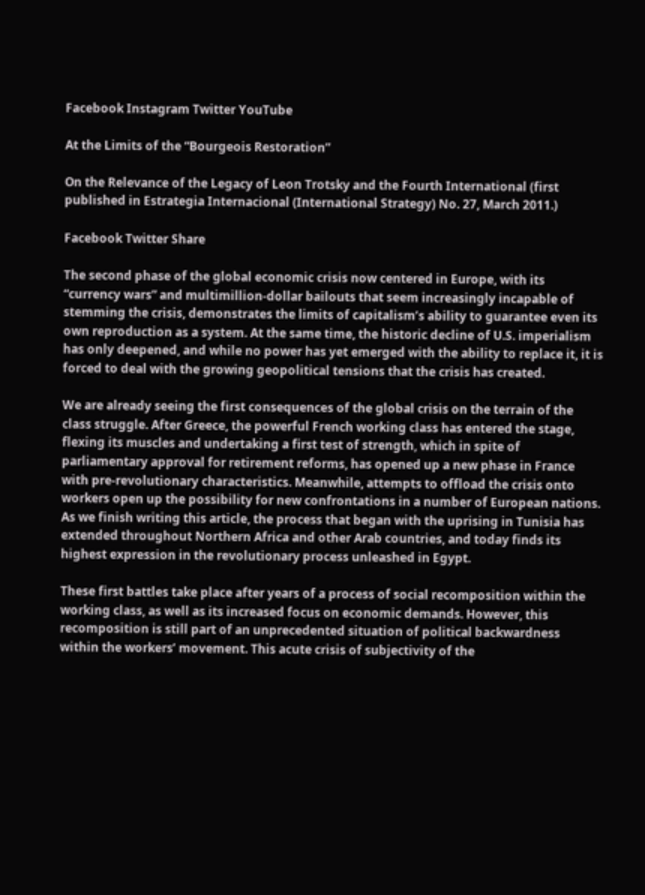Facebook Instagram Twitter YouTube

At the Limits of the “Bourgeois Restoration”

On the Relevance of the Legacy of Leon Trotsky and the Fourth International (first published in Estrategia Internacional (International Strategy) No. 27, March 2011.)

Facebook Twitter Share

The second phase of the global economic crisis now centered in Europe, with its “currency wars” and multimillion-dollar bailouts that seem increasingly incapable of stemming the crisis, demonstrates the limits of capitalism’s ability to guarantee even its own reproduction as a system. At the same time, the historic decline of U.S. imperialism has only deepened, and while no power has yet emerged with the ability to replace it, it is forced to deal with the growing geopolitical tensions that the crisis has created.

We are already seeing the first consequences of the global crisis on the terrain of the class struggle. After Greece, the powerful French working class has entered the stage, flexing its muscles and undertaking a first test of strength, which in spite of parliamentary approval for retirement reforms, has opened up a new phase in France with pre-revolutionary characteristics. Meanwhile, attempts to offload the crisis onto workers open up the possibility for new confrontations in a number of European nations. As we finish writing this article, the process that began with the uprising in Tunisia has extended throughout Northern Africa and other Arab countries, and today finds its highest expression in the revolutionary process unleashed in Egypt.

These first battles take place after years of a process of social recomposition within the working class, as well as its increased focus on economic demands. However, this recomposition is still part of an unprecedented situation of political backwardness within the workers’ movement. This acute crisis of subjectivity of the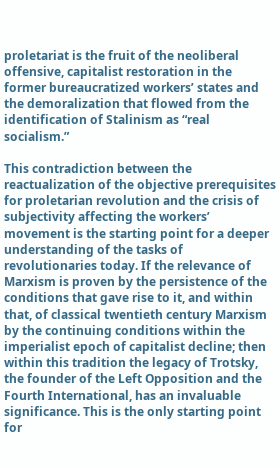proletariat is the fruit of the neoliberal offensive, capitalist restoration in the former bureaucratized workers’ states and the demoralization that flowed from the identification of Stalinism as “real socialism.”

This contradiction between the reactualization of the objective prerequisites for proletarian revolution and the crisis of subjectivity affecting the workers’ movement is the starting point for a deeper understanding of the tasks of revolutionaries today. If the relevance of Marxism is proven by the persistence of the conditions that gave rise to it, and within that, of classical twentieth century Marxism by the continuing conditions within the imperialist epoch of capitalist decline; then within this tradition the legacy of Trotsky, the founder of the Left Opposition and the Fourth International, has an invaluable significance. This is the only starting point for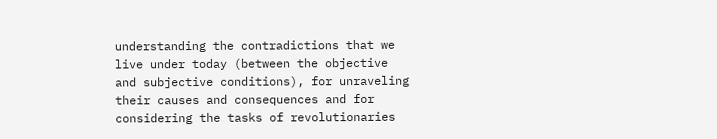understanding the contradictions that we live under today (between the objective and subjective conditions), for unraveling their causes and consequences and for considering the tasks of revolutionaries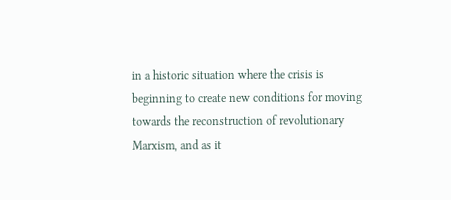in a historic situation where the crisis is beginning to create new conditions for moving towards the reconstruction of revolutionary Marxism, and as it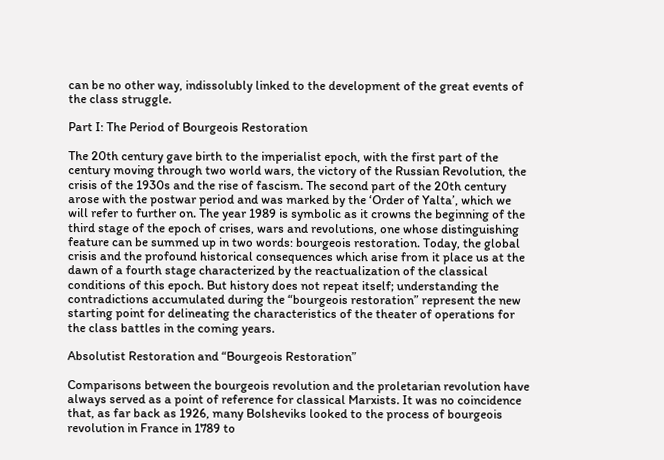can be no other way, indissolubly linked to the development of the great events of the class struggle.

Part I: The Period of Bourgeois Restoration

The 20th century gave birth to the imperialist epoch, with the first part of the century moving through two world wars, the victory of the Russian Revolution, the crisis of the 1930s and the rise of fascism. The second part of the 20th century arose with the postwar period and was marked by the ‘Order of Yalta’, which we will refer to further on. The year 1989 is symbolic as it crowns the beginning of the third stage of the epoch of crises, wars and revolutions, one whose distinguishing feature can be summed up in two words: bourgeois restoration. Today, the global crisis and the profound historical consequences which arise from it place us at the dawn of a fourth stage characterized by the reactualization of the classical conditions of this epoch. But history does not repeat itself; understanding the contradictions accumulated during the “bourgeois restoration” represent the new starting point for delineating the characteristics of the theater of operations for the class battles in the coming years.

Absolutist Restoration and “Bourgeois Restoration”

Comparisons between the bourgeois revolution and the proletarian revolution have always served as a point of reference for classical Marxists. It was no coincidence that, as far back as 1926, many Bolsheviks looked to the process of bourgeois revolution in France in 1789 to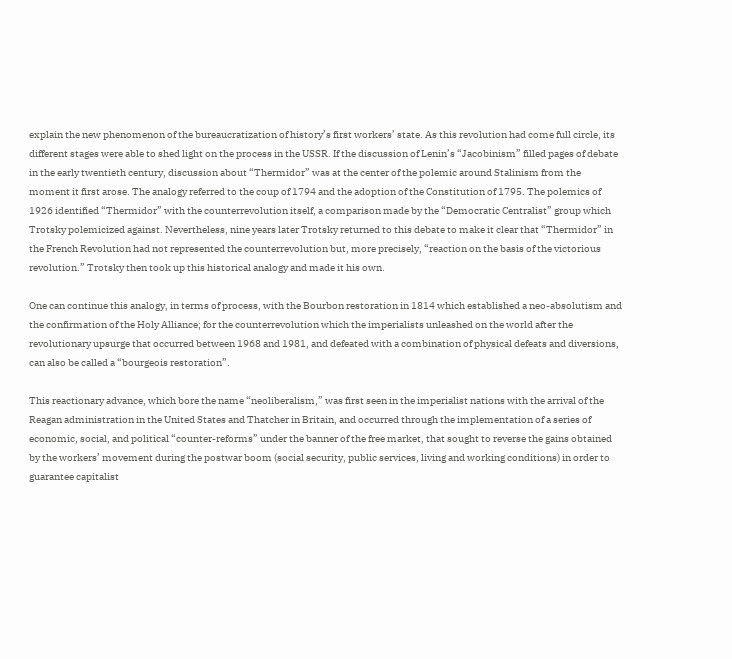explain the new phenomenon of the bureaucratization of history’s first workers’ state. As this revolution had come full circle, its different stages were able to shed light on the process in the USSR. If the discussion of Lenin’s “Jacobinism” filled pages of debate in the early twentieth century, discussion about “Thermidor” was at the center of the polemic around Stalinism from the moment it first arose. The analogy referred to the coup of 1794 and the adoption of the Constitution of 1795. The polemics of 1926 identified “Thermidor” with the counterrevolution itself, a comparison made by the “Democratic Centralist” group which Trotsky polemicized against. Nevertheless, nine years later Trotsky returned to this debate to make it clear that “Thermidor” in the French Revolution had not represented the counterrevolution but, more precisely, “reaction on the basis of the victorious revolution.” Trotsky then took up this historical analogy and made it his own.

One can continue this analogy, in terms of process, with the Bourbon restoration in 1814 which established a neo-absolutism and the confirmation of the Holy Alliance; for the counterrevolution which the imperialists unleashed on the world after the revolutionary upsurge that occurred between 1968 and 1981, and defeated with a combination of physical defeats and diversions, can also be called a “bourgeois restoration”.

This reactionary advance, which bore the name “neoliberalism,” was first seen in the imperialist nations with the arrival of the Reagan administration in the United States and Thatcher in Britain, and occurred through the implementation of a series of economic, social, and political “counter-reforms” under the banner of the free market, that sought to reverse the gains obtained by the workers’ movement during the postwar boom (social security, public services, living and working conditions) in order to guarantee capitalist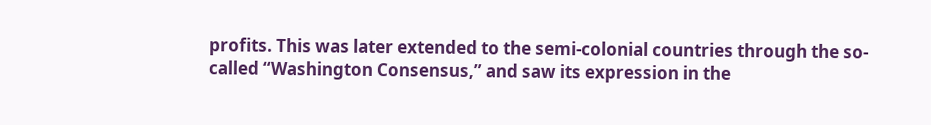profits. This was later extended to the semi-colonial countries through the so-called “Washington Consensus,” and saw its expression in the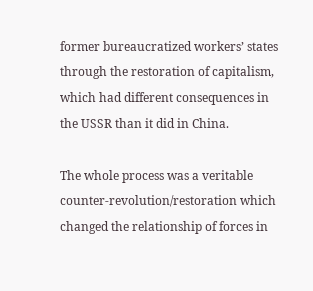former bureaucratized workers’ states through the restoration of capitalism, which had different consequences in the USSR than it did in China.

The whole process was a veritable counter-revolution/restoration which changed the relationship of forces in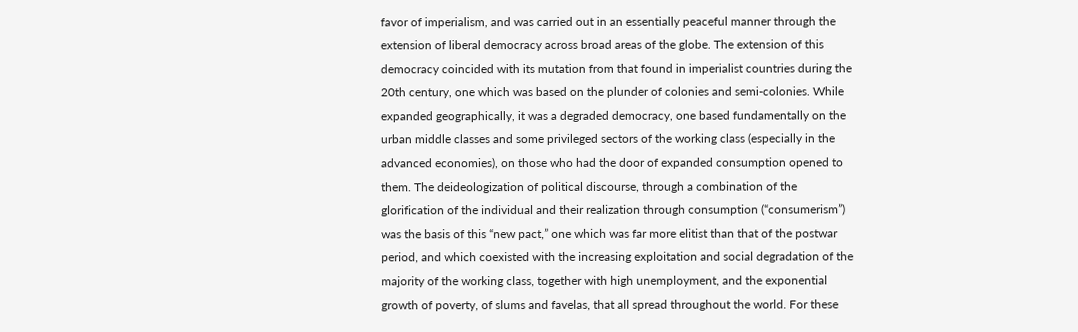favor of imperialism, and was carried out in an essentially peaceful manner through the extension of liberal democracy across broad areas of the globe. The extension of this democracy coincided with its mutation from that found in imperialist countries during the 20th century, one which was based on the plunder of colonies and semi-colonies. While expanded geographically, it was a degraded democracy, one based fundamentally on the urban middle classes and some privileged sectors of the working class (especially in the advanced economies), on those who had the door of expanded consumption opened to them. The deideologization of political discourse, through a combination of the glorification of the individual and their realization through consumption (“consumerism”) was the basis of this “new pact,” one which was far more elitist than that of the postwar period, and which coexisted with the increasing exploitation and social degradation of the majority of the working class, together with high unemployment, and the exponential growth of poverty, of slums and favelas, that all spread throughout the world. For these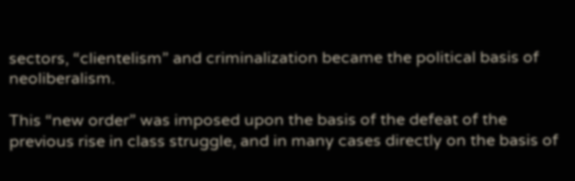sectors, “clientelism” and criminalization became the political basis of neoliberalism.

This “new order” was imposed upon the basis of the defeat of the previous rise in class struggle, and in many cases directly on the basis of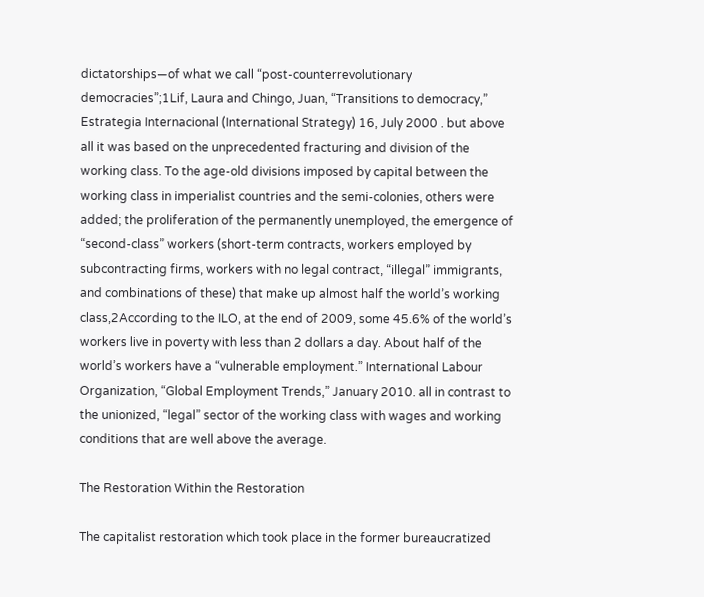dictatorships—of what we call “post-counterrevolutionary democracies”;1Lif, Laura and Chingo, Juan, “Transitions to democracy,” Estrategia Internacional (International Strategy) 16, July 2000 . but above all it was based on the unprecedented fracturing and division of the working class. To the age-old divisions imposed by capital between the working class in imperialist countries and the semi-colonies, others were added; the proliferation of the permanently unemployed, the emergence of “second-class” workers (short-term contracts, workers employed by subcontracting firms, workers with no legal contract, “illegal” immigrants, and combinations of these) that make up almost half the world’s working class,2According to the ILO, at the end of 2009, some 45.6% of the world’s workers live in poverty with less than 2 dollars a day. About half of the world’s workers have a “vulnerable employment.” International Labour Organization, “Global Employment Trends,” January 2010. all in contrast to the unionized, “legal” sector of the working class with wages and working conditions that are well above the average.

The Restoration Within the Restoration

The capitalist restoration which took place in the former bureaucratized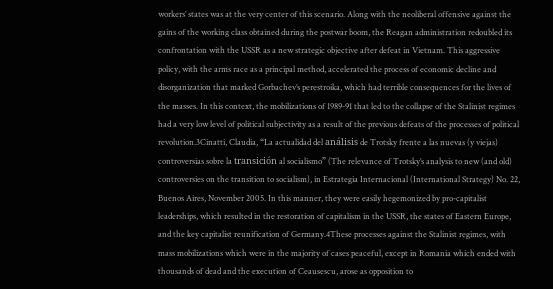workers’ states was at the very center of this scenario. Along with the neoliberal offensive against the gains of the working class obtained during the postwar boom, the Reagan administration redoubled its confrontation with the USSR as a new strategic objective after defeat in Vietnam. This aggressive policy, with the arms race as a principal method, accelerated the process of economic decline and disorganization that marked Gorbachev’s perestroika, which had terrible consequences for the lives of the masses. In this context, the mobilizations of 1989-91 that led to the collapse of the Stalinist regimes had a very low level of political subjectivity as a result of the previous defeats of the processes of political revolution.3Cinatti, Claudia, “La actualidad del análisis de Trotsky frente a las nuevas (y viejas) controversias sobre la transición al socialismo” (The relevance of Trotsky’s analysis to new (and old) controversies on the transition to socialism), in Estrategia Internacional (International Strategy) No. 22, Buenos Aires, November 2005. In this manner, they were easily hegemonized by pro-capitalist leaderships, which resulted in the restoration of capitalism in the USSR, the states of Eastern Europe, and the key capitalist reunification of Germany.4These processes against the Stalinist regimes, with mass mobilizations which were in the majority of cases peaceful, except in Romania which ended with thousands of dead and the execution of Ceausescu, arose as opposition to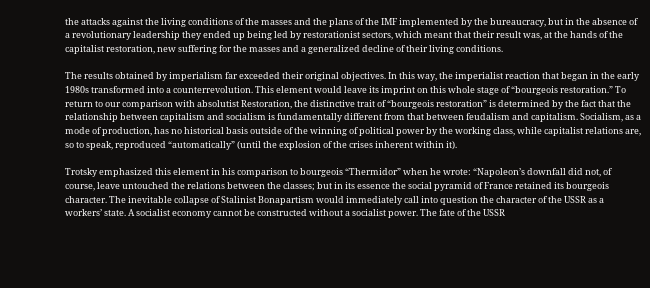the attacks against the living conditions of the masses and the plans of the IMF implemented by the bureaucracy, but in the absence of a revolutionary leadership they ended up being led by restorationist sectors, which meant that their result was, at the hands of the capitalist restoration, new suffering for the masses and a generalized decline of their living conditions.

The results obtained by imperialism far exceeded their original objectives. In this way, the imperialist reaction that began in the early 1980s transformed into a counterrevolution. This element would leave its imprint on this whole stage of “bourgeois restoration.” To return to our comparison with absolutist Restoration, the distinctive trait of “bourgeois restoration” is determined by the fact that the relationship between capitalism and socialism is fundamentally different from that between feudalism and capitalism. Socialism, as a mode of production, has no historical basis outside of the winning of political power by the working class, while capitalist relations are, so to speak, reproduced “automatically” (until the explosion of the crises inherent within it).

Trotsky emphasized this element in his comparison to bourgeois “Thermidor” when he wrote: “Napoleon’s downfall did not, of course, leave untouched the relations between the classes; but in its essence the social pyramid of France retained its bourgeois character. The inevitable collapse of Stalinist Bonapartism would immediately call into question the character of the USSR as a workers’ state. A socialist economy cannot be constructed without a socialist power. The fate of the USSR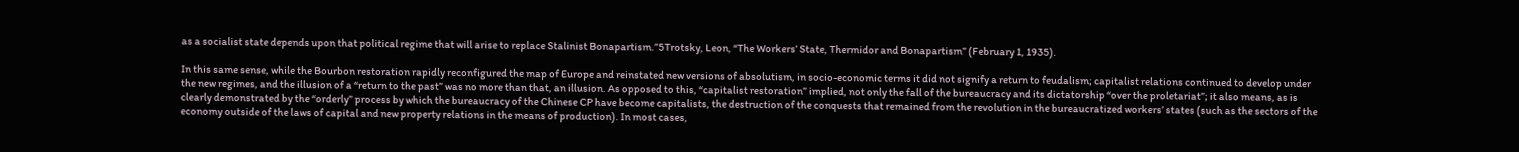as a socialist state depends upon that political regime that will arise to replace Stalinist Bonapartism.”5Trotsky, Leon, “The Workers’ State, Thermidor and Bonapartism” (February 1, 1935).

In this same sense, while the Bourbon restoration rapidly reconfigured the map of Europe and reinstated new versions of absolutism, in socio-economic terms it did not signify a return to feudalism; capitalist relations continued to develop under the new regimes, and the illusion of a “return to the past” was no more than that, an illusion. As opposed to this, “capitalist restoration” implied, not only the fall of the bureaucracy and its dictatorship “over the proletariat”; it also means, as is clearly demonstrated by the “orderly” process by which the bureaucracy of the Chinese CP have become capitalists, the destruction of the conquests that remained from the revolution in the bureaucratized workers’ states (such as the sectors of the economy outside of the laws of capital and new property relations in the means of production). In most cases,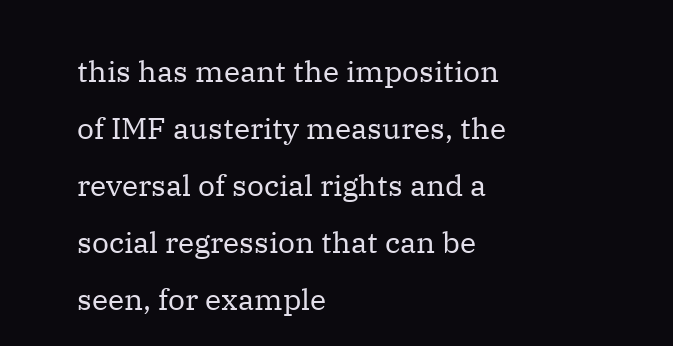this has meant the imposition of IMF austerity measures, the reversal of social rights and a social regression that can be seen, for example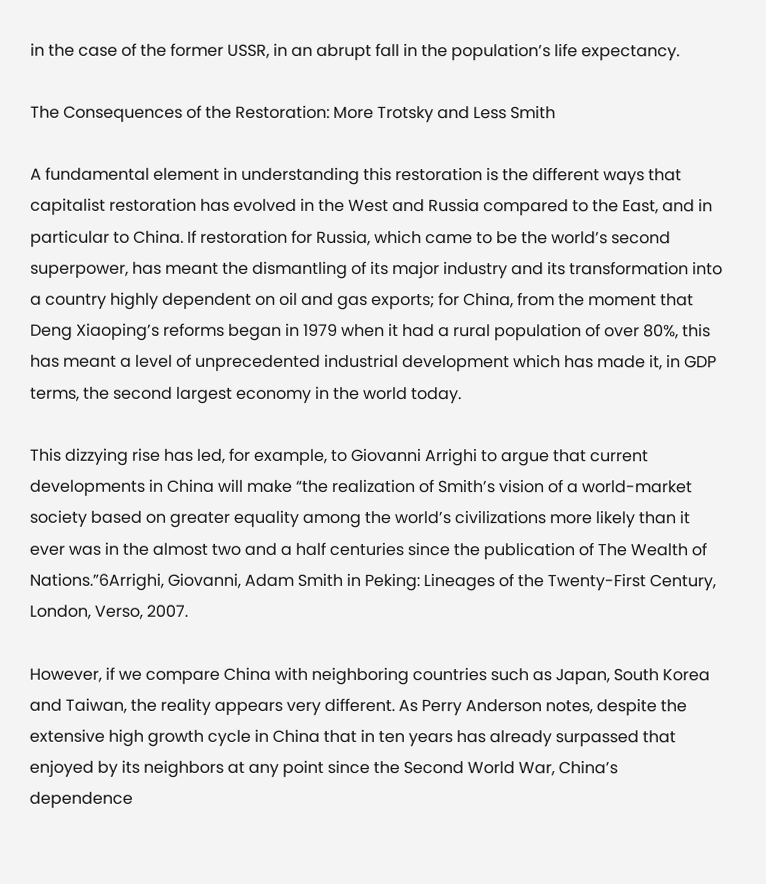in the case of the former USSR, in an abrupt fall in the population’s life expectancy.

The Consequences of the Restoration: More Trotsky and Less Smith

A fundamental element in understanding this restoration is the different ways that capitalist restoration has evolved in the West and Russia compared to the East, and in particular to China. If restoration for Russia, which came to be the world’s second superpower, has meant the dismantling of its major industry and its transformation into a country highly dependent on oil and gas exports; for China, from the moment that Deng Xiaoping’s reforms began in 1979 when it had a rural population of over 80%, this has meant a level of unprecedented industrial development which has made it, in GDP terms, the second largest economy in the world today.

This dizzying rise has led, for example, to Giovanni Arrighi to argue that current developments in China will make “the realization of Smith’s vision of a world-market society based on greater equality among the world’s civilizations more likely than it ever was in the almost two and a half centuries since the publication of The Wealth of Nations.”6Arrighi, Giovanni, Adam Smith in Peking: Lineages of the Twenty-First Century, London, Verso, 2007.

However, if we compare China with neighboring countries such as Japan, South Korea and Taiwan, the reality appears very different. As Perry Anderson notes, despite the extensive high growth cycle in China that in ten years has already surpassed that enjoyed by its neighbors at any point since the Second World War, China’s dependence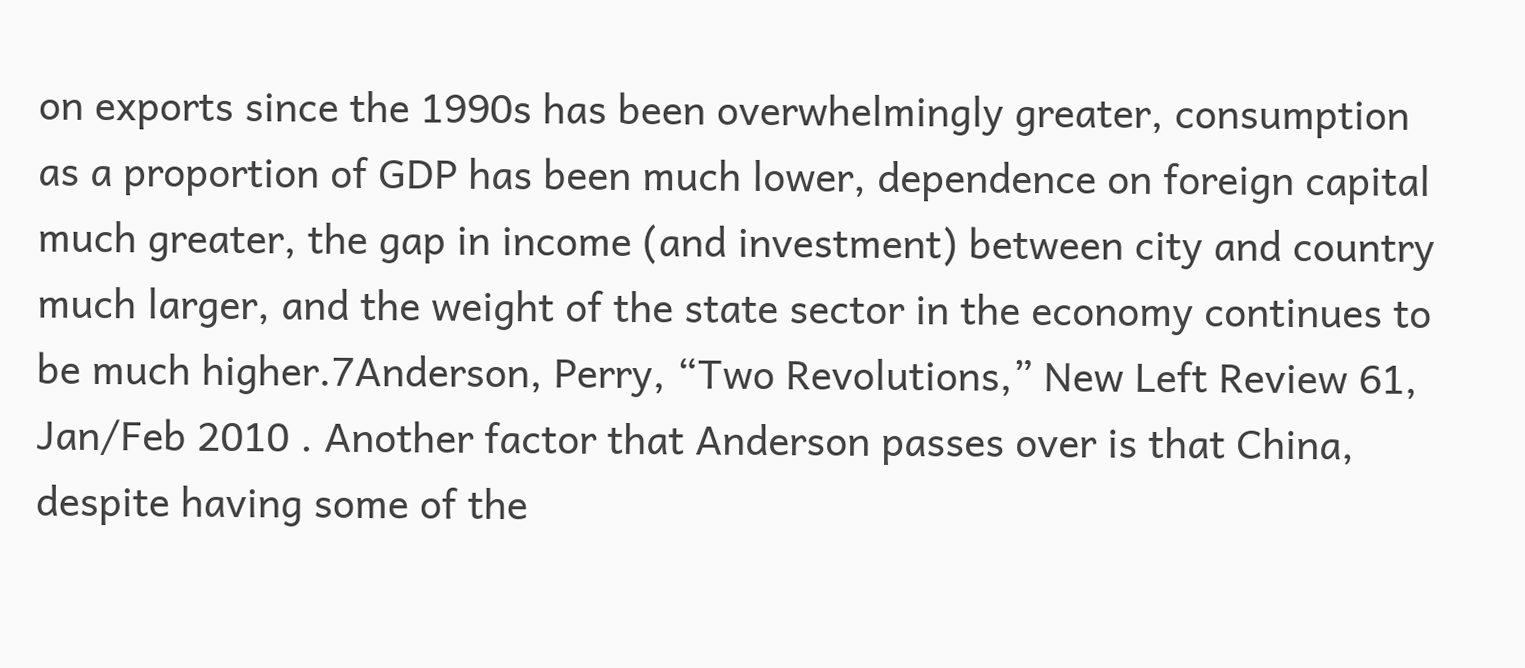on exports since the 1990s has been overwhelmingly greater, consumption as a proportion of GDP has been much lower, dependence on foreign capital much greater, the gap in income (and investment) between city and country much larger, and the weight of the state sector in the economy continues to be much higher.7Anderson, Perry, “Two Revolutions,” New Left Review 61, Jan/Feb 2010 . Another factor that Anderson passes over is that China, despite having some of the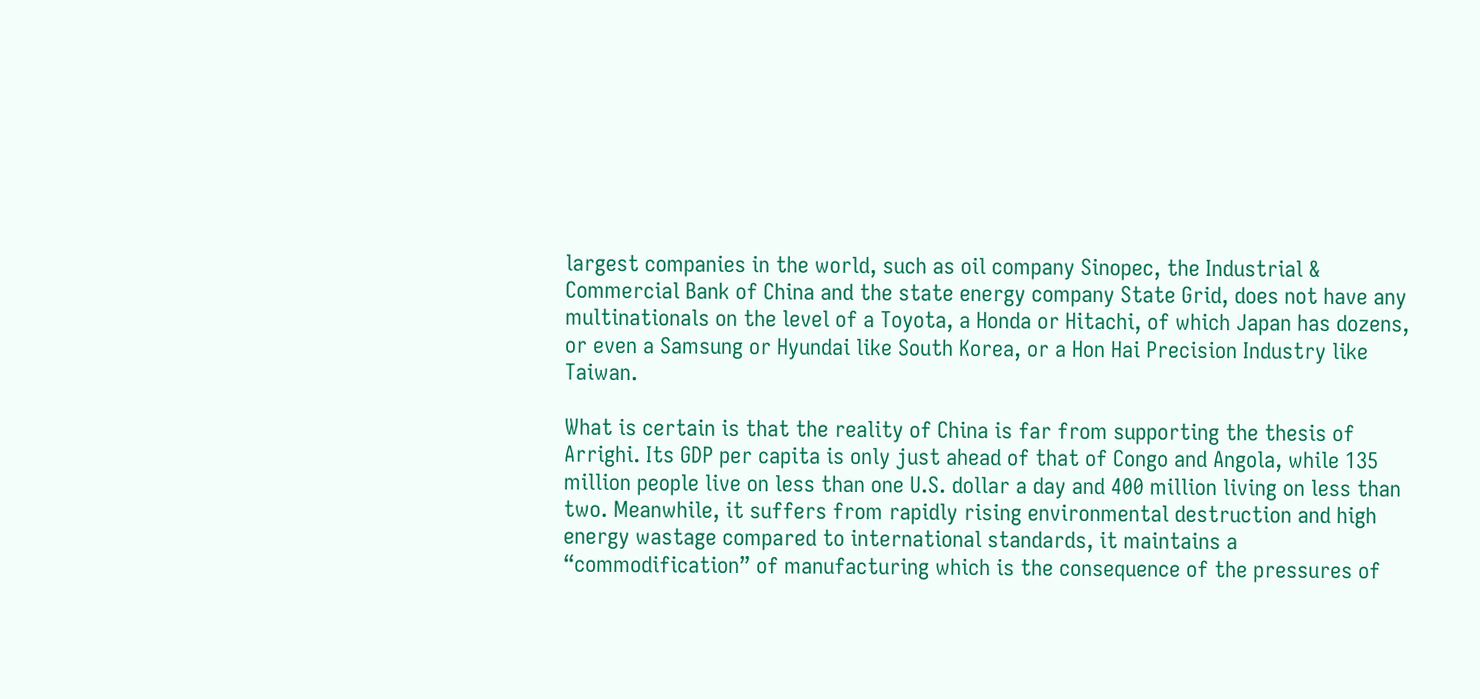largest companies in the world, such as oil company Sinopec, the Industrial & Commercial Bank of China and the state energy company State Grid, does not have any multinationals on the level of a Toyota, a Honda or Hitachi, of which Japan has dozens, or even a Samsung or Hyundai like South Korea, or a Hon Hai Precision Industry like Taiwan.

What is certain is that the reality of China is far from supporting the thesis of Arrighi. Its GDP per capita is only just ahead of that of Congo and Angola, while 135 million people live on less than one U.S. dollar a day and 400 million living on less than two. Meanwhile, it suffers from rapidly rising environmental destruction and high energy wastage compared to international standards, it maintains a “commodification” of manufacturing which is the consequence of the pressures of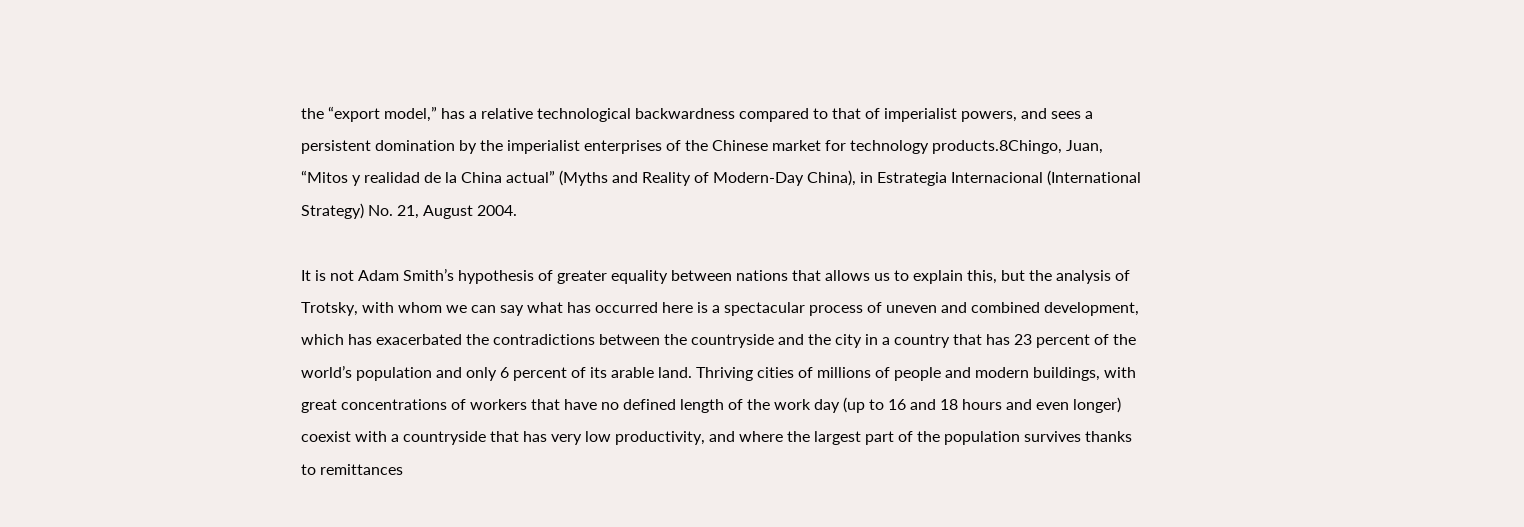the “export model,” has a relative technological backwardness compared to that of imperialist powers, and sees a persistent domination by the imperialist enterprises of the Chinese market for technology products.8Chingo, Juan, “Mitos y realidad de la China actual” (Myths and Reality of Modern-Day China), in Estrategia Internacional (International Strategy) No. 21, August 2004.

It is not Adam Smith’s hypothesis of greater equality between nations that allows us to explain this, but the analysis of Trotsky, with whom we can say what has occurred here is a spectacular process of uneven and combined development, which has exacerbated the contradictions between the countryside and the city in a country that has 23 percent of the world’s population and only 6 percent of its arable land. Thriving cities of millions of people and modern buildings, with great concentrations of workers that have no defined length of the work day (up to 16 and 18 hours and even longer) coexist with a countryside that has very low productivity, and where the largest part of the population survives thanks to remittances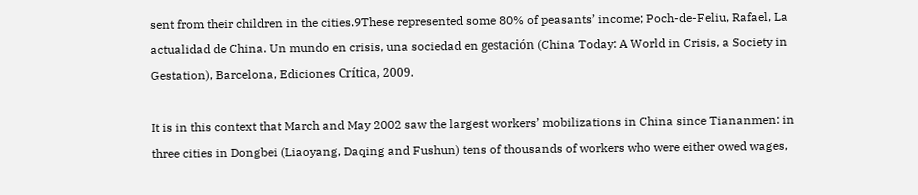sent from their children in the cities.9These represented some 80% of peasants’ income; Poch-de-Feliu, Rafael, La actualidad de China. Un mundo en crisis, una sociedad en gestación (China Today: A World in Crisis, a Society in Gestation), Barcelona, Ediciones Crítica, 2009.

It is in this context that March and May 2002 saw the largest workers’ mobilizations in China since Tiananmen: in three cities in Dongbei (Liaoyang, Daqing and Fushun) tens of thousands of workers who were either owed wages,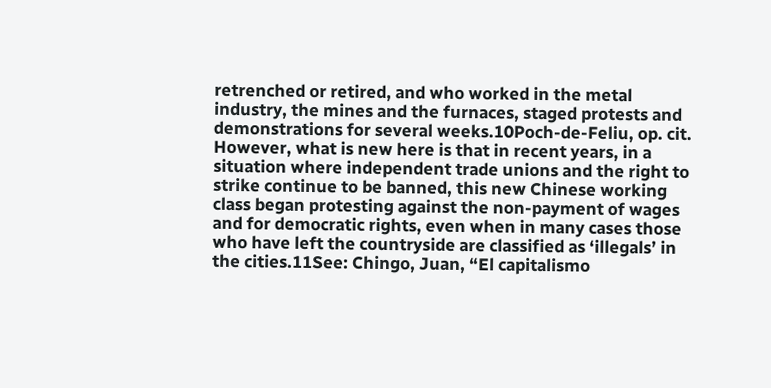retrenched or retired, and who worked in the metal industry, the mines and the furnaces, staged protests and demonstrations for several weeks.10Poch-de-Feliu, op. cit. However, what is new here is that in recent years, in a situation where independent trade unions and the right to strike continue to be banned, this new Chinese working class began protesting against the non-payment of wages and for democratic rights, even when in many cases those who have left the countryside are classified as ‘illegals’ in the cities.11See: Chingo, Juan, “El capitalismo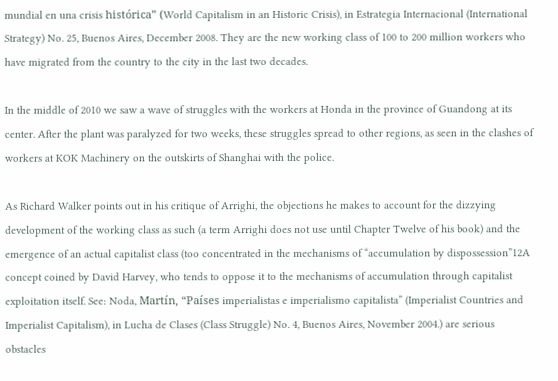mundial en una crisis histórica” (World Capitalism in an Historic Crisis), in Estrategia Internacional (International Strategy) No. 25, Buenos Aires, December 2008. They are the new working class of 100 to 200 million workers who have migrated from the country to the city in the last two decades.

In the middle of 2010 we saw a wave of struggles with the workers at Honda in the province of Guandong at its center. After the plant was paralyzed for two weeks, these struggles spread to other regions, as seen in the clashes of workers at KOK Machinery on the outskirts of Shanghai with the police.

As Richard Walker points out in his critique of Arrighi, the objections he makes to account for the dizzying development of the working class as such (a term Arrighi does not use until Chapter Twelve of his book) and the emergence of an actual capitalist class (too concentrated in the mechanisms of “accumulation by dispossession”12A concept coined by David Harvey, who tends to oppose it to the mechanisms of accumulation through capitalist exploitation itself. See: Noda, Martín, “Países imperialistas e imperialismo capitalista” (Imperialist Countries and Imperialist Capitalism), in Lucha de Clases (Class Struggle) No. 4, Buenos Aires, November 2004.) are serious obstacles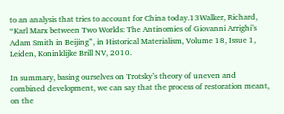to an analysis that tries to account for China today.13Walker, Richard, “Karl Marx between Two Worlds: The Antinomies of Giovanni Arrighi’s Adam Smith in Beijing”, in Historical Materialism, Volume 18, Issue 1, Leiden, Koninklijke Brill NV, 2010.

In summary, basing ourselves on Trotsky’s theory of uneven and combined development, we can say that the process of restoration meant, on the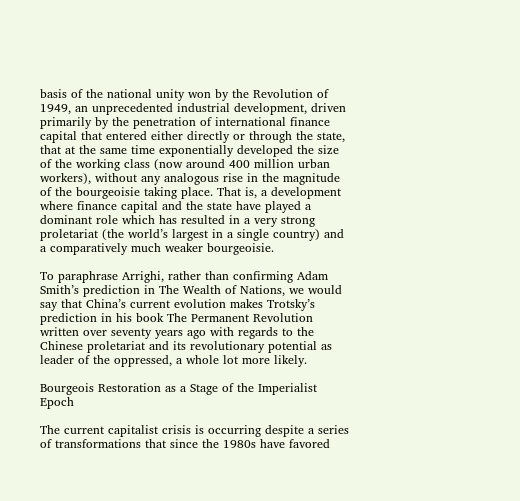basis of the national unity won by the Revolution of 1949, an unprecedented industrial development, driven primarily by the penetration of international finance capital that entered either directly or through the state, that at the same time exponentially developed the size of the working class (now around 400 million urban workers), without any analogous rise in the magnitude of the bourgeoisie taking place. That is, a development where finance capital and the state have played a dominant role which has resulted in a very strong proletariat (the world’s largest in a single country) and a comparatively much weaker bourgeoisie.

To paraphrase Arrighi, rather than confirming Adam Smith’s prediction in The Wealth of Nations, we would say that China’s current evolution makes Trotsky’s prediction in his book The Permanent Revolution written over seventy years ago with regards to the Chinese proletariat and its revolutionary potential as leader of the oppressed, a whole lot more likely.

Bourgeois Restoration as a Stage of the Imperialist Epoch

The current capitalist crisis is occurring despite a series of transformations that since the 1980s have favored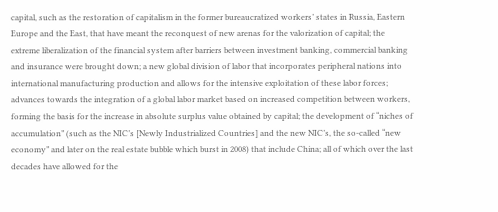capital, such as the restoration of capitalism in the former bureaucratized workers’ states in Russia, Eastern Europe and the East, that have meant the reconquest of new arenas for the valorization of capital; the extreme liberalization of the financial system after barriers between investment banking, commercial banking and insurance were brought down; a new global division of labor that incorporates peripheral nations into international manufacturing production and allows for the intensive exploitation of these labor forces; advances towards the integration of a global labor market based on increased competition between workers, forming the basis for the increase in absolute surplus value obtained by capital; the development of “niches of accumulation” (such as the NIC’s [Newly Industrialized Countries] and the new NIC’s, the so-called “new economy” and later on the real estate bubble which burst in 2008) that include China; all of which over the last decades have allowed for the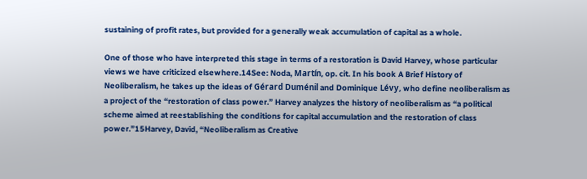sustaining of profit rates, but provided for a generally weak accumulation of capital as a whole.

One of those who have interpreted this stage in terms of a restoration is David Harvey, whose particular views we have criticized elsewhere.14See: Noda, Martín, op. cit. In his book A Brief History of Neoliberalism, he takes up the ideas of Gérard Duménil and Dominique Lévy, who define neoliberalism as a project of the “restoration of class power.” Harvey analyzes the history of neoliberalism as “a political scheme aimed at reestablishing the conditions for capital accumulation and the restoration of class power.”15Harvey, David, “Neoliberalism as Creative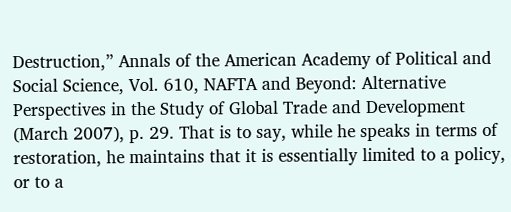Destruction,” Annals of the American Academy of Political and Social Science, Vol. 610, NAFTA and Beyond: Alternative Perspectives in the Study of Global Trade and Development (March 2007), p. 29. That is to say, while he speaks in terms of restoration, he maintains that it is essentially limited to a policy, or to a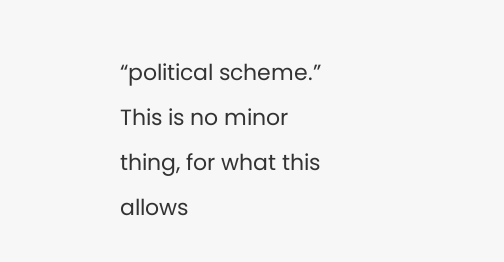“political scheme.” This is no minor thing, for what this allows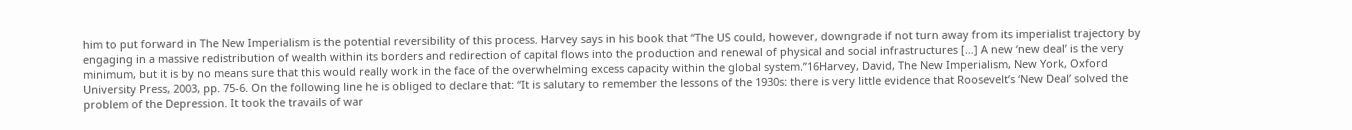him to put forward in The New Imperialism is the potential reversibility of this process. Harvey says in his book that “The US could, however, downgrade if not turn away from its imperialist trajectory by engaging in a massive redistribution of wealth within its borders and redirection of capital flows into the production and renewal of physical and social infrastructures […] A new ‘new deal’ is the very minimum, but it is by no means sure that this would really work in the face of the overwhelming excess capacity within the global system.”16Harvey, David, The New Imperialism, New York, Oxford University Press, 2003, pp. 75-6. On the following line he is obliged to declare that: “It is salutary to remember the lessons of the 1930s: there is very little evidence that Roosevelt’s ‘New Deal’ solved the problem of the Depression. It took the travails of war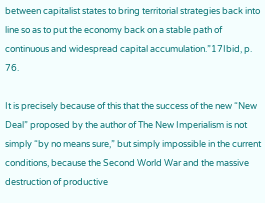between capitalist states to bring territorial strategies back into line so as to put the economy back on a stable path of continuous and widespread capital accumulation.”17Ibid, p. 76.

It is precisely because of this that the success of the new “New Deal” proposed by the author of The New Imperialism is not simply “by no means sure,” but simply impossible in the current conditions, because the Second World War and the massive destruction of productive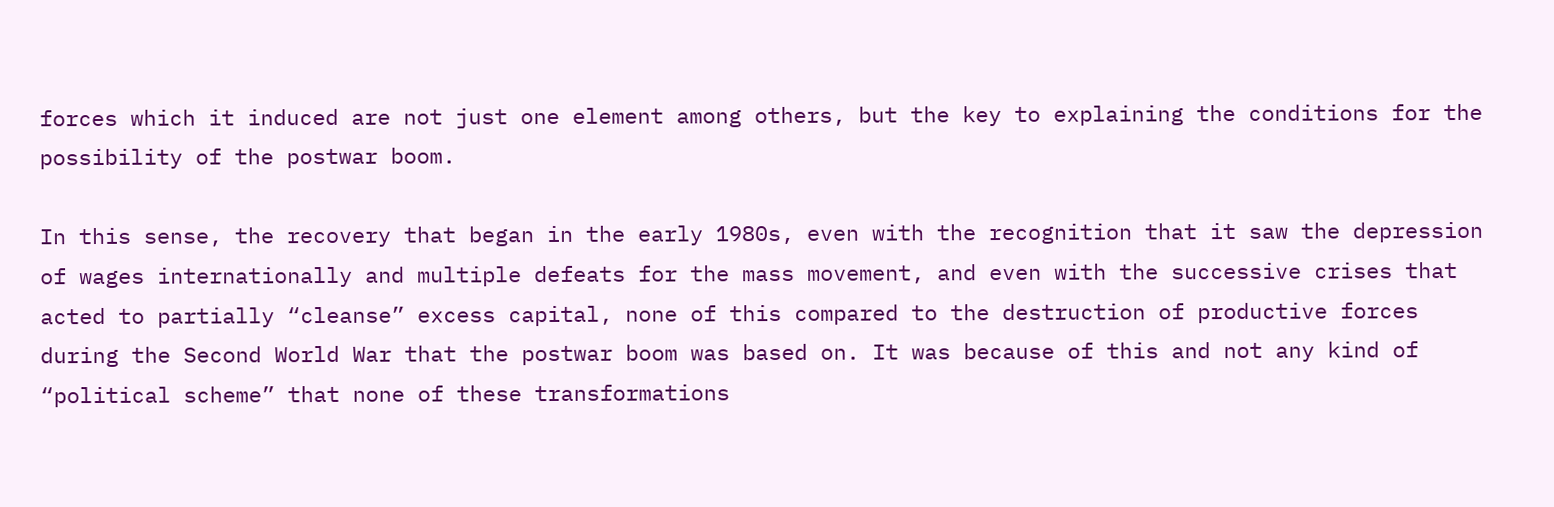forces which it induced are not just one element among others, but the key to explaining the conditions for the possibility of the postwar boom.

In this sense, the recovery that began in the early 1980s, even with the recognition that it saw the depression of wages internationally and multiple defeats for the mass movement, and even with the successive crises that acted to partially “cleanse” excess capital, none of this compared to the destruction of productive forces during the Second World War that the postwar boom was based on. It was because of this and not any kind of “political scheme” that none of these transformations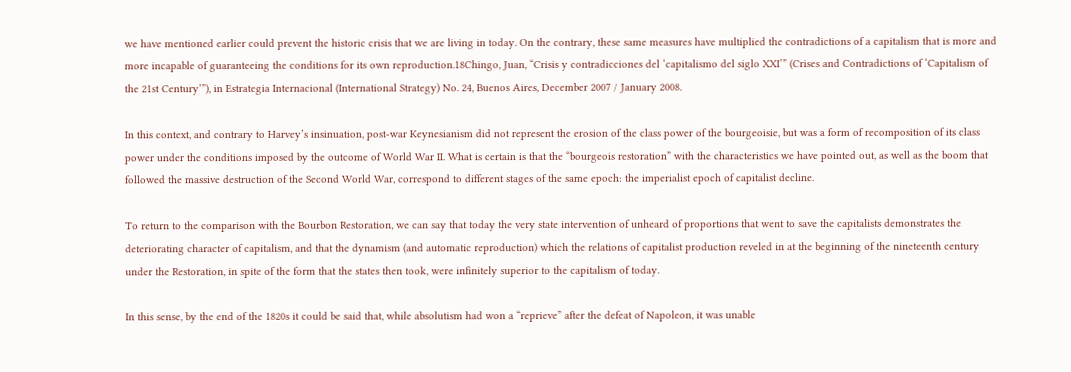we have mentioned earlier could prevent the historic crisis that we are living in today. On the contrary, these same measures have multiplied the contradictions of a capitalism that is more and more incapable of guaranteeing the conditions for its own reproduction.18Chingo, Juan, “Crisis y contradicciones del ‘capitalismo del siglo XXI’” (Crises and Contradictions of ‘Capitalism of the 21st Century’”), in Estrategia Internacional (International Strategy) No. 24, Buenos Aires, December 2007 / January 2008.

In this context, and contrary to Harvey’s insinuation, post-war Keynesianism did not represent the erosion of the class power of the bourgeoisie, but was a form of recomposition of its class power under the conditions imposed by the outcome of World War II. What is certain is that the “bourgeois restoration” with the characteristics we have pointed out, as well as the boom that followed the massive destruction of the Second World War, correspond to different stages of the same epoch: the imperialist epoch of capitalist decline.

To return to the comparison with the Bourbon Restoration, we can say that today the very state intervention of unheard of proportions that went to save the capitalists demonstrates the deteriorating character of capitalism, and that the dynamism (and automatic reproduction) which the relations of capitalist production reveled in at the beginning of the nineteenth century under the Restoration, in spite of the form that the states then took, were infinitely superior to the capitalism of today.

In this sense, by the end of the 1820s it could be said that, while absolutism had won a “reprieve” after the defeat of Napoleon, it was unable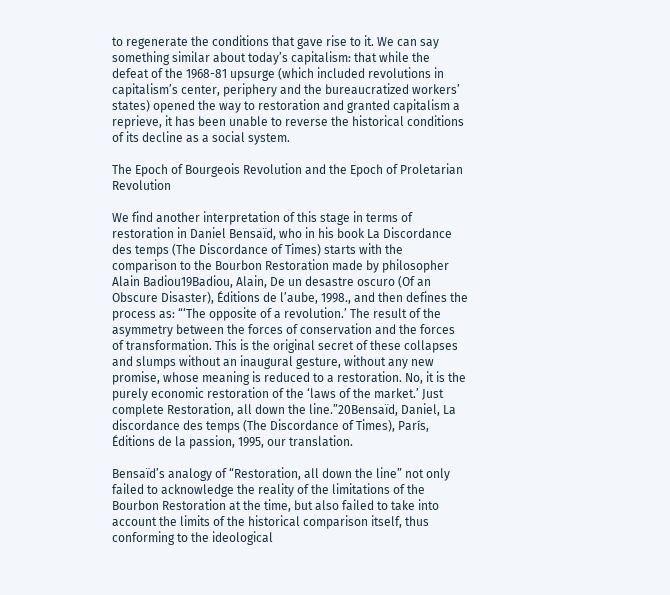to regenerate the conditions that gave rise to it. We can say something similar about today’s capitalism: that while the defeat of the 1968-81 upsurge (which included revolutions in capitalism’s center, periphery and the bureaucratized workers’ states) opened the way to restoration and granted capitalism a reprieve, it has been unable to reverse the historical conditions of its decline as a social system.

The Epoch of Bourgeois Revolution and the Epoch of Proletarian Revolution

We find another interpretation of this stage in terms of restoration in Daniel Bensaïd, who in his book La Discordance des temps (The Discordance of Times) starts with the comparison to the Bourbon Restoration made by philosopher Alain Badiou19Badiou, Alain, De un desastre oscuro (Of an Obscure Disaster), Éditions de l’aube, 1998., and then defines the process as: “‘The opposite of a revolution.’ The result of the asymmetry between the forces of conservation and the forces of transformation. This is the original secret of these collapses and slumps without an inaugural gesture, without any new promise, whose meaning is reduced to a restoration. No, it is the purely economic restoration of the ‘laws of the market.’ Just complete Restoration, all down the line.”20Bensaïd, Daniel, La discordance des temps (The Discordance of Times), París, Éditions de la passion, 1995, our translation.

Bensaïd’s analogy of “Restoration, all down the line” not only failed to acknowledge the reality of the limitations of the Bourbon Restoration at the time, but also failed to take into account the limits of the historical comparison itself, thus conforming to the ideological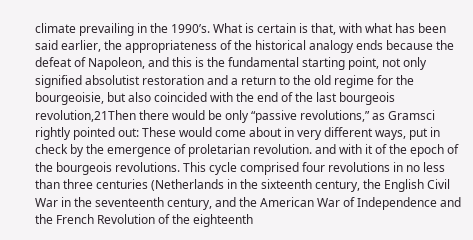climate prevailing in the 1990’s. What is certain is that, with what has been said earlier, the appropriateness of the historical analogy ends because the defeat of Napoleon, and this is the fundamental starting point, not only signified absolutist restoration and a return to the old regime for the bourgeoisie, but also coincided with the end of the last bourgeois revolution,21Then there would be only “passive revolutions,” as Gramsci rightly pointed out: These would come about in very different ways, put in check by the emergence of proletarian revolution. and with it of the epoch of the bourgeois revolutions. This cycle comprised four revolutions in no less than three centuries (Netherlands in the sixteenth century, the English Civil War in the seventeenth century, and the American War of Independence and the French Revolution of the eighteenth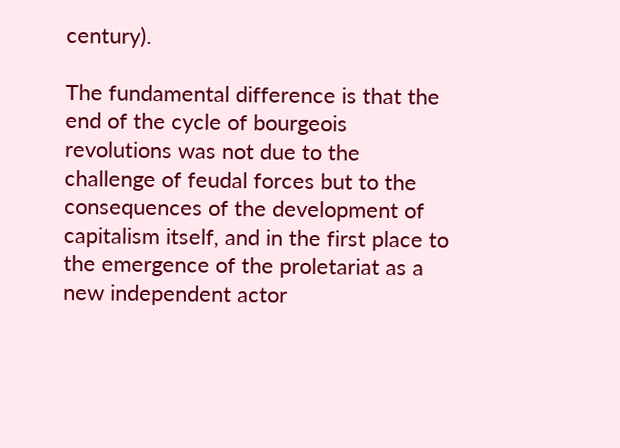century).

The fundamental difference is that the end of the cycle of bourgeois revolutions was not due to the challenge of feudal forces but to the consequences of the development of capitalism itself, and in the first place to the emergence of the proletariat as a new independent actor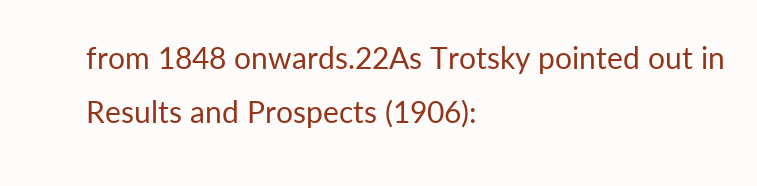from 1848 onwards.22As Trotsky pointed out in Results and Prospects (1906):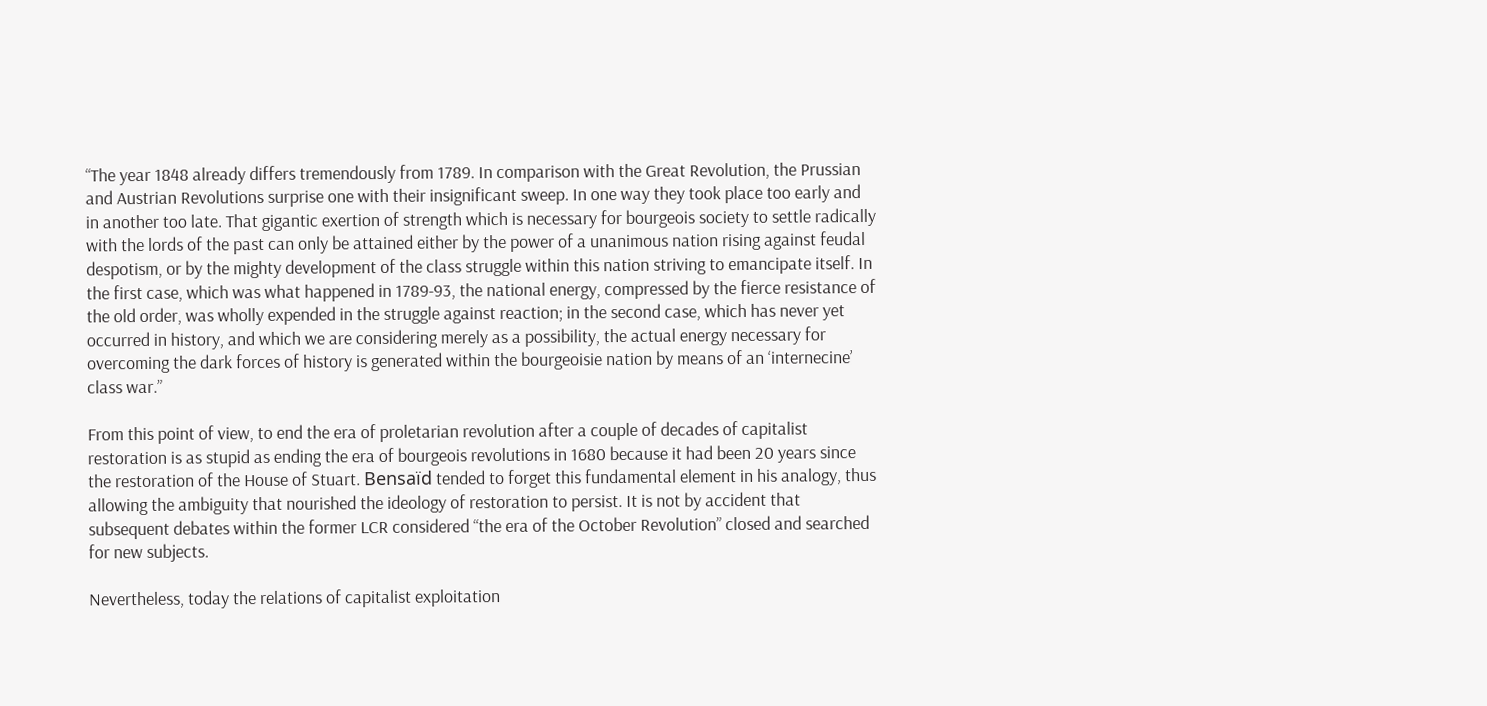“The year 1848 already differs tremendously from 1789. In comparison with the Great Revolution, the Prussian and Austrian Revolutions surprise one with their insignificant sweep. In one way they took place too early and in another too late. That gigantic exertion of strength which is necessary for bourgeois society to settle radically with the lords of the past can only be attained either by the power of a unanimous nation rising against feudal despotism, or by the mighty development of the class struggle within this nation striving to emancipate itself. In the first case, which was what happened in 1789-93, the national energy, compressed by the fierce resistance of the old order, was wholly expended in the struggle against reaction; in the second case, which has never yet occurred in history, and which we are considering merely as a possibility, the actual energy necessary for overcoming the dark forces of history is generated within the bourgeoisie nation by means of an ‘internecine’ class war.”

From this point of view, to end the era of proletarian revolution after a couple of decades of capitalist restoration is as stupid as ending the era of bourgeois revolutions in 1680 because it had been 20 years since the restoration of the House of Stuart. Bensaïd tended to forget this fundamental element in his analogy, thus allowing the ambiguity that nourished the ideology of restoration to persist. It is not by accident that subsequent debates within the former LCR considered “the era of the October Revolution” closed and searched for new subjects.

Nevertheless, today the relations of capitalist exploitation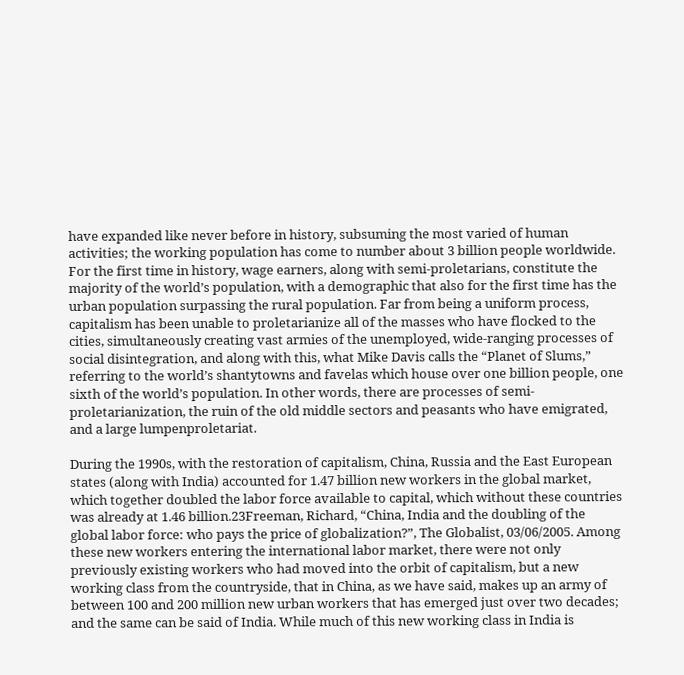have expanded like never before in history, subsuming the most varied of human activities; the working population has come to number about 3 billion people worldwide. For the first time in history, wage earners, along with semi-proletarians, constitute the majority of the world’s population, with a demographic that also for the first time has the urban population surpassing the rural population. Far from being a uniform process, capitalism has been unable to proletarianize all of the masses who have flocked to the cities, simultaneously creating vast armies of the unemployed, wide-ranging processes of social disintegration, and along with this, what Mike Davis calls the “Planet of Slums,” referring to the world’s shantytowns and favelas which house over one billion people, one sixth of the world’s population. In other words, there are processes of semi-proletarianization, the ruin of the old middle sectors and peasants who have emigrated, and a large lumpenproletariat.

During the 1990s, with the restoration of capitalism, China, Russia and the East European states (along with India) accounted for 1.47 billion new workers in the global market, which together doubled the labor force available to capital, which without these countries was already at 1.46 billion.23Freeman, Richard, “China, India and the doubling of the global labor force: who pays the price of globalization?”, The Globalist, 03/06/2005. Among these new workers entering the international labor market, there were not only previously existing workers who had moved into the orbit of capitalism, but a new working class from the countryside, that in China, as we have said, makes up an army of between 100 and 200 million new urban workers that has emerged just over two decades; and the same can be said of India. While much of this new working class in India is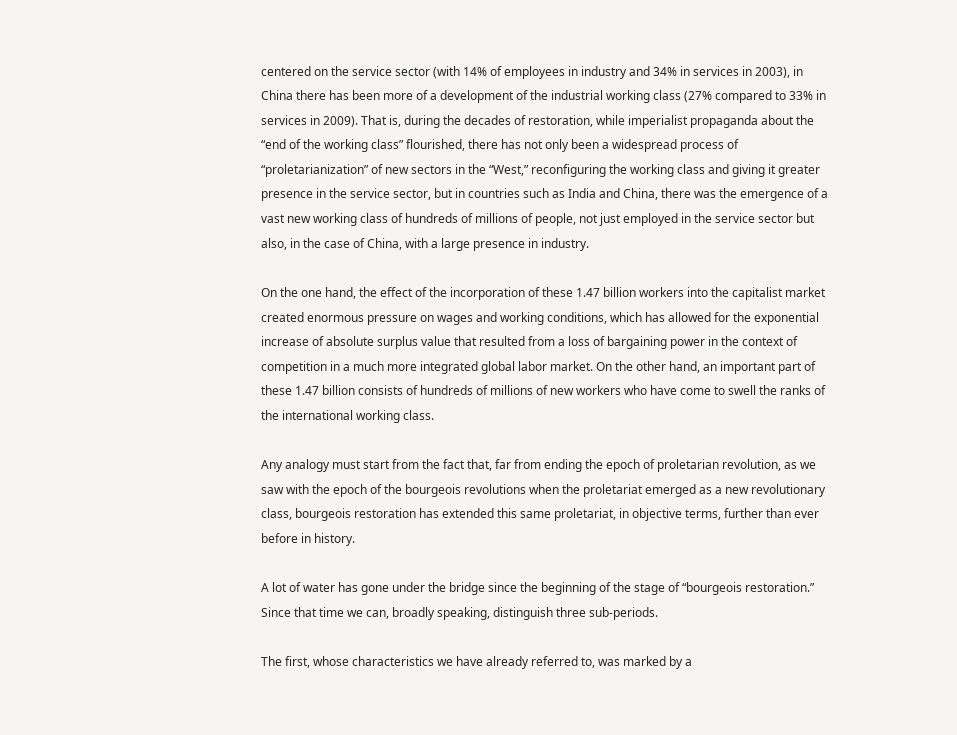centered on the service sector (with 14% of employees in industry and 34% in services in 2003), in China there has been more of a development of the industrial working class (27% compared to 33% in services in 2009). That is, during the decades of restoration, while imperialist propaganda about the “end of the working class” flourished, there has not only been a widespread process of “proletarianization” of new sectors in the “West,” reconfiguring the working class and giving it greater presence in the service sector, but in countries such as India and China, there was the emergence of a vast new working class of hundreds of millions of people, not just employed in the service sector but also, in the case of China, with a large presence in industry.

On the one hand, the effect of the incorporation of these 1.47 billion workers into the capitalist market created enormous pressure on wages and working conditions, which has allowed for the exponential increase of absolute surplus value that resulted from a loss of bargaining power in the context of competition in a much more integrated global labor market. On the other hand, an important part of these 1.47 billion consists of hundreds of millions of new workers who have come to swell the ranks of the international working class.

Any analogy must start from the fact that, far from ending the epoch of proletarian revolution, as we saw with the epoch of the bourgeois revolutions when the proletariat emerged as a new revolutionary class, bourgeois restoration has extended this same proletariat, in objective terms, further than ever before in history.

A lot of water has gone under the bridge since the beginning of the stage of “bourgeois restoration.” Since that time we can, broadly speaking, distinguish three sub-periods.

The first, whose characteristics we have already referred to, was marked by a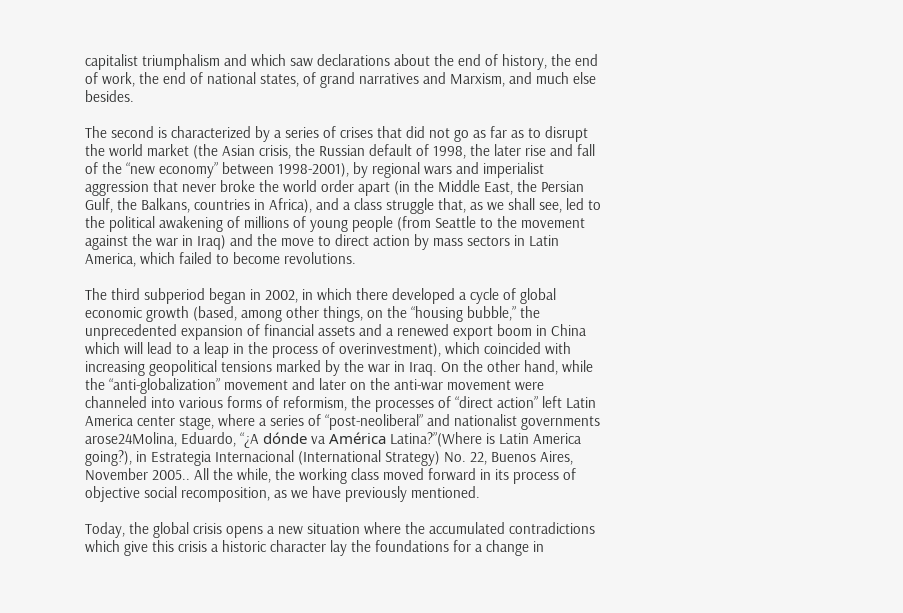capitalist triumphalism and which saw declarations about the end of history, the end of work, the end of national states, of grand narratives and Marxism, and much else besides.

The second is characterized by a series of crises that did not go as far as to disrupt the world market (the Asian crisis, the Russian default of 1998, the later rise and fall of the “new economy” between 1998-2001), by regional wars and imperialist aggression that never broke the world order apart (in the Middle East, the Persian Gulf, the Balkans, countries in Africa), and a class struggle that, as we shall see, led to the political awakening of millions of young people (from Seattle to the movement against the war in Iraq) and the move to direct action by mass sectors in Latin America, which failed to become revolutions.

The third subperiod began in 2002, in which there developed a cycle of global economic growth (based, among other things, on the “housing bubble,” the unprecedented expansion of financial assets and a renewed export boom in China which will lead to a leap in the process of overinvestment), which coincided with increasing geopolitical tensions marked by the war in Iraq. On the other hand, while the “anti-globalization” movement and later on the anti-war movement were channeled into various forms of reformism, the processes of “direct action” left Latin America center stage, where a series of “post-neoliberal” and nationalist governments arose24Molina, Eduardo, “¿A dónde va América Latina?”(Where is Latin America going?), in Estrategia Internacional (International Strategy) No. 22, Buenos Aires, November 2005.. All the while, the working class moved forward in its process of objective social recomposition, as we have previously mentioned.

Today, the global crisis opens a new situation where the accumulated contradictions which give this crisis a historic character lay the foundations for a change in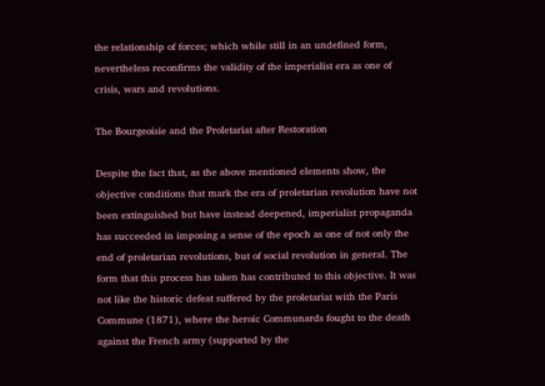the relationship of forces; which while still in an undefined form, nevertheless reconfirms the validity of the imperialist era as one of crisis, wars and revolutions.

The Bourgeoisie and the Proletariat after Restoration

Despite the fact that, as the above mentioned elements show, the objective conditions that mark the era of proletarian revolution have not been extinguished but have instead deepened, imperialist propaganda has succeeded in imposing a sense of the epoch as one of not only the end of proletarian revolutions, but of social revolution in general. The form that this process has taken has contributed to this objective. It was not like the historic defeat suffered by the proletariat with the Paris Commune (1871), where the heroic Communards fought to the death against the French army (supported by the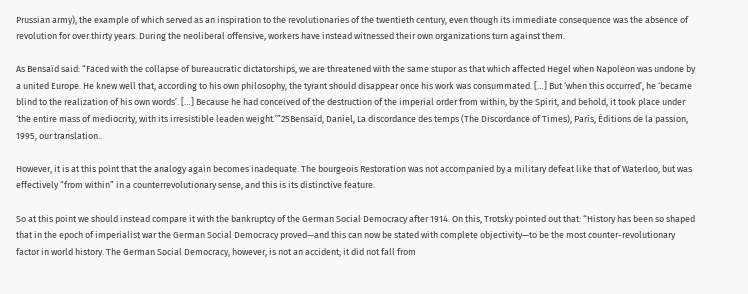Prussian army), the example of which served as an inspiration to the revolutionaries of the twentieth century, even though its immediate consequence was the absence of revolution for over thirty years. During the neoliberal offensive, workers have instead witnessed their own organizations turn against them.

As Bensaïd said: “Faced with the collapse of bureaucratic dictatorships, we are threatened with the same stupor as that which affected Hegel when Napoleon was undone by a united Europe. He knew well that, according to his own philosophy, the tyrant should disappear once his work was consummated. […] But ‘when this occurred’, he ‘became blind to the realization of his own words’. […] Because he had conceived of the destruction of the imperial order from within, by the Spirit, and behold, it took place under ‘the entire mass of mediocrity, with its irresistible leaden weight.’”25Bensaïd, Daniel, La discordance des temps (The Discordance of Times), París, Éditions de la passion, 1995, our translation..

However, it is at this point that the analogy again becomes inadequate. The bourgeois Restoration was not accompanied by a military defeat like that of Waterloo, but was effectively “from within” in a counterrevolutionary sense, and this is its distinctive feature.

So at this point we should instead compare it with the bankruptcy of the German Social Democracy after 1914. On this, Trotsky pointed out that: “History has been so shaped that in the epoch of imperialist war the German Social Democracy proved—and this can now be stated with complete objectivity—to be the most counter-revolutionary factor in world history. The German Social Democracy, however, is not an accident; it did not fall from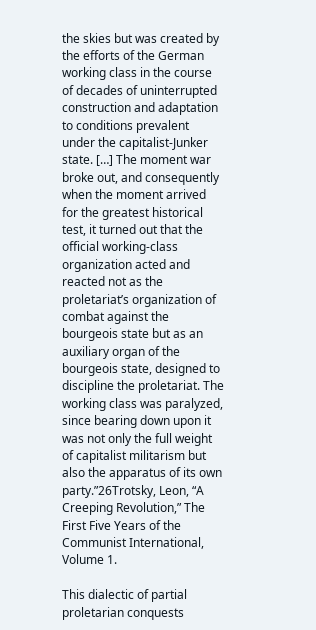the skies but was created by the efforts of the German working class in the course of decades of uninterrupted construction and adaptation to conditions prevalent under the capitalist-Junker state. […] The moment war broke out, and consequently when the moment arrived for the greatest historical test, it turned out that the official working-class organization acted and reacted not as the proletariat’s organization of combat against the bourgeois state but as an auxiliary organ of the bourgeois state, designed to discipline the proletariat. The working class was paralyzed, since bearing down upon it was not only the full weight of capitalist militarism but also the apparatus of its own party.”26Trotsky, Leon, “A Creeping Revolution,” The First Five Years of the Communist International, Volume 1.

This dialectic of partial proletarian conquests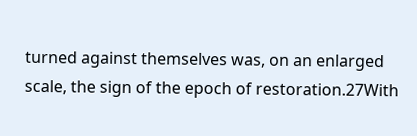turned against themselves was, on an enlarged scale, the sign of the epoch of restoration.27With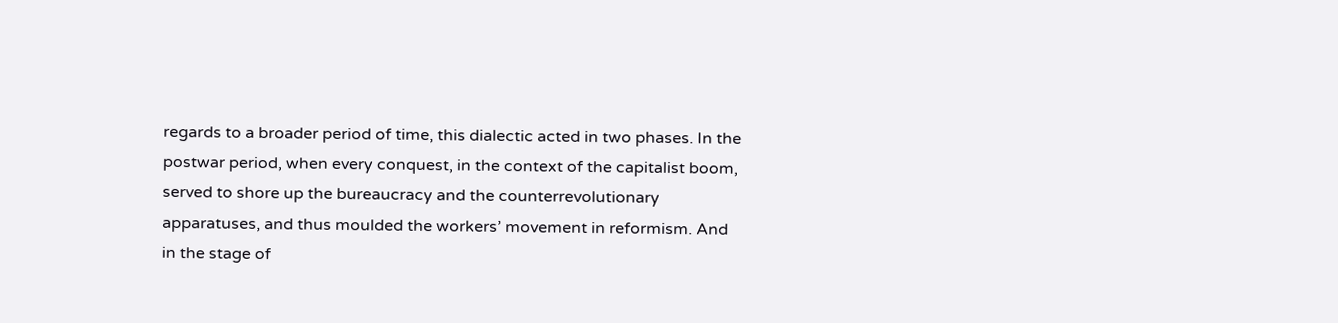regards to a broader period of time, this dialectic acted in two phases. In the postwar period, when every conquest, in the context of the capitalist boom, served to shore up the bureaucracy and the counterrevolutionary apparatuses, and thus moulded the workers’ movement in reformism. And in the stage of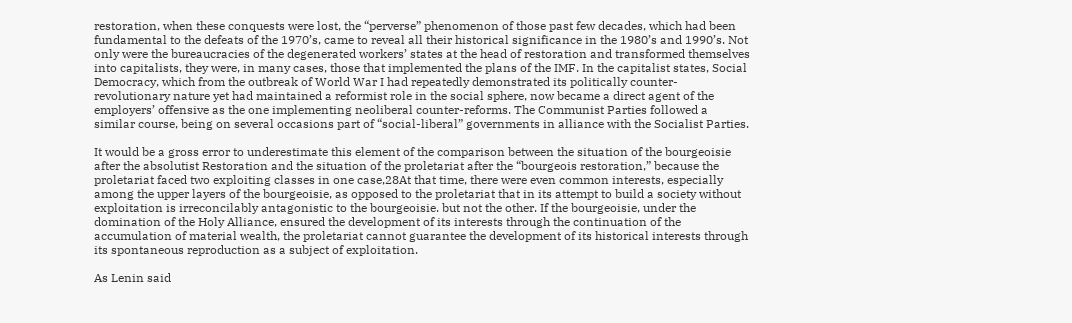restoration, when these conquests were lost, the “perverse” phenomenon of those past few decades, which had been fundamental to the defeats of the 1970’s, came to reveal all their historical significance in the 1980’s and 1990’s. Not only were the bureaucracies of the degenerated workers’ states at the head of restoration and transformed themselves into capitalists, they were, in many cases, those that implemented the plans of the IMF. In the capitalist states, Social Democracy, which from the outbreak of World War I had repeatedly demonstrated its politically counter-revolutionary nature yet had maintained a reformist role in the social sphere, now became a direct agent of the employers’ offensive as the one implementing neoliberal counter-reforms. The Communist Parties followed a similar course, being on several occasions part of “social-liberal” governments in alliance with the Socialist Parties.

It would be a gross error to underestimate this element of the comparison between the situation of the bourgeoisie after the absolutist Restoration and the situation of the proletariat after the “bourgeois restoration,” because the proletariat faced two exploiting classes in one case,28At that time, there were even common interests, especially among the upper layers of the bourgeoisie, as opposed to the proletariat that in its attempt to build a society without exploitation is irreconcilably antagonistic to the bourgeoisie. but not the other. If the bourgeoisie, under the domination of the Holy Alliance, ensured the development of its interests through the continuation of the accumulation of material wealth, the proletariat cannot guarantee the development of its historical interests through its spontaneous reproduction as a subject of exploitation.

As Lenin said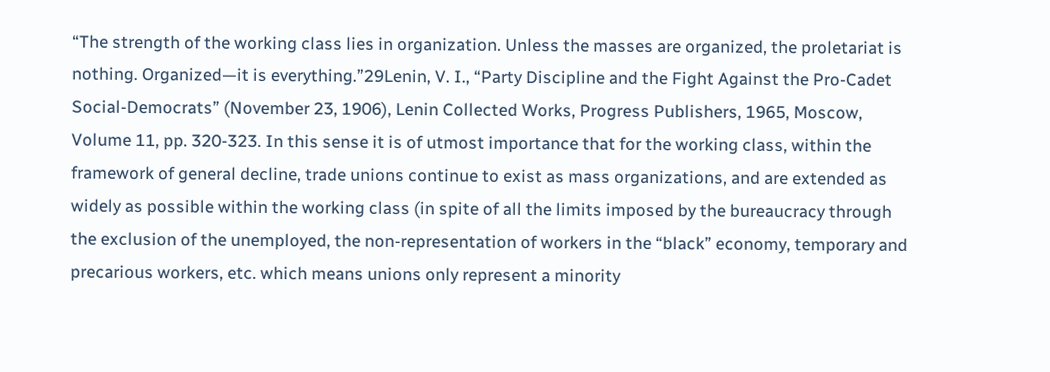“The strength of the working class lies in organization. Unless the masses are organized, the proletariat is nothing. Organized—it is everything.”29Lenin, V. I., “Party Discipline and the Fight Against the Pro-Cadet Social-Democrats” (November 23, 1906), Lenin Collected Works, Progress Publishers, 1965, Moscow, Volume 11, pp. 320-323. In this sense it is of utmost importance that for the working class, within the framework of general decline, trade unions continue to exist as mass organizations, and are extended as widely as possible within the working class (in spite of all the limits imposed by the bureaucracy through the exclusion of the unemployed, the non-representation of workers in the “black” economy, temporary and precarious workers, etc. which means unions only represent a minority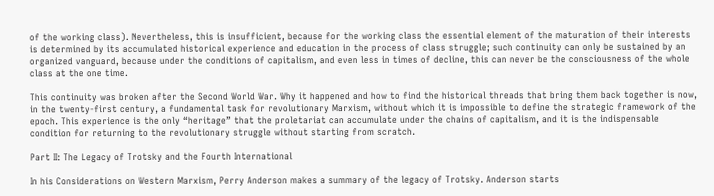of the working class). Nevertheless, this is insufficient, because for the working class the essential element of the maturation of their interests is determined by its accumulated historical experience and education in the process of class struggle; such continuity can only be sustained by an organized vanguard, because under the conditions of capitalism, and even less in times of decline, this can never be the consciousness of the whole class at the one time.

This continuity was broken after the Second World War. Why it happened and how to find the historical threads that bring them back together is now, in the twenty-first century, a fundamental task for revolutionary Marxism, without which it is impossible to define the strategic framework of the epoch. This experience is the only “heritage” that the proletariat can accumulate under the chains of capitalism, and it is the indispensable condition for returning to the revolutionary struggle without starting from scratch.

Part II: The Legacy of Trotsky and the Fourth International

In his Considerations on Western Marxism, Perry Anderson makes a summary of the legacy of Trotsky. Anderson starts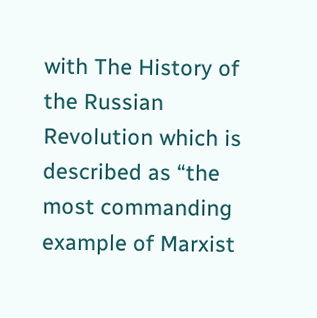with The History of the Russian Revolution which is described as “the most commanding example of Marxist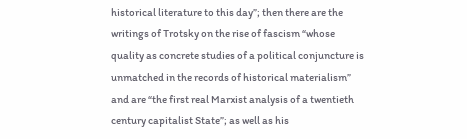historical literature to this day”; then there are the writings of Trotsky on the rise of fascism “whose quality as concrete studies of a political conjuncture is unmatched in the records of historical materialism” and are “the first real Marxist analysis of a twentieth century capitalist State”; as well as his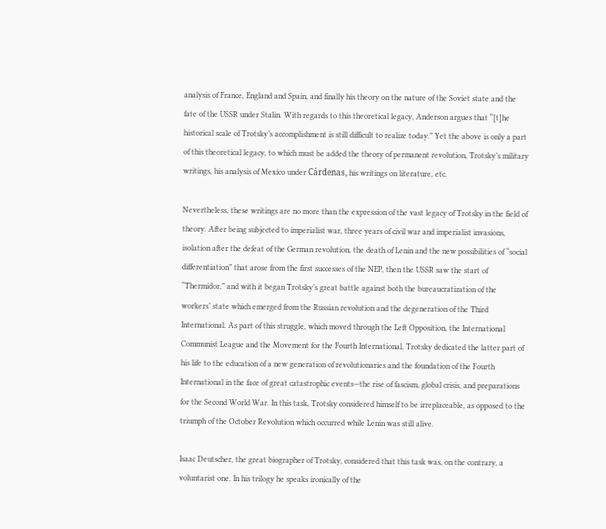analysis of France, England and Spain, and finally his theory on the nature of the Soviet state and the fate of the USSR under Stalin. With regards to this theoretical legacy, Anderson argues that “[t]he historical scale of Trotsky’s accomplishment is still difficult to realize today.” Yet the above is only a part of this theoretical legacy, to which must be added the theory of permanent revolution, Trotsky’s military writings, his analysis of Mexico under Cárdenas, his writings on literature, etc.

Nevertheless, these writings are no more than the expression of the vast legacy of Trotsky in the field of theory. After being subjected to imperialist war, three years of civil war and imperialist invasions, isolation after the defeat of the German revolution, the death of Lenin and the new possibilities of “social differentiation” that arose from the first successes of the NEP, then the USSR saw the start of “Thermidor,” and with it began Trotsky’s great battle against both the bureaucratization of the workers’ state which emerged from the Russian revolution and the degeneration of the Third International. As part of this struggle, which moved through the Left Opposition, the International Communist League and the Movement for the Fourth International, Trotsky dedicated the latter part of his life to the education of a new generation of revolutionaries and the foundation of the Fourth International in the face of great catastrophic events—the rise of fascism, global crisis, and preparations for the Second World War. In this task, Trotsky considered himself to be irreplaceable, as opposed to the triumph of the October Revolution which occurred while Lenin was still alive.

Isaac Deutscher, the great biographer of Trotsky, considered that this task was, on the contrary, a voluntarist one. In his trilogy he speaks ironically of the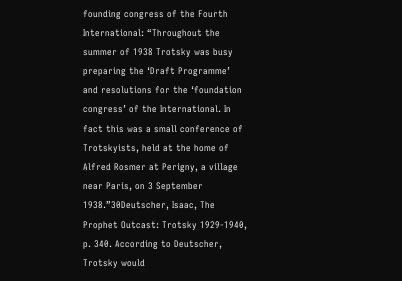founding congress of the Fourth International: “Throughout the summer of 1938 Trotsky was busy preparing the ‘Draft Programme’ and resolutions for the ‘foundation congress’ of the International. In fact this was a small conference of Trotskyists, held at the home of Alfred Rosmer at Perigny, a village near Paris, on 3 September 1938.”30Deutscher, Isaac, The Prophet Outcast: Trotsky 1929-1940, p. 340. According to Deutscher, Trotsky would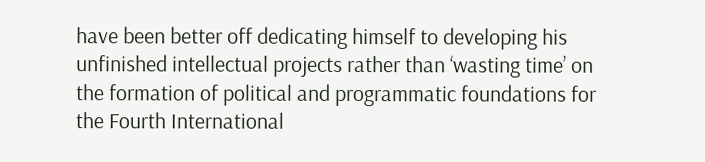have been better off dedicating himself to developing his unfinished intellectual projects rather than ‘wasting time’ on the formation of political and programmatic foundations for the Fourth International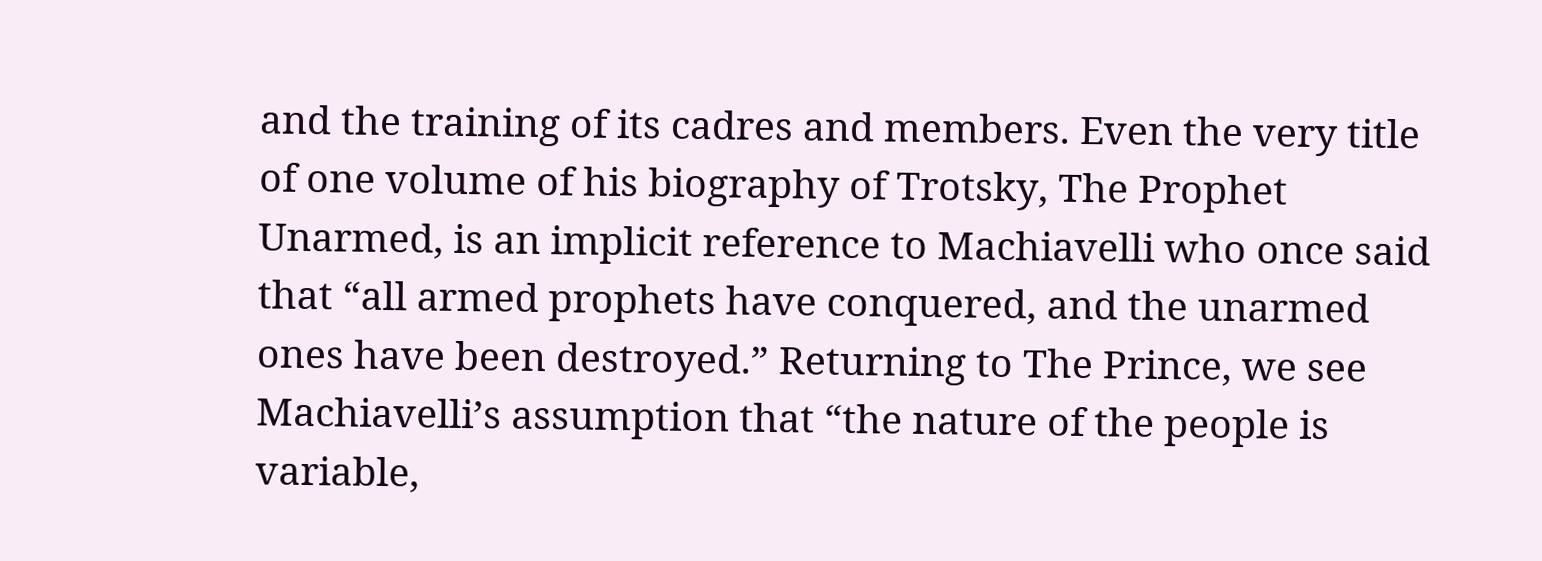and the training of its cadres and members. Even the very title of one volume of his biography of Trotsky, The Prophet Unarmed, is an implicit reference to Machiavelli who once said that “all armed prophets have conquered, and the unarmed ones have been destroyed.” Returning to The Prince, we see Machiavelli’s assumption that “the nature of the people is variable,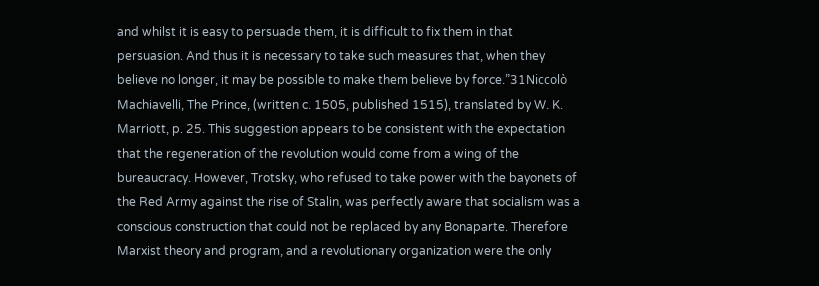and whilst it is easy to persuade them, it is difficult to fix them in that persuasion. And thus it is necessary to take such measures that, when they believe no longer, it may be possible to make them believe by force.”31Niccolò Machiavelli, The Prince, (written c. 1505, published 1515), translated by W. K. Marriott, p. 25. This suggestion appears to be consistent with the expectation that the regeneration of the revolution would come from a wing of the bureaucracy. However, Trotsky, who refused to take power with the bayonets of the Red Army against the rise of Stalin, was perfectly aware that socialism was a conscious construction that could not be replaced by any Bonaparte. Therefore Marxist theory and program, and a revolutionary organization were the only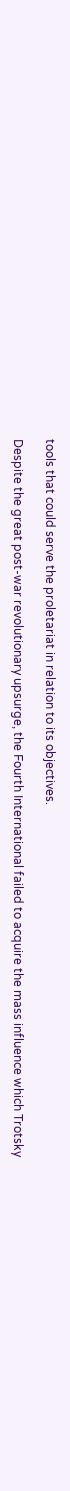tools that could serve the proletariat in relation to its objectives.

Despite the great post-war revolutionary upsurge, the Fourth International failed to acquire the mass influence which Trotsky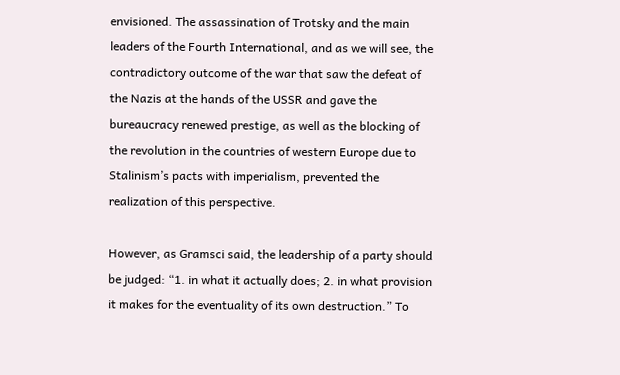envisioned. The assassination of Trotsky and the main leaders of the Fourth International, and as we will see, the contradictory outcome of the war that saw the defeat of the Nazis at the hands of the USSR and gave the bureaucracy renewed prestige, as well as the blocking of the revolution in the countries of western Europe due to Stalinism’s pacts with imperialism, prevented the realization of this perspective.

However, as Gramsci said, the leadership of a party should be judged: “1. in what it actually does; 2. in what provision it makes for the eventuality of its own destruction.” To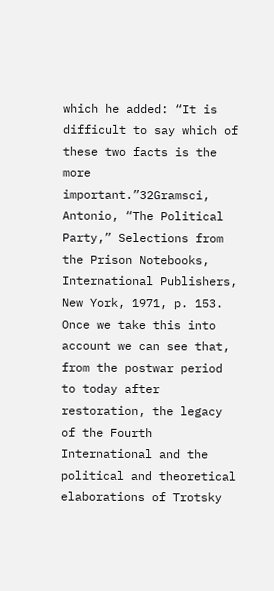which he added: “It is difficult to say which of these two facts is the more important.”32Gramsci, Antonio, “The Political Party,” Selections from the Prison Notebooks, International Publishers, New York, 1971, p. 153. Once we take this into account we can see that, from the postwar period to today after restoration, the legacy of the Fourth International and the political and theoretical elaborations of Trotsky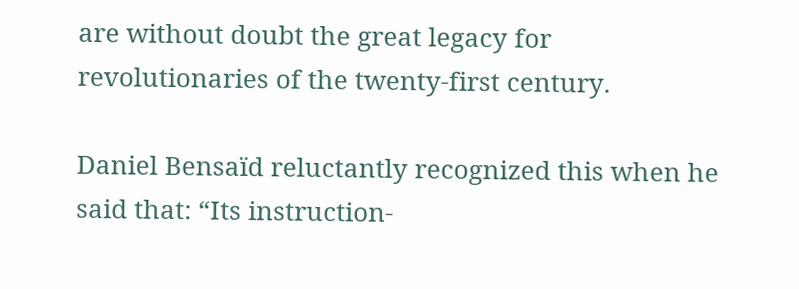are without doubt the great legacy for revolutionaries of the twenty-first century.

Daniel Bensaïd reluctantly recognized this when he said that: “Its instruction-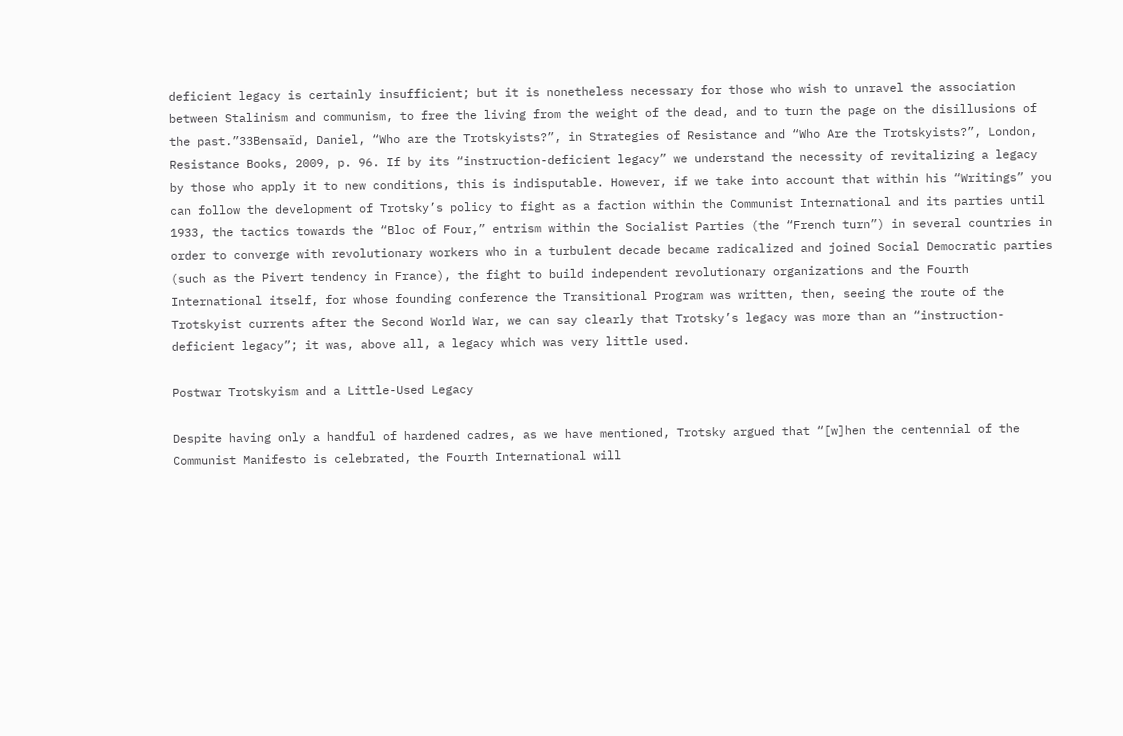deficient legacy is certainly insufficient; but it is nonetheless necessary for those who wish to unravel the association between Stalinism and communism, to free the living from the weight of the dead, and to turn the page on the disillusions of the past.”33Bensaïd, Daniel, “Who are the Trotskyists?”, in Strategies of Resistance and “Who Are the Trotskyists?”, London, Resistance Books, 2009, p. 96. If by its “instruction-deficient legacy” we understand the necessity of revitalizing a legacy by those who apply it to new conditions, this is indisputable. However, if we take into account that within his “Writings” you can follow the development of Trotsky’s policy to fight as a faction within the Communist International and its parties until 1933, the tactics towards the “Bloc of Four,” entrism within the Socialist Parties (the “French turn”) in several countries in order to converge with revolutionary workers who in a turbulent decade became radicalized and joined Social Democratic parties (such as the Pivert tendency in France), the fight to build independent revolutionary organizations and the Fourth International itself, for whose founding conference the Transitional Program was written, then, seeing the route of the Trotskyist currents after the Second World War, we can say clearly that Trotsky’s legacy was more than an “instruction-deficient legacy”; it was, above all, a legacy which was very little used.

Postwar Trotskyism and a Little-Used Legacy

Despite having only a handful of hardened cadres, as we have mentioned, Trotsky argued that “[w]hen the centennial of the Communist Manifesto is celebrated, the Fourth International will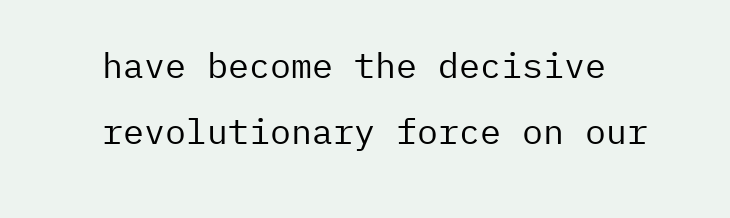have become the decisive revolutionary force on our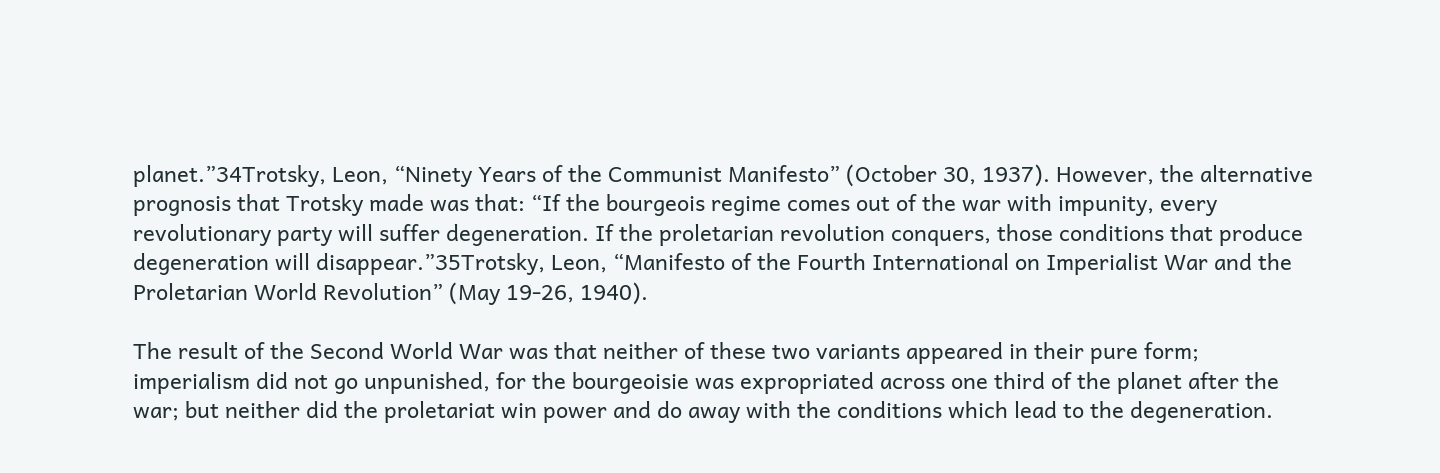planet.”34Trotsky, Leon, “Ninety Years of the Communist Manifesto” (October 30, 1937). However, the alternative prognosis that Trotsky made was that: “If the bourgeois regime comes out of the war with impunity, every revolutionary party will suffer degeneration. If the proletarian revolution conquers, those conditions that produce degeneration will disappear.”35Trotsky, Leon, “Manifesto of the Fourth International on Imperialist War and the Proletarian World Revolution” (May 19-26, 1940).

The result of the Second World War was that neither of these two variants appeared in their pure form; imperialism did not go unpunished, for the bourgeoisie was expropriated across one third of the planet after the war; but neither did the proletariat win power and do away with the conditions which lead to the degeneration.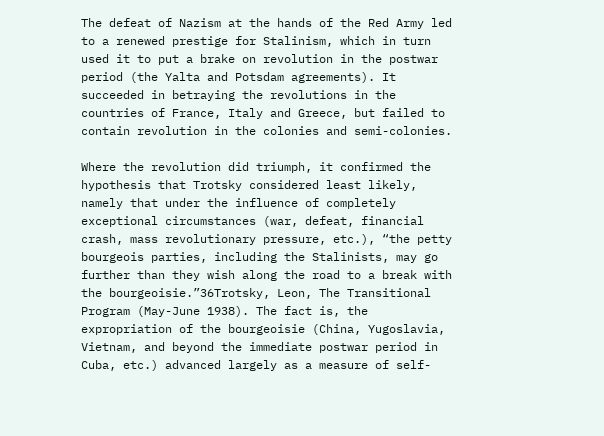The defeat of Nazism at the hands of the Red Army led to a renewed prestige for Stalinism, which in turn used it to put a brake on revolution in the postwar period (the Yalta and Potsdam agreements). It succeeded in betraying the revolutions in the countries of France, Italy and Greece, but failed to contain revolution in the colonies and semi-colonies.

Where the revolution did triumph, it confirmed the hypothesis that Trotsky considered least likely, namely that under the influence of completely exceptional circumstances (war, defeat, financial crash, mass revolutionary pressure, etc.), “the petty bourgeois parties, including the Stalinists, may go further than they wish along the road to a break with the bourgeoisie.”36Trotsky, Leon, The Transitional Program (May-June 1938). The fact is, the expropriation of the bourgeoisie (China, Yugoslavia, Vietnam, and beyond the immediate postwar period in Cuba, etc.) advanced largely as a measure of self-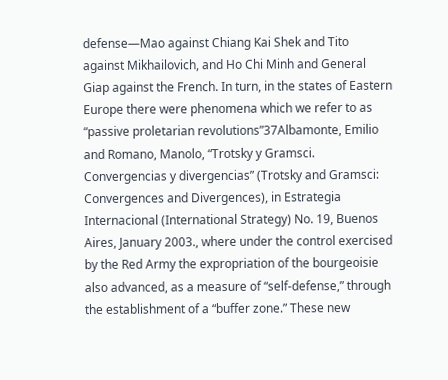defense—Mao against Chiang Kai Shek and Tito against Mikhailovich, and Ho Chi Minh and General Giap against the French. In turn, in the states of Eastern Europe there were phenomena which we refer to as “passive proletarian revolutions”37Albamonte, Emilio and Romano, Manolo, “Trotsky y Gramsci. Convergencias y divergencias” (Trotsky and Gramsci: Convergences and Divergences), in Estrategia Internacional (International Strategy) No. 19, Buenos Aires, January 2003., where under the control exercised by the Red Army the expropriation of the bourgeoisie also advanced, as a measure of “self-defense,” through the establishment of a “buffer zone.” These new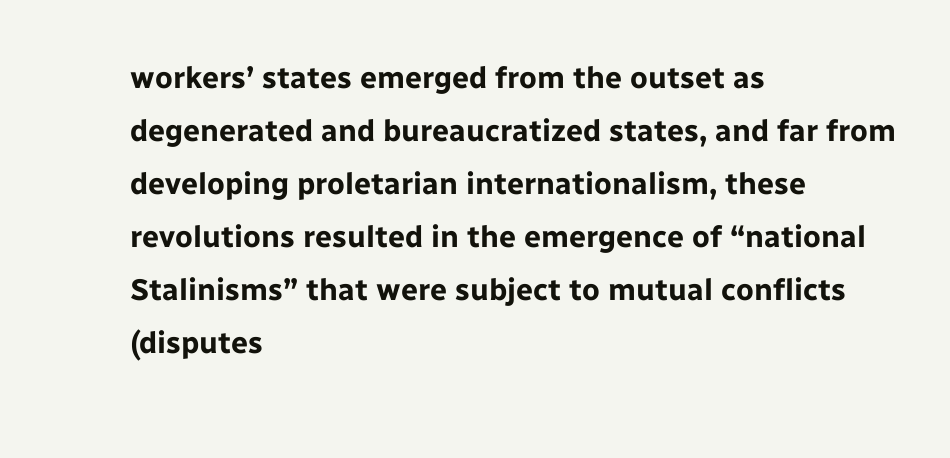workers’ states emerged from the outset as degenerated and bureaucratized states, and far from developing proletarian internationalism, these revolutions resulted in the emergence of “national Stalinisms” that were subject to mutual conflicts (disputes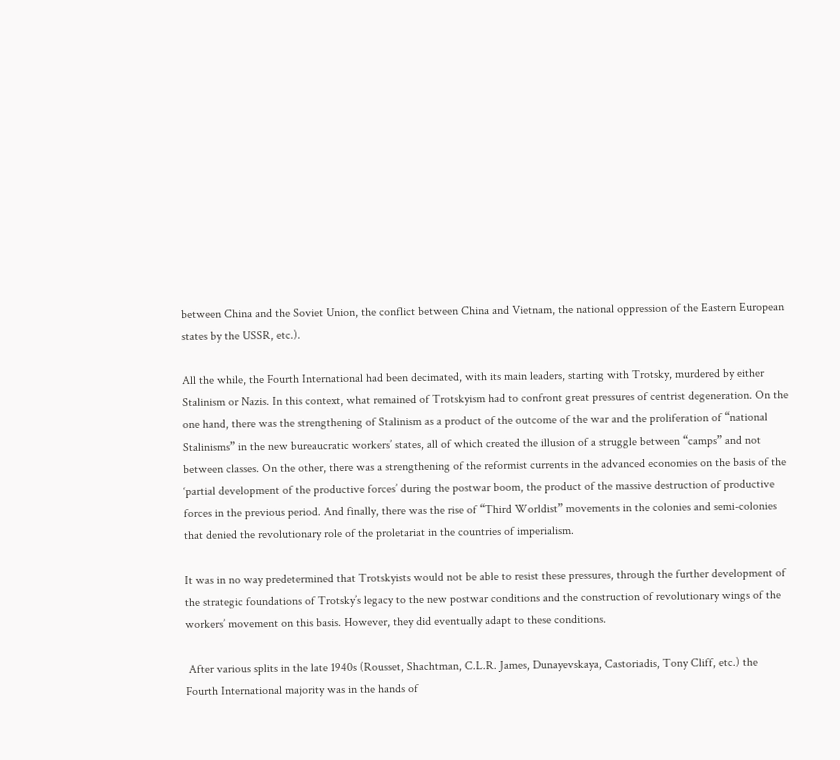between China and the Soviet Union, the conflict between China and Vietnam, the national oppression of the Eastern European states by the USSR, etc.).

All the while, the Fourth International had been decimated, with its main leaders, starting with Trotsky, murdered by either Stalinism or Nazis. In this context, what remained of Trotskyism had to confront great pressures of centrist degeneration. On the one hand, there was the strengthening of Stalinism as a product of the outcome of the war and the proliferation of “national Stalinisms” in the new bureaucratic workers’ states, all of which created the illusion of a struggle between “camps” and not between classes. On the other, there was a strengthening of the reformist currents in the advanced economies on the basis of the ‘partial development of the productive forces’ during the postwar boom, the product of the massive destruction of productive forces in the previous period. And finally, there was the rise of “Third Worldist” movements in the colonies and semi-colonies that denied the revolutionary role of the proletariat in the countries of imperialism.

It was in no way predetermined that Trotskyists would not be able to resist these pressures, through the further development of the strategic foundations of Trotsky’s legacy to the new postwar conditions and the construction of revolutionary wings of the workers’ movement on this basis. However, they did eventually adapt to these conditions.

 After various splits in the late 1940s (Rousset, Shachtman, C.L.R. James, Dunayevskaya, Castoriadis, Tony Cliff, etc.) the Fourth International majority was in the hands of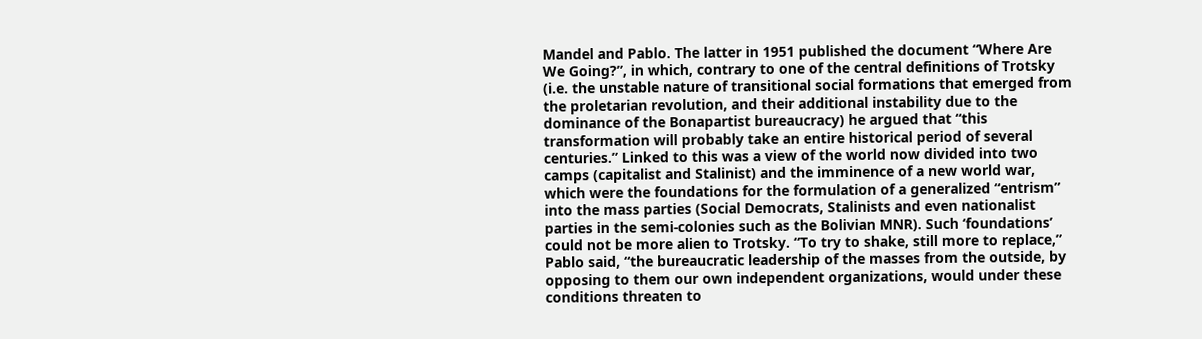Mandel and Pablo. The latter in 1951 published the document “Where Are We Going?”, in which, contrary to one of the central definitions of Trotsky (i.e. the unstable nature of transitional social formations that emerged from the proletarian revolution, and their additional instability due to the dominance of the Bonapartist bureaucracy) he argued that “this transformation will probably take an entire historical period of several centuries.” Linked to this was a view of the world now divided into two camps (capitalist and Stalinist) and the imminence of a new world war, which were the foundations for the formulation of a generalized “entrism” into the mass parties (Social Democrats, Stalinists and even nationalist parties in the semi-colonies such as the Bolivian MNR). Such ‘foundations’ could not be more alien to Trotsky. “To try to shake, still more to replace,” Pablo said, “the bureaucratic leadership of the masses from the outside, by opposing to them our own independent organizations, would under these conditions threaten to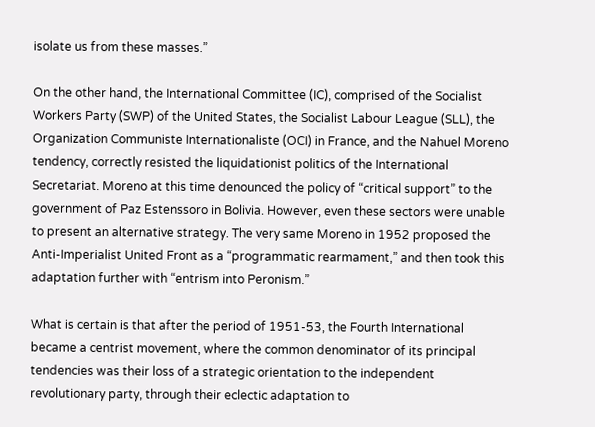isolate us from these masses.”

On the other hand, the International Committee (IC), comprised of the Socialist Workers Party (SWP) of the United States, the Socialist Labour League (SLL), the Organization Communiste Internationaliste (OCI) in France, and the Nahuel Moreno tendency, correctly resisted the liquidationist politics of the International Secretariat. Moreno at this time denounced the policy of “critical support” to the government of Paz Estenssoro in Bolivia. However, even these sectors were unable to present an alternative strategy. The very same Moreno in 1952 proposed the Anti-Imperialist United Front as a “programmatic rearmament,” and then took this adaptation further with “entrism into Peronism.”

What is certain is that after the period of 1951-53, the Fourth International became a centrist movement, where the common denominator of its principal tendencies was their loss of a strategic orientation to the independent revolutionary party, through their eclectic adaptation to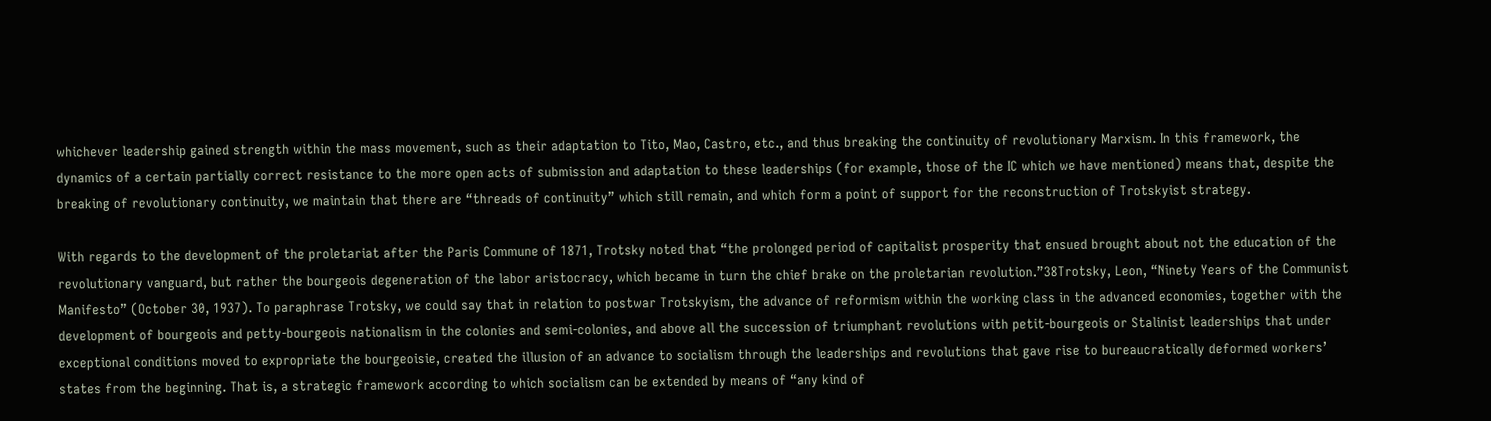whichever leadership gained strength within the mass movement, such as their adaptation to Tito, Mao, Castro, etc., and thus breaking the continuity of revolutionary Marxism. In this framework, the dynamics of a certain partially correct resistance to the more open acts of submission and adaptation to these leaderships (for example, those of the IC which we have mentioned) means that, despite the breaking of revolutionary continuity, we maintain that there are “threads of continuity” which still remain, and which form a point of support for the reconstruction of Trotskyist strategy.

With regards to the development of the proletariat after the Paris Commune of 1871, Trotsky noted that “the prolonged period of capitalist prosperity that ensued brought about not the education of the revolutionary vanguard, but rather the bourgeois degeneration of the labor aristocracy, which became in turn the chief brake on the proletarian revolution.”38Trotsky, Leon, “Ninety Years of the Communist Manifesto” (October 30, 1937). To paraphrase Trotsky, we could say that in relation to postwar Trotskyism, the advance of reformism within the working class in the advanced economies, together with the development of bourgeois and petty-bourgeois nationalism in the colonies and semi-colonies, and above all the succession of triumphant revolutions with petit-bourgeois or Stalinist leaderships that under exceptional conditions moved to expropriate the bourgeoisie, created the illusion of an advance to socialism through the leaderships and revolutions that gave rise to bureaucratically deformed workers’ states from the beginning. That is, a strategic framework according to which socialism can be extended by means of “any kind of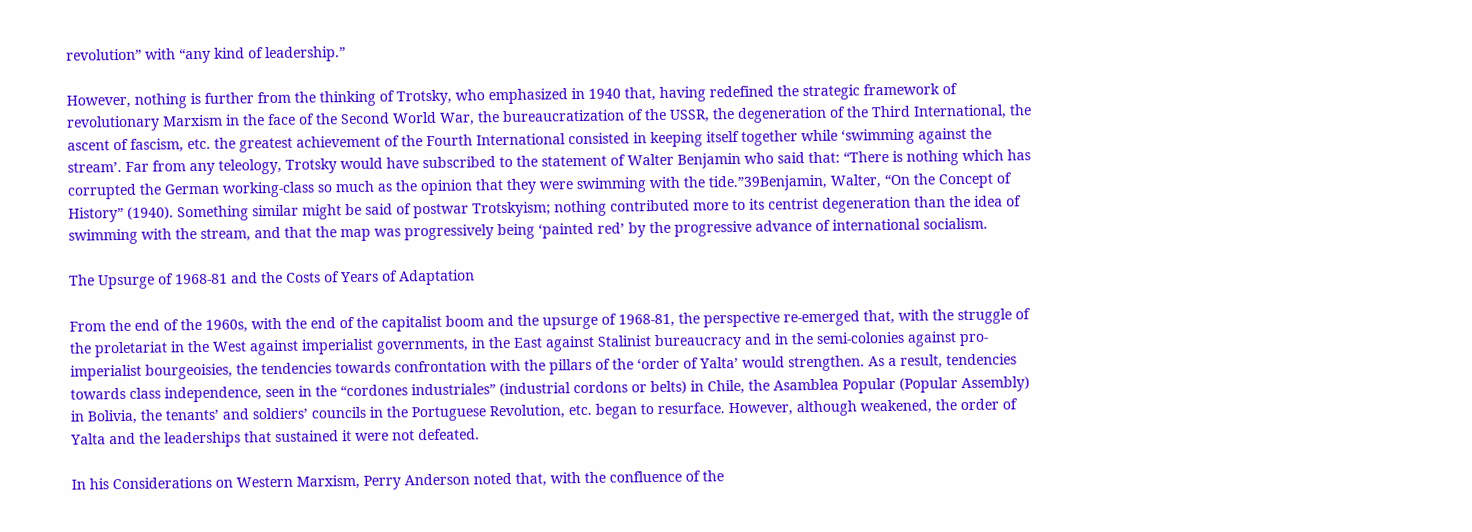revolution” with “any kind of leadership.”

However, nothing is further from the thinking of Trotsky, who emphasized in 1940 that, having redefined the strategic framework of revolutionary Marxism in the face of the Second World War, the bureaucratization of the USSR, the degeneration of the Third International, the ascent of fascism, etc. the greatest achievement of the Fourth International consisted in keeping itself together while ‘swimming against the stream’. Far from any teleology, Trotsky would have subscribed to the statement of Walter Benjamin who said that: “There is nothing which has corrupted the German working-class so much as the opinion that they were swimming with the tide.”39Benjamin, Walter, “On the Concept of History” (1940). Something similar might be said of postwar Trotskyism; nothing contributed more to its centrist degeneration than the idea of swimming with the stream, and that the map was progressively being ‘painted red’ by the progressive advance of international socialism.

The Upsurge of 1968-81 and the Costs of Years of Adaptation

From the end of the 1960s, with the end of the capitalist boom and the upsurge of 1968-81, the perspective re-emerged that, with the struggle of the proletariat in the West against imperialist governments, in the East against Stalinist bureaucracy and in the semi-colonies against pro-imperialist bourgeoisies, the tendencies towards confrontation with the pillars of the ‘order of Yalta’ would strengthen. As a result, tendencies towards class independence, seen in the “cordones industriales” (industrial cordons or belts) in Chile, the Asamblea Popular (Popular Assembly) in Bolivia, the tenants’ and soldiers’ councils in the Portuguese Revolution, etc. began to resurface. However, although weakened, the order of Yalta and the leaderships that sustained it were not defeated.

In his Considerations on Western Marxism, Perry Anderson noted that, with the confluence of the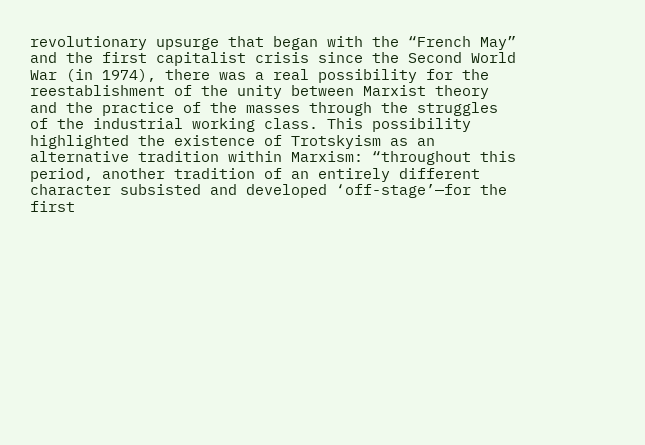revolutionary upsurge that began with the “French May” and the first capitalist crisis since the Second World War (in 1974), there was a real possibility for the reestablishment of the unity between Marxist theory and the practice of the masses through the struggles of the industrial working class. This possibility highlighted the existence of Trotskyism as an alternative tradition within Marxism: “throughout this period, another tradition of an entirely different character subsisted and developed ‘off-stage’—for the first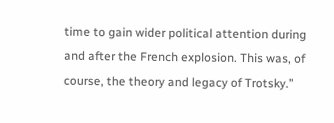time to gain wider political attention during and after the French explosion. This was, of course, the theory and legacy of Trotsky.”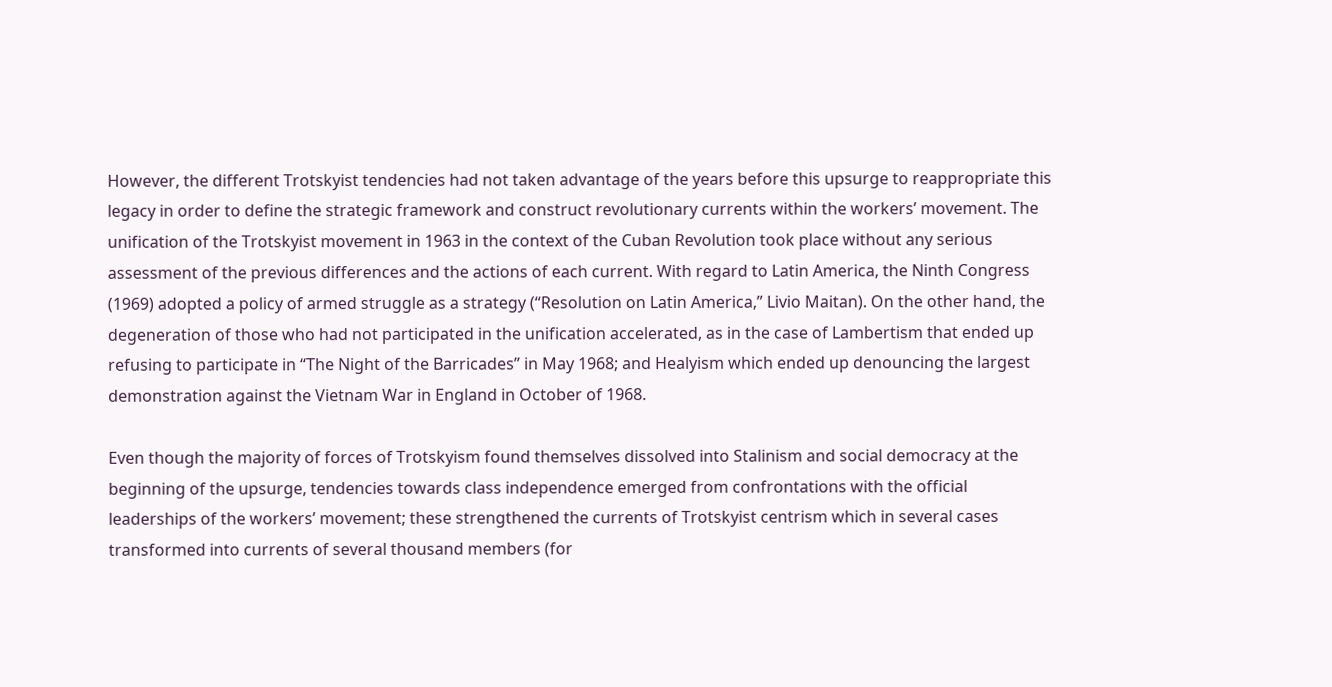However, the different Trotskyist tendencies had not taken advantage of the years before this upsurge to reappropriate this legacy in order to define the strategic framework and construct revolutionary currents within the workers’ movement. The unification of the Trotskyist movement in 1963 in the context of the Cuban Revolution took place without any serious assessment of the previous differences and the actions of each current. With regard to Latin America, the Ninth Congress (1969) adopted a policy of armed struggle as a strategy (“Resolution on Latin America,” Livio Maitan). On the other hand, the degeneration of those who had not participated in the unification accelerated, as in the case of Lambertism that ended up refusing to participate in “The Night of the Barricades” in May 1968; and Healyism which ended up denouncing the largest demonstration against the Vietnam War in England in October of 1968.

Even though the majority of forces of Trotskyism found themselves dissolved into Stalinism and social democracy at the beginning of the upsurge, tendencies towards class independence emerged from confrontations with the official leaderships of the workers’ movement; these strengthened the currents of Trotskyist centrism which in several cases transformed into currents of several thousand members (for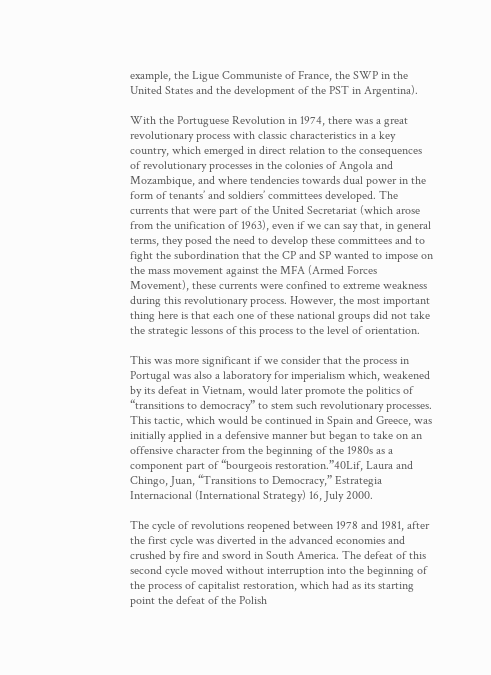example, the Ligue Communiste of France, the SWP in the United States and the development of the PST in Argentina).

With the Portuguese Revolution in 1974, there was a great revolutionary process with classic characteristics in a key country, which emerged in direct relation to the consequences of revolutionary processes in the colonies of Angola and Mozambique, and where tendencies towards dual power in the form of tenants’ and soldiers’ committees developed. The currents that were part of the United Secretariat (which arose from the unification of 1963), even if we can say that, in general terms, they posed the need to develop these committees and to fight the subordination that the CP and SP wanted to impose on the mass movement against the MFA (Armed Forces Movement), these currents were confined to extreme weakness during this revolutionary process. However, the most important thing here is that each one of these national groups did not take the strategic lessons of this process to the level of orientation.

This was more significant if we consider that the process in Portugal was also a laboratory for imperialism which, weakened by its defeat in Vietnam, would later promote the politics of “transitions to democracy” to stem such revolutionary processes. This tactic, which would be continued in Spain and Greece, was initially applied in a defensive manner but began to take on an offensive character from the beginning of the 1980s as a component part of “bourgeois restoration.”40Lif, Laura and Chingo, Juan, “Transitions to Democracy,” Estrategia Internacional (International Strategy) 16, July 2000.

The cycle of revolutions reopened between 1978 and 1981, after the first cycle was diverted in the advanced economies and crushed by fire and sword in South America. The defeat of this second cycle moved without interruption into the beginning of the process of capitalist restoration, which had as its starting point the defeat of the Polish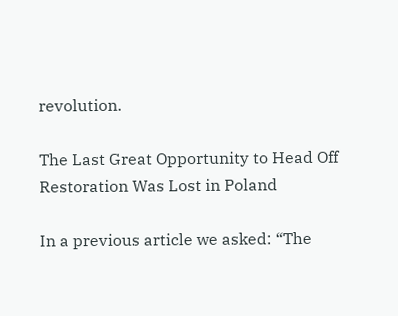revolution.

The Last Great Opportunity to Head Off Restoration Was Lost in Poland

In a previous article we asked: “The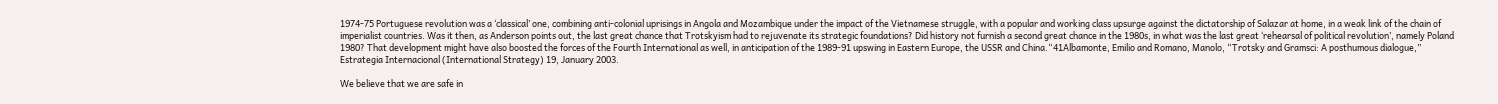1974-75 Portuguese revolution was a ‘classical’ one, combining anti-colonial uprisings in Angola and Mozambique under the impact of the Vietnamese struggle, with a popular and working class upsurge against the dictatorship of Salazar at home, in a weak link of the chain of imperialist countries. Was it then, as Anderson points out, the last great chance that Trotskyism had to rejuvenate its strategic foundations? Did history not furnish a second great chance in the 1980s, in what was the last great ‘rehearsal of political revolution’, namely Poland 1980? That development might have also boosted the forces of the Fourth International as well, in anticipation of the 1989-91 upswing in Eastern Europe, the USSR and China.“41Albamonte, Emilio and Romano, Manolo, “Trotsky and Gramsci: A posthumous dialogue,” Estrategia Internacional (International Strategy) 19, January 2003.

We believe that we are safe in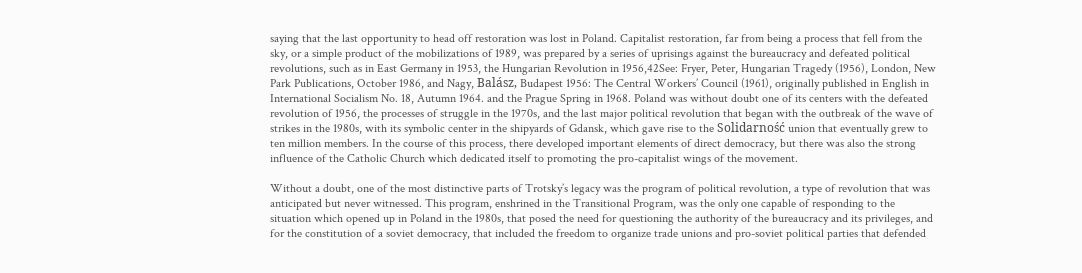saying that the last opportunity to head off restoration was lost in Poland. Capitalist restoration, far from being a process that fell from the sky, or a simple product of the mobilizations of 1989, was prepared by a series of uprisings against the bureaucracy and defeated political revolutions, such as in East Germany in 1953, the Hungarian Revolution in 1956,42See: Fryer, Peter, Hungarian Tragedy (1956), London, New Park Publications, October 1986, and Nagy, Balász, Budapest 1956: The Central Workers’ Council (1961), originally published in English in International Socialism No. 18, Autumn 1964. and the Prague Spring in 1968. Poland was without doubt one of its centers with the defeated revolution of 1956, the processes of struggle in the 1970s, and the last major political revolution that began with the outbreak of the wave of strikes in the 1980s, with its symbolic center in the shipyards of Gdansk, which gave rise to the Solidarność union that eventually grew to ten million members. In the course of this process, there developed important elements of direct democracy, but there was also the strong influence of the Catholic Church which dedicated itself to promoting the pro-capitalist wings of the movement.

Without a doubt, one of the most distinctive parts of Trotsky’s legacy was the program of political revolution, a type of revolution that was anticipated but never witnessed. This program, enshrined in the Transitional Program, was the only one capable of responding to the situation which opened up in Poland in the 1980s, that posed the need for questioning the authority of the bureaucracy and its privileges, and for the constitution of a soviet democracy, that included the freedom to organize trade unions and pro-soviet political parties that defended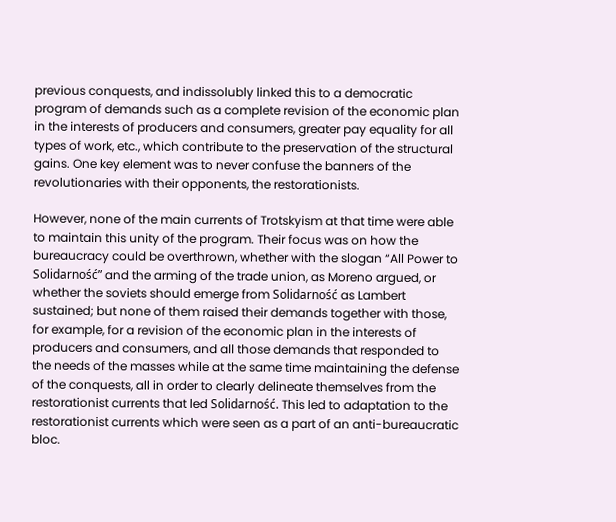previous conquests, and indissolubly linked this to a democratic program of demands such as a complete revision of the economic plan in the interests of producers and consumers, greater pay equality for all types of work, etc., which contribute to the preservation of the structural gains. One key element was to never confuse the banners of the revolutionaries with their opponents, the restorationists.

However, none of the main currents of Trotskyism at that time were able to maintain this unity of the program. Their focus was on how the bureaucracy could be overthrown, whether with the slogan “All Power to Solidarność” and the arming of the trade union, as Moreno argued, or whether the soviets should emerge from Solidarność as Lambert sustained; but none of them raised their demands together with those, for example, for a revision of the economic plan in the interests of producers and consumers, and all those demands that responded to the needs of the masses while at the same time maintaining the defense of the conquests, all in order to clearly delineate themselves from the restorationist currents that led Solidarność. This led to adaptation to the restorationist currents which were seen as a part of an anti-bureaucratic bloc.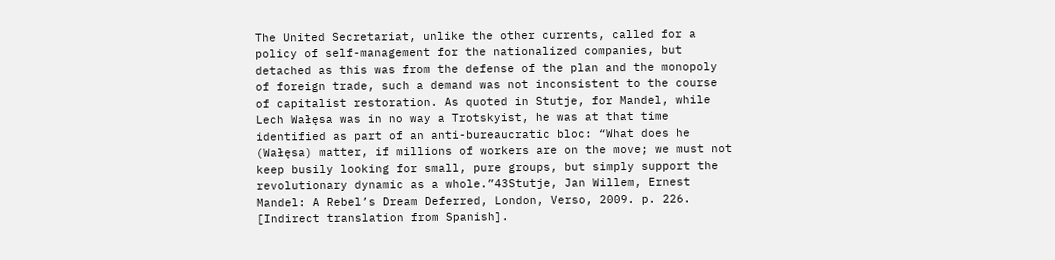The United Secretariat, unlike the other currents, called for a policy of self-management for the nationalized companies, but detached as this was from the defense of the plan and the monopoly of foreign trade, such a demand was not inconsistent to the course of capitalist restoration. As quoted in Stutje, for Mandel, while Lech Wałęsa was in no way a Trotskyist, he was at that time identified as part of an anti-bureaucratic bloc: “What does he (Wałęsa) matter, if millions of workers are on the move; we must not keep busily looking for small, pure groups, but simply support the revolutionary dynamic as a whole.”43Stutje, Jan Willem, Ernest Mandel: A Rebel’s Dream Deferred, London, Verso, 2009. p. 226. [Indirect translation from Spanish].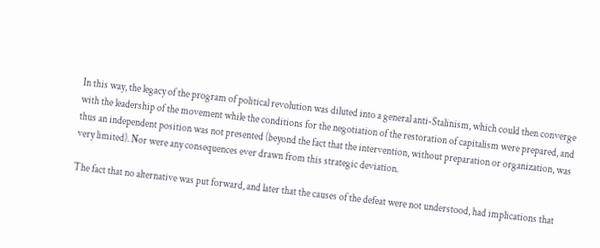In this way, the legacy of the program of political revolution was diluted into a general anti-Stalinism, which could then converge with the leadership of the movement while the conditions for the negotiation of the restoration of capitalism were prepared, and thus an independent position was not presented (beyond the fact that the intervention, without preparation or organization, was very limited). Nor were any consequences ever drawn from this strategic deviation.

The fact that no alternative was put forward, and later that the causes of the defeat were not understood, had implications that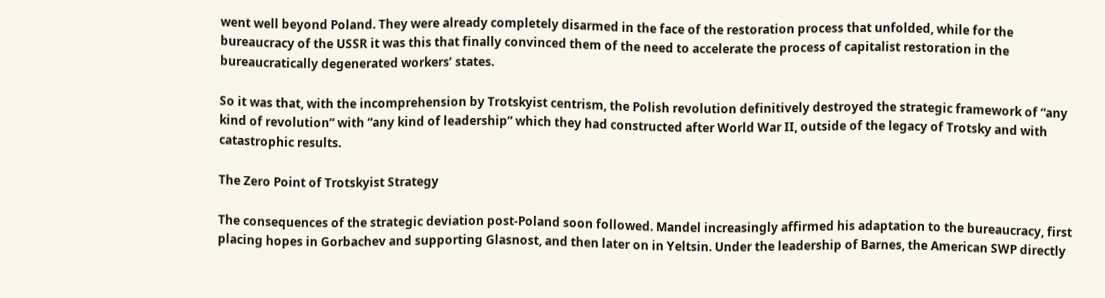went well beyond Poland. They were already completely disarmed in the face of the restoration process that unfolded, while for the bureaucracy of the USSR it was this that finally convinced them of the need to accelerate the process of capitalist restoration in the bureaucratically degenerated workers’ states.

So it was that, with the incomprehension by Trotskyist centrism, the Polish revolution definitively destroyed the strategic framework of “any kind of revolution” with “any kind of leadership” which they had constructed after World War II, outside of the legacy of Trotsky and with catastrophic results.

The Zero Point of Trotskyist Strategy

The consequences of the strategic deviation post-Poland soon followed. Mandel increasingly affirmed his adaptation to the bureaucracy, first placing hopes in Gorbachev and supporting Glasnost, and then later on in Yeltsin. Under the leadership of Barnes, the American SWP directly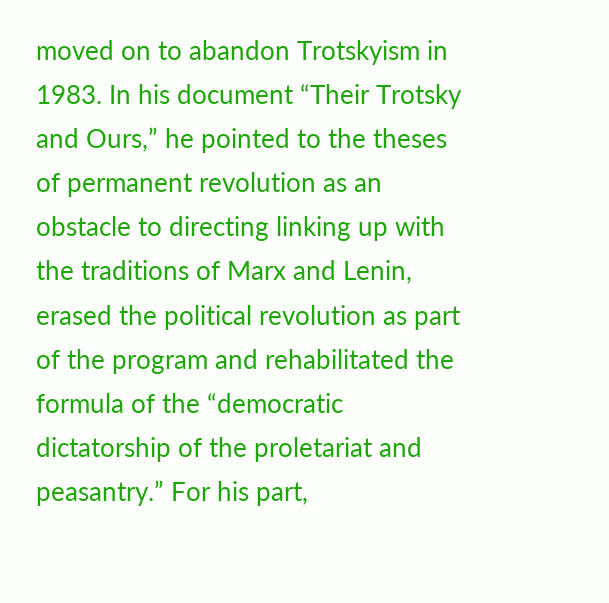moved on to abandon Trotskyism in 1983. In his document “Their Trotsky and Ours,” he pointed to the theses of permanent revolution as an obstacle to directing linking up with the traditions of Marx and Lenin, erased the political revolution as part of the program and rehabilitated the formula of the “democratic dictatorship of the proletariat and peasantry.” For his part,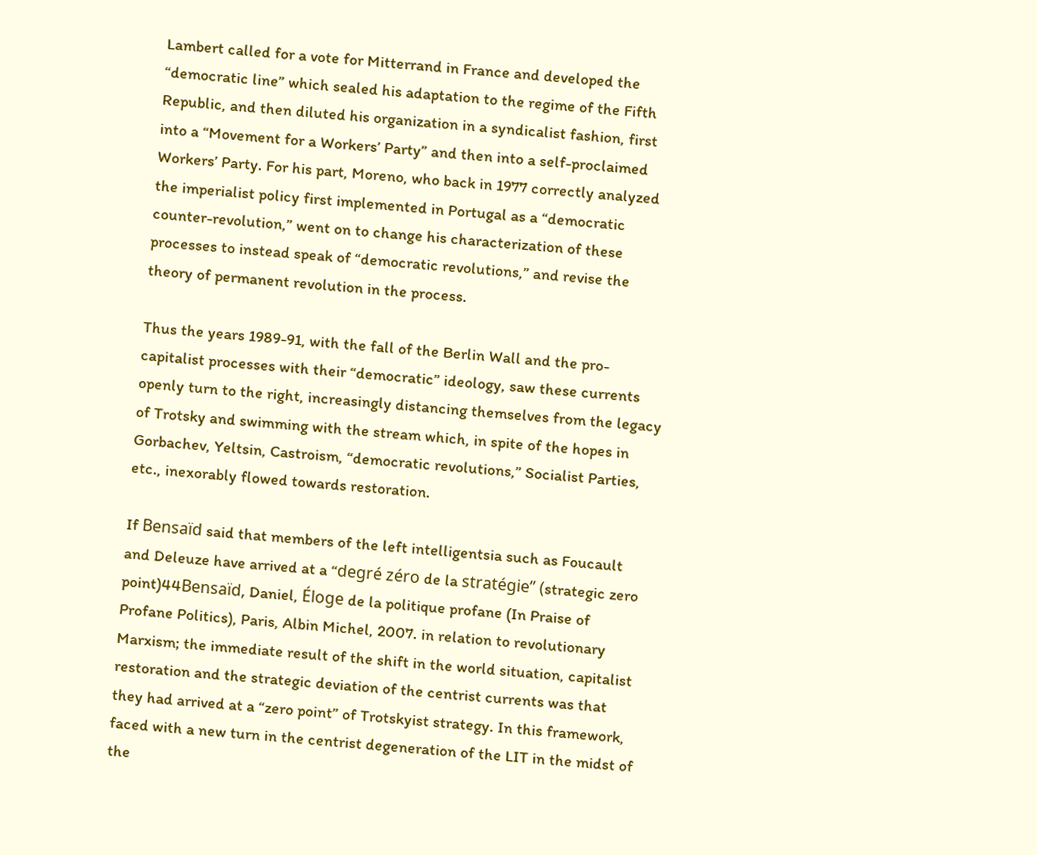Lambert called for a vote for Mitterrand in France and developed the “democratic line” which sealed his adaptation to the regime of the Fifth Republic, and then diluted his organization in a syndicalist fashion, first into a “Movement for a Workers’ Party” and then into a self-proclaimed Workers’ Party. For his part, Moreno, who back in 1977 correctly analyzed the imperialist policy first implemented in Portugal as a “democratic counter-revolution,” went on to change his characterization of these processes to instead speak of “democratic revolutions,” and revise the theory of permanent revolution in the process.

Thus the years 1989-91, with the fall of the Berlin Wall and the pro-capitalist processes with their “democratic” ideology, saw these currents openly turn to the right, increasingly distancing themselves from the legacy of Trotsky and swimming with the stream which, in spite of the hopes in Gorbachev, Yeltsin, Castroism, “democratic revolutions,” Socialist Parties, etc., inexorably flowed towards restoration.

If Bensaïd said that members of the left intelligentsia such as Foucault and Deleuze have arrived at a “degré zéro de la stratégie” (strategic zero point)44Bensaïd, Daniel, Éloge de la politique profane (In Praise of Profane Politics), Paris, Albin Michel, 2007. in relation to revolutionary Marxism; the immediate result of the shift in the world situation, capitalist restoration and the strategic deviation of the centrist currents was that they had arrived at a “zero point” of Trotskyist strategy. In this framework, faced with a new turn in the centrist degeneration of the LIT in the midst of the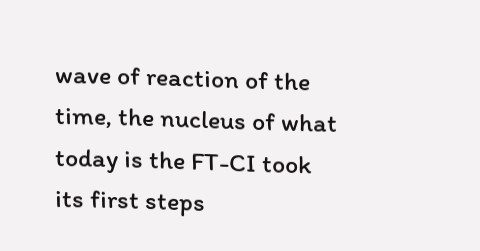wave of reaction of the time, the nucleus of what today is the FT-CI took its first steps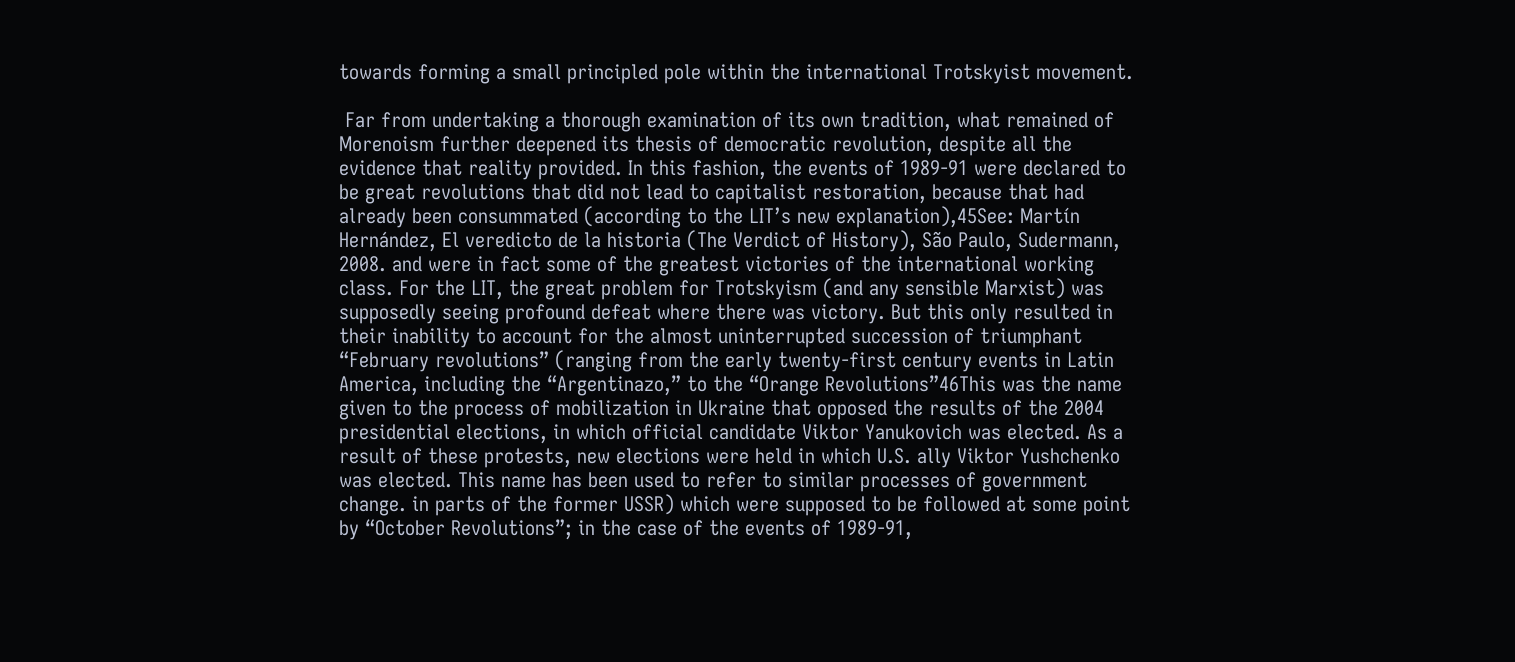towards forming a small principled pole within the international Trotskyist movement.

 Far from undertaking a thorough examination of its own tradition, what remained of Morenoism further deepened its thesis of democratic revolution, despite all the evidence that reality provided. In this fashion, the events of 1989-91 were declared to be great revolutions that did not lead to capitalist restoration, because that had already been consummated (according to the LIT’s new explanation),45See: Martín Hernández, El veredicto de la historia (The Verdict of History), São Paulo, Sudermann, 2008. and were in fact some of the greatest victories of the international working class. For the LIT, the great problem for Trotskyism (and any sensible Marxist) was supposedly seeing profound defeat where there was victory. But this only resulted in their inability to account for the almost uninterrupted succession of triumphant “February revolutions” (ranging from the early twenty-first century events in Latin America, including the “Argentinazo,” to the “Orange Revolutions”46This was the name given to the process of mobilization in Ukraine that opposed the results of the 2004 presidential elections, in which official candidate Viktor Yanukovich was elected. As a result of these protests, new elections were held in which U.S. ally Viktor Yushchenko was elected. This name has been used to refer to similar processes of government change. in parts of the former USSR) which were supposed to be followed at some point by “October Revolutions”; in the case of the events of 1989-91,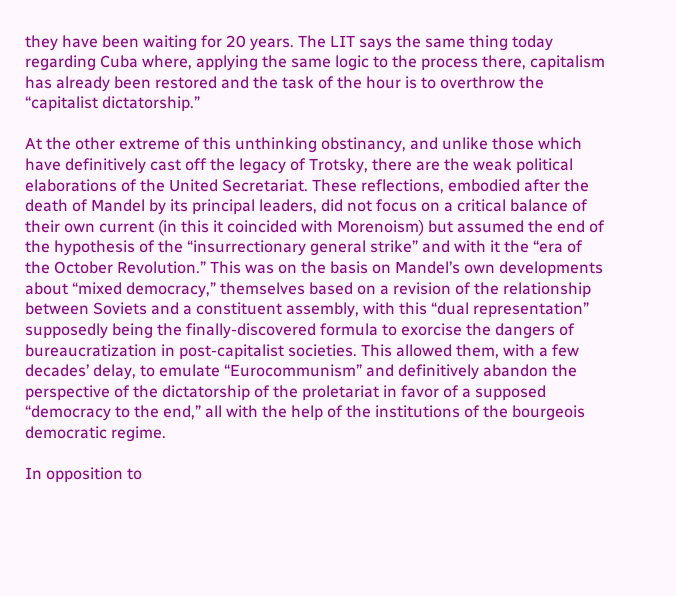they have been waiting for 20 years. The LIT says the same thing today regarding Cuba where, applying the same logic to the process there, capitalism has already been restored and the task of the hour is to overthrow the “capitalist dictatorship.”

At the other extreme of this unthinking obstinancy, and unlike those which have definitively cast off the legacy of Trotsky, there are the weak political elaborations of the United Secretariat. These reflections, embodied after the death of Mandel by its principal leaders, did not focus on a critical balance of their own current (in this it coincided with Morenoism) but assumed the end of the hypothesis of the “insurrectionary general strike” and with it the “era of the October Revolution.” This was on the basis on Mandel’s own developments about “mixed democracy,” themselves based on a revision of the relationship between Soviets and a constituent assembly, with this “dual representation” supposedly being the finally-discovered formula to exorcise the dangers of bureaucratization in post-capitalist societies. This allowed them, with a few decades’ delay, to emulate “Eurocommunism” and definitively abandon the perspective of the dictatorship of the proletariat in favor of a supposed “democracy to the end,” all with the help of the institutions of the bourgeois democratic regime.

In opposition to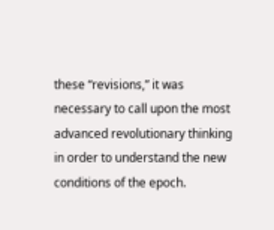these “revisions,” it was necessary to call upon the most advanced revolutionary thinking in order to understand the new conditions of the epoch.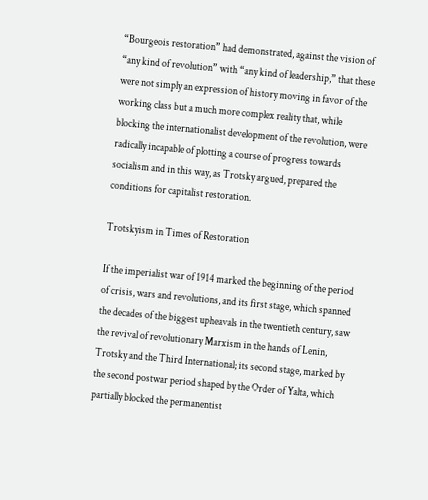“Bourgeois restoration” had demonstrated, against the vision of “any kind of revolution” with “any kind of leadership,” that these were not simply an expression of history moving in favor of the working class but a much more complex reality that, while blocking the internationalist development of the revolution, were radically incapable of plotting a course of progress towards socialism and in this way, as Trotsky argued, prepared the conditions for capitalist restoration.

Trotskyism in Times of Restoration

If the imperialist war of 1914 marked the beginning of the period of crisis, wars and revolutions, and its first stage, which spanned the decades of the biggest upheavals in the twentieth century, saw the revival of revolutionary Marxism in the hands of Lenin, Trotsky and the Third International; its second stage, marked by the second postwar period shaped by the Order of Yalta, which partially blocked the permanentist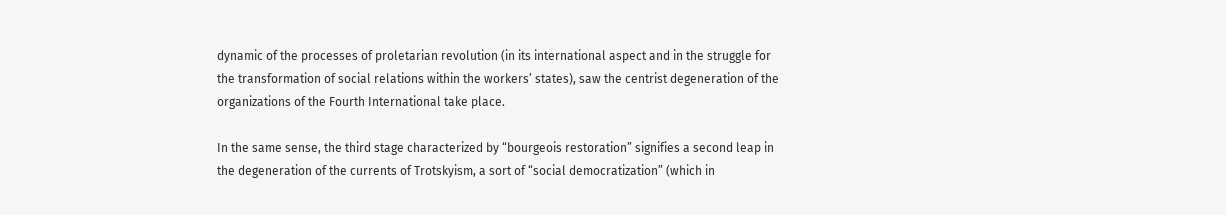dynamic of the processes of proletarian revolution (in its international aspect and in the struggle for the transformation of social relations within the workers’ states), saw the centrist degeneration of the organizations of the Fourth International take place.

In the same sense, the third stage characterized by “bourgeois restoration” signifies a second leap in the degeneration of the currents of Trotskyism, a sort of “social democratization” (which in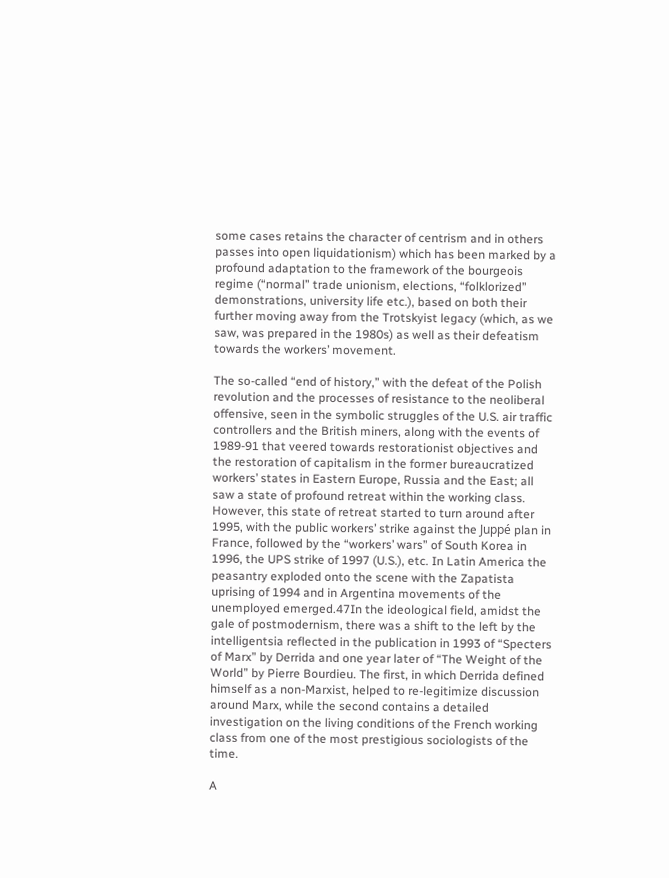some cases retains the character of centrism and in others passes into open liquidationism) which has been marked by a profound adaptation to the framework of the bourgeois regime (“normal” trade unionism, elections, “folklorized” demonstrations, university life etc.), based on both their further moving away from the Trotskyist legacy (which, as we saw, was prepared in the 1980s) as well as their defeatism towards the workers’ movement.

The so-called “end of history,” with the defeat of the Polish revolution and the processes of resistance to the neoliberal offensive, seen in the symbolic struggles of the U.S. air traffic controllers and the British miners, along with the events of 1989-91 that veered towards restorationist objectives and the restoration of capitalism in the former bureaucratized workers’ states in Eastern Europe, Russia and the East; all saw a state of profound retreat within the working class. However, this state of retreat started to turn around after 1995, with the public workers’ strike against the Juppé plan in France, followed by the “workers’ wars” of South Korea in 1996, the UPS strike of 1997 (U.S.), etc. In Latin America the peasantry exploded onto the scene with the Zapatista uprising of 1994 and in Argentina movements of the unemployed emerged.47In the ideological field, amidst the gale of postmodernism, there was a shift to the left by the intelligentsia reflected in the publication in 1993 of “Specters of Marx” by Derrida and one year later of “The Weight of the World” by Pierre Bourdieu. The first, in which Derrida defined himself as a non-Marxist, helped to re-legitimize discussion around Marx, while the second contains a detailed investigation on the living conditions of the French working class from one of the most prestigious sociologists of the time.

A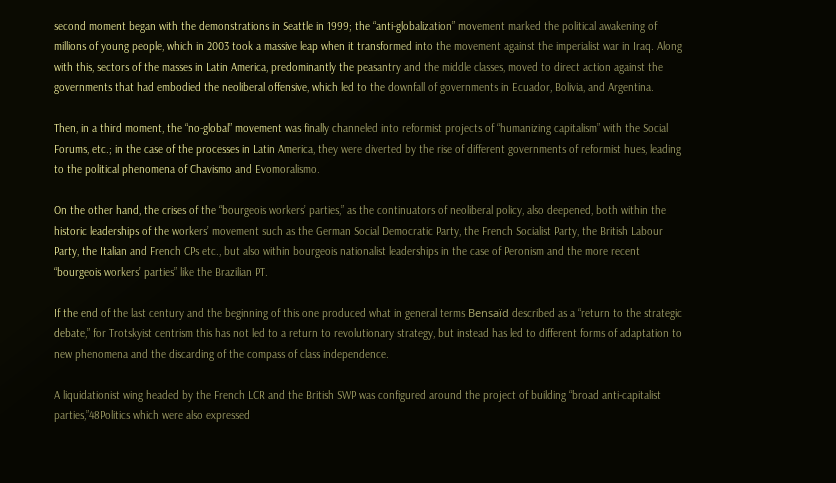second moment began with the demonstrations in Seattle in 1999; the “anti-globalization” movement marked the political awakening of millions of young people, which in 2003 took a massive leap when it transformed into the movement against the imperialist war in Iraq. Along with this, sectors of the masses in Latin America, predominantly the peasantry and the middle classes, moved to direct action against the governments that had embodied the neoliberal offensive, which led to the downfall of governments in Ecuador, Bolivia, and Argentina.

Then, in a third moment, the “no-global” movement was finally channeled into reformist projects of “humanizing capitalism” with the Social Forums, etc.; in the case of the processes in Latin America, they were diverted by the rise of different governments of reformist hues, leading to the political phenomena of Chavismo and Evomoralismo.

On the other hand, the crises of the “bourgeois workers’ parties,” as the continuators of neoliberal policy, also deepened, both within the historic leaderships of the workers’ movement such as the German Social Democratic Party, the French Socialist Party, the British Labour Party, the Italian and French CPs etc., but also within bourgeois nationalist leaderships in the case of Peronism and the more recent “bourgeois workers’ parties” like the Brazilian PT.

If the end of the last century and the beginning of this one produced what in general terms Bensaïd described as a “return to the strategic debate,” for Trotskyist centrism this has not led to a return to revolutionary strategy, but instead has led to different forms of adaptation to new phenomena and the discarding of the compass of class independence.

A liquidationist wing headed by the French LCR and the British SWP was configured around the project of building “broad anti-capitalist parties,”48Politics which were also expressed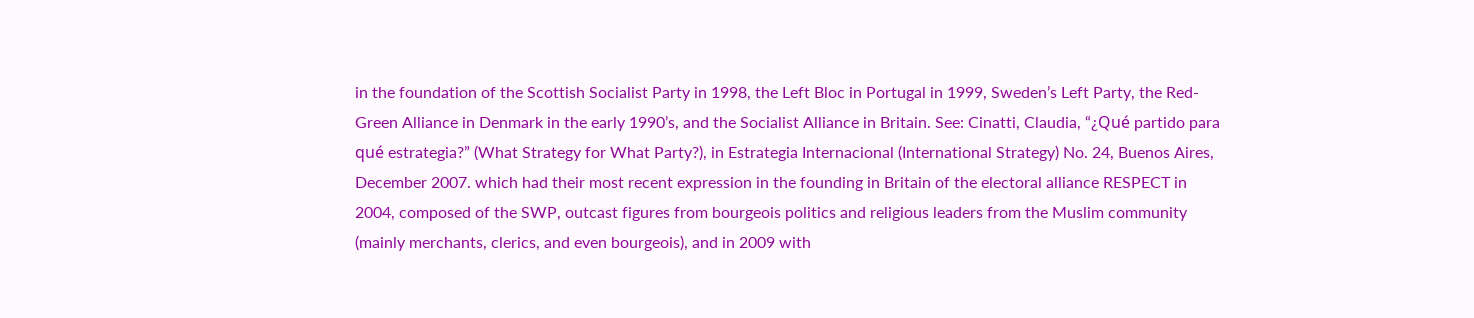in the foundation of the Scottish Socialist Party in 1998, the Left Bloc in Portugal in 1999, Sweden’s Left Party, the Red-Green Alliance in Denmark in the early 1990’s, and the Socialist Alliance in Britain. See: Cinatti, Claudia, “¿Qué partido para qué estrategia?” (What Strategy for What Party?), in Estrategia Internacional (International Strategy) No. 24, Buenos Aires, December 2007. which had their most recent expression in the founding in Britain of the electoral alliance RESPECT in 2004, composed of the SWP, outcast figures from bourgeois politics and religious leaders from the Muslim community (mainly merchants, clerics, and even bourgeois), and in 2009 with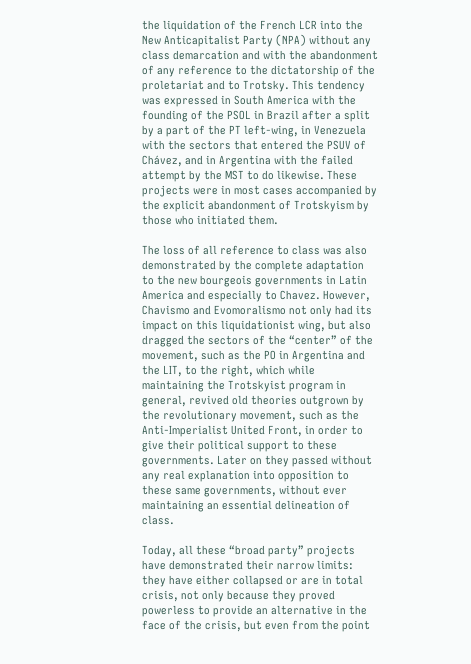the liquidation of the French LCR into the New Anticapitalist Party (NPA) without any class demarcation and with the abandonment of any reference to the dictatorship of the proletariat and to Trotsky. This tendency was expressed in South America with the founding of the PSOL in Brazil after a split by a part of the PT left-wing, in Venezuela with the sectors that entered the PSUV of Chávez, and in Argentina with the failed attempt by the MST to do likewise. These projects were in most cases accompanied by the explicit abandonment of Trotskyism by those who initiated them.

The loss of all reference to class was also demonstrated by the complete adaptation to the new bourgeois governments in Latin America and especially to Chavez. However, Chavismo and Evomoralismo not only had its impact on this liquidationist wing, but also dragged the sectors of the “center” of the movement, such as the PO in Argentina and the LIT, to the right, which while maintaining the Trotskyist program in general, revived old theories outgrown by the revolutionary movement, such as the Anti-Imperialist United Front, in order to give their political support to these governments. Later on they passed without any real explanation into opposition to these same governments, without ever maintaining an essential delineation of class.

Today, all these “broad party” projects have demonstrated their narrow limits: they have either collapsed or are in total crisis, not only because they proved powerless to provide an alternative in the face of the crisis, but even from the point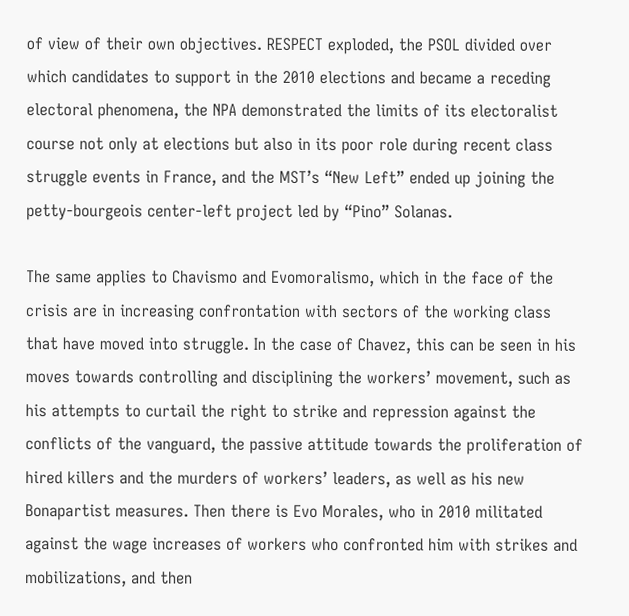of view of their own objectives. RESPECT exploded, the PSOL divided over which candidates to support in the 2010 elections and became a receding electoral phenomena, the NPA demonstrated the limits of its electoralist course not only at elections but also in its poor role during recent class struggle events in France, and the MST’s “New Left” ended up joining the petty-bourgeois center-left project led by “Pino” Solanas.

The same applies to Chavismo and Evomoralismo, which in the face of the crisis are in increasing confrontation with sectors of the working class that have moved into struggle. In the case of Chavez, this can be seen in his moves towards controlling and disciplining the workers’ movement, such as his attempts to curtail the right to strike and repression against the conflicts of the vanguard, the passive attitude towards the proliferation of hired killers and the murders of workers’ leaders, as well as his new Bonapartist measures. Then there is Evo Morales, who in 2010 militated against the wage increases of workers who confronted him with strikes and mobilizations, and then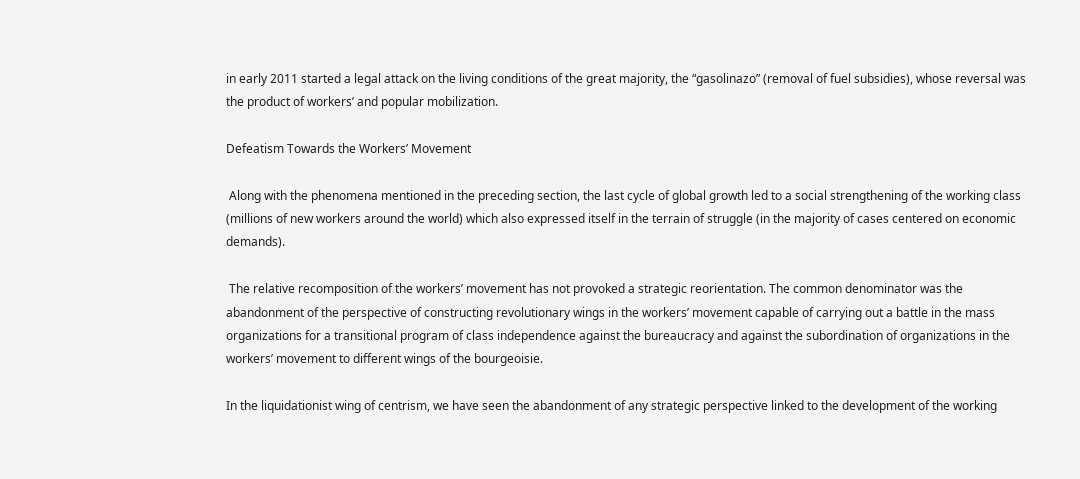in early 2011 started a legal attack on the living conditions of the great majority, the “gasolinazo” (removal of fuel subsidies), whose reversal was the product of workers’ and popular mobilization.

Defeatism Towards the Workers’ Movement

 Along with the phenomena mentioned in the preceding section, the last cycle of global growth led to a social strengthening of the working class (millions of new workers around the world) which also expressed itself in the terrain of struggle (in the majority of cases centered on economic demands).

 The relative recomposition of the workers’ movement has not provoked a strategic reorientation. The common denominator was the abandonment of the perspective of constructing revolutionary wings in the workers’ movement capable of carrying out a battle in the mass organizations for a transitional program of class independence against the bureaucracy and against the subordination of organizations in the workers’ movement to different wings of the bourgeoisie.

In the liquidationist wing of centrism, we have seen the abandonment of any strategic perspective linked to the development of the working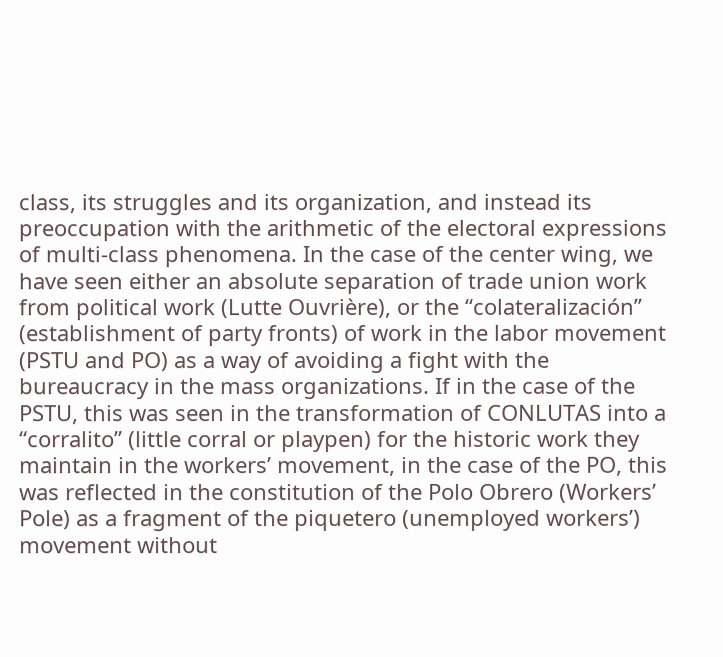class, its struggles and its organization, and instead its preoccupation with the arithmetic of the electoral expressions of multi-class phenomena. In the case of the center wing, we have seen either an absolute separation of trade union work from political work (Lutte Ouvrière), or the “colateralización” (establishment of party fronts) of work in the labor movement (PSTU and PO) as a way of avoiding a fight with the bureaucracy in the mass organizations. If in the case of the PSTU, this was seen in the transformation of CONLUTAS into a “corralito” (little corral or playpen) for the historic work they maintain in the workers’ movement, in the case of the PO, this was reflected in the constitution of the Polo Obrero (Workers’ Pole) as a fragment of the piquetero (unemployed workers’) movement without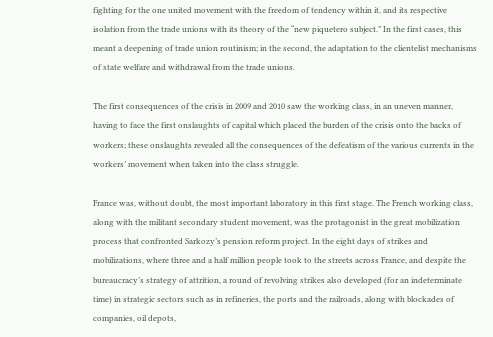fighting for the one united movement with the freedom of tendency within it, and its respective isolation from the trade unions with its theory of the “new piquetero subject.” In the first cases, this meant a deepening of trade union routinism; in the second, the adaptation to the clientelist mechanisms of state welfare and withdrawal from the trade unions.

The first consequences of the crisis in 2009 and 2010 saw the working class, in an uneven manner, having to face the first onslaughts of capital which placed the burden of the crisis onto the backs of workers; these onslaughts revealed all the consequences of the defeatism of the various currents in the workers’ movement when taken into the class struggle.

France was, without doubt, the most important laboratory in this first stage. The French working class, along with the militant secondary student movement, was the protagonist in the great mobilization process that confronted Sarkozy’s pension reform project. In the eight days of strikes and mobilizations, where three and a half million people took to the streets across France, and despite the bureaucracy’s strategy of attrition, a round of revolving strikes also developed (for an indeterminate time) in strategic sectors such as in refineries, the ports and the railroads, along with blockades of companies, oil depots,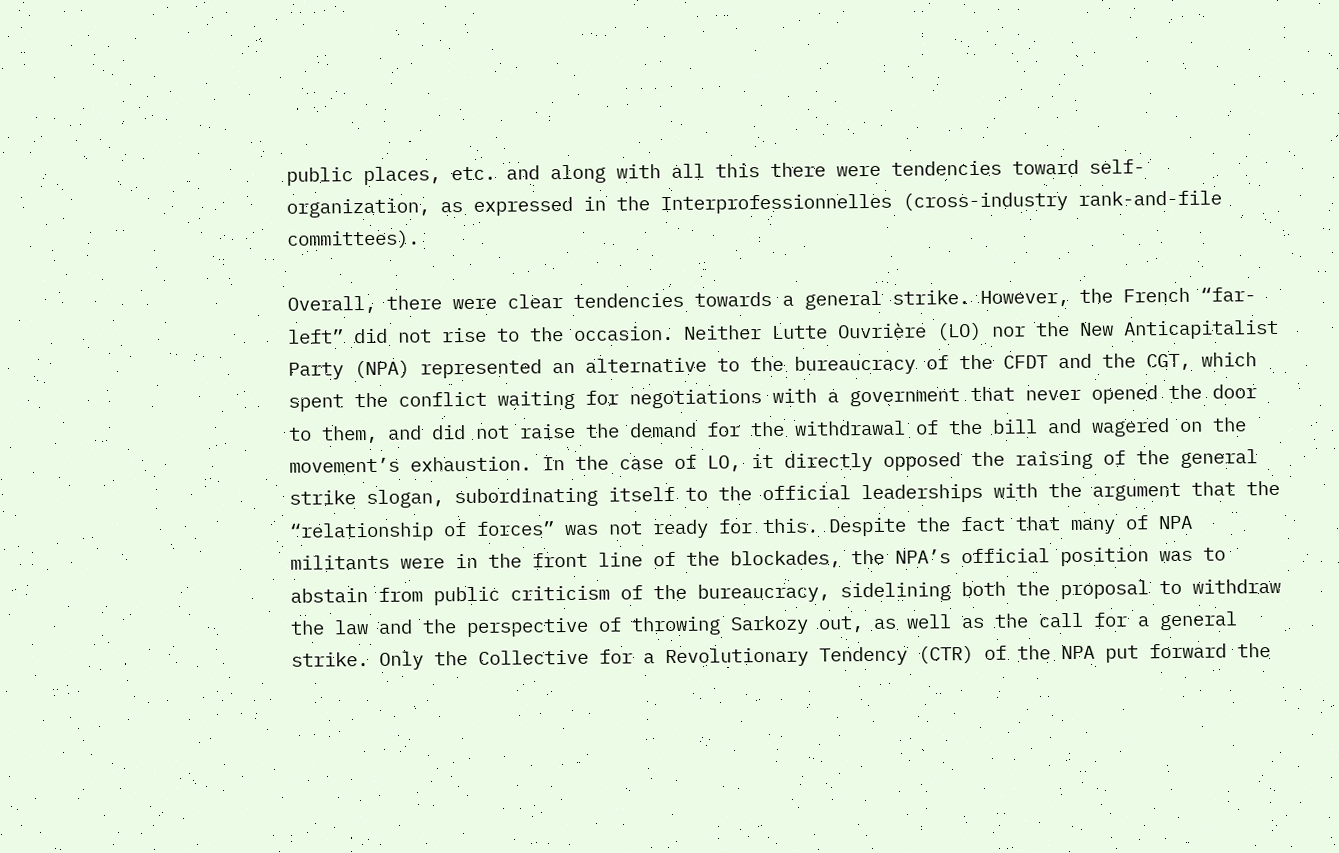public places, etc. and along with all this there were tendencies toward self-organization, as expressed in the Interprofessionnelles (cross-industry rank-and-file committees).

Overall, there were clear tendencies towards a general strike. However, the French “far-left” did not rise to the occasion. Neither Lutte Ouvrière (LO) nor the New Anticapitalist Party (NPA) represented an alternative to the bureaucracy of the CFDT and the CGT, which spent the conflict waiting for negotiations with a government that never opened the door to them, and did not raise the demand for the withdrawal of the bill and wagered on the movement’s exhaustion. In the case of LO, it directly opposed the raising of the general strike slogan, subordinating itself to the official leaderships with the argument that the “relationship of forces” was not ready for this. Despite the fact that many of NPA militants were in the front line of the blockades, the NPA’s official position was to abstain from public criticism of the bureaucracy, sidelining both the proposal to withdraw the law and the perspective of throwing Sarkozy out, as well as the call for a general strike. Only the Collective for a Revolutionary Tendency (CTR) of the NPA put forward the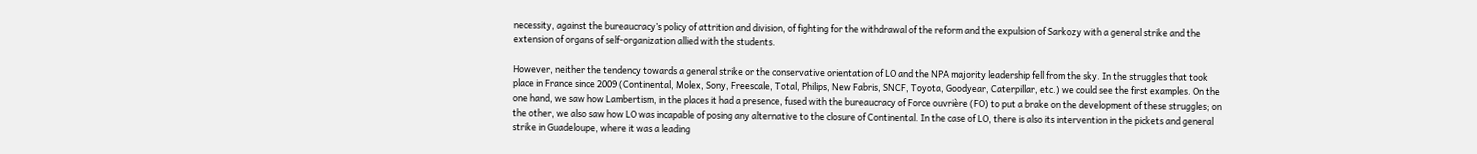necessity, against the bureaucracy’s policy of attrition and division, of fighting for the withdrawal of the reform and the expulsion of Sarkozy with a general strike and the extension of organs of self-organization allied with the students.

However, neither the tendency towards a general strike or the conservative orientation of LO and the NPA majority leadership fell from the sky. In the struggles that took place in France since 2009 (Continental, Molex, Sony, Freescale, Total, Philips, New Fabris, SNCF, Toyota, Goodyear, Caterpillar, etc.) we could see the first examples. On the one hand, we saw how Lambertism, in the places it had a presence, fused with the bureaucracy of Force ouvrière (FO) to put a brake on the development of these struggles; on the other, we also saw how LO was incapable of posing any alternative to the closure of Continental. In the case of LO, there is also its intervention in the pickets and general strike in Guadeloupe, where it was a leading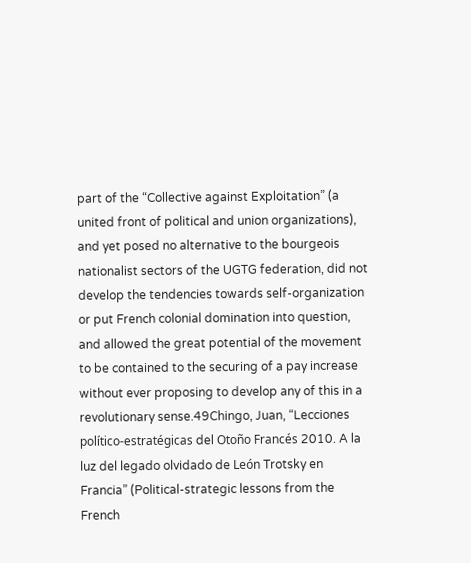part of the “Collective against Exploitation” (a united front of political and union organizations), and yet posed no alternative to the bourgeois nationalist sectors of the UGTG federation, did not develop the tendencies towards self-organization or put French colonial domination into question, and allowed the great potential of the movement to be contained to the securing of a pay increase without ever proposing to develop any of this in a revolutionary sense.49Chingo, Juan, “Lecciones político-estratégicas del Otoño Francés 2010. A la luz del legado olvidado de León Trotsky en Francia” (Political-strategic lessons from the French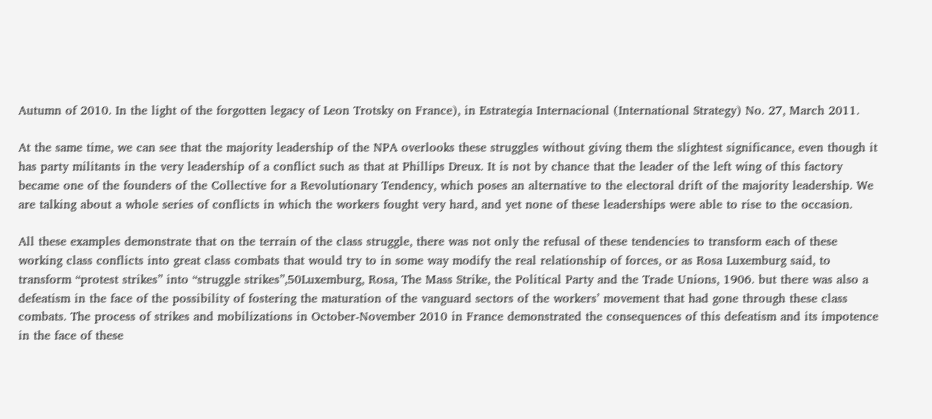Autumn of 2010. In the light of the forgotten legacy of Leon Trotsky on France), in Estrategia Internacional (International Strategy) No. 27, March 2011.

At the same time, we can see that the majority leadership of the NPA overlooks these struggles without giving them the slightest significance, even though it has party militants in the very leadership of a conflict such as that at Phillips Dreux. It is not by chance that the leader of the left wing of this factory became one of the founders of the Collective for a Revolutionary Tendency, which poses an alternative to the electoral drift of the majority leadership. We are talking about a whole series of conflicts in which the workers fought very hard, and yet none of these leaderships were able to rise to the occasion.

All these examples demonstrate that on the terrain of the class struggle, there was not only the refusal of these tendencies to transform each of these working class conflicts into great class combats that would try to in some way modify the real relationship of forces, or as Rosa Luxemburg said, to transform “protest strikes” into “struggle strikes”,50Luxemburg, Rosa, The Mass Strike, the Political Party and the Trade Unions, 1906. but there was also a defeatism in the face of the possibility of fostering the maturation of the vanguard sectors of the workers’ movement that had gone through these class combats. The process of strikes and mobilizations in October-November 2010 in France demonstrated the consequences of this defeatism and its impotence in the face of these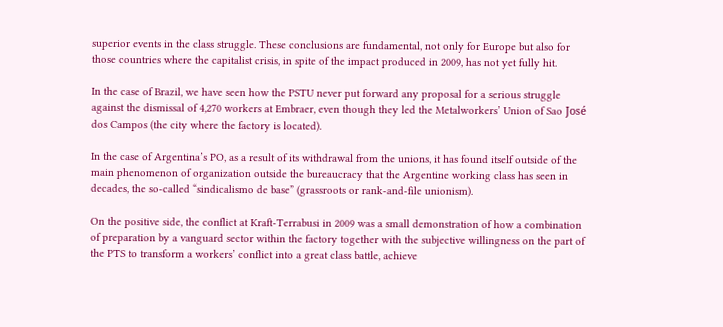superior events in the class struggle. These conclusions are fundamental, not only for Europe but also for those countries where the capitalist crisis, in spite of the impact produced in 2009, has not yet fully hit.

In the case of Brazil, we have seen how the PSTU never put forward any proposal for a serious struggle against the dismissal of 4,270 workers at Embraer, even though they led the Metalworkers’ Union of Sao José dos Campos (the city where the factory is located).

In the case of Argentina’s PO, as a result of its withdrawal from the unions, it has found itself outside of the main phenomenon of organization outside the bureaucracy that the Argentine working class has seen in decades, the so-called “sindicalismo de base” (grassroots or rank-and-file unionism).

On the positive side, the conflict at Kraft-Terrabusi in 2009 was a small demonstration of how a combination of preparation by a vanguard sector within the factory together with the subjective willingness on the part of the PTS to transform a workers’ conflict into a great class battle, achieve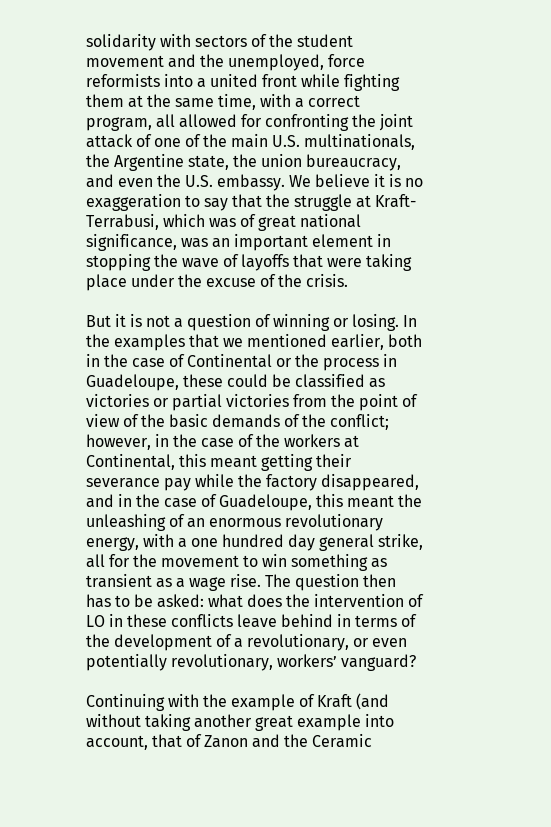solidarity with sectors of the student movement and the unemployed, force reformists into a united front while fighting them at the same time, with a correct program, all allowed for confronting the joint attack of one of the main U.S. multinationals, the Argentine state, the union bureaucracy, and even the U.S. embassy. We believe it is no exaggeration to say that the struggle at Kraft-Terrabusi, which was of great national significance, was an important element in stopping the wave of layoffs that were taking place under the excuse of the crisis.

But it is not a question of winning or losing. In the examples that we mentioned earlier, both in the case of Continental or the process in Guadeloupe, these could be classified as victories or partial victories from the point of view of the basic demands of the conflict; however, in the case of the workers at Continental, this meant getting their severance pay while the factory disappeared, and in the case of Guadeloupe, this meant the unleashing of an enormous revolutionary energy, with a one hundred day general strike, all for the movement to win something as transient as a wage rise. The question then has to be asked: what does the intervention of LO in these conflicts leave behind in terms of the development of a revolutionary, or even potentially revolutionary, workers’ vanguard?

Continuing with the example of Kraft (and without taking another great example into account, that of Zanon and the Ceramic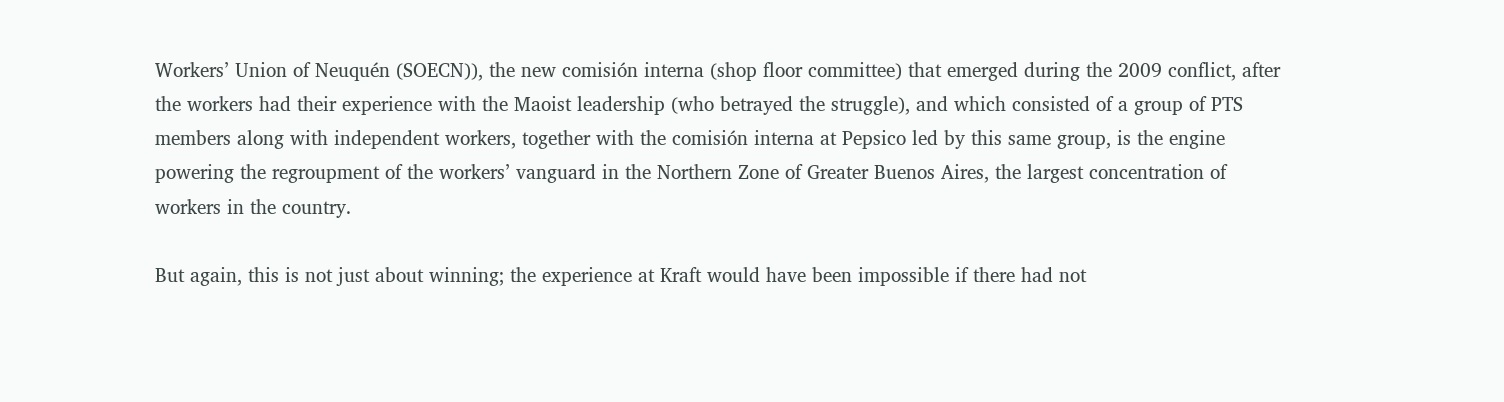Workers’ Union of Neuquén (SOECN)), the new comisión interna (shop floor committee) that emerged during the 2009 conflict, after the workers had their experience with the Maoist leadership (who betrayed the struggle), and which consisted of a group of PTS members along with independent workers, together with the comisión interna at Pepsico led by this same group, is the engine powering the regroupment of the workers’ vanguard in the Northern Zone of Greater Buenos Aires, the largest concentration of workers in the country.

But again, this is not just about winning; the experience at Kraft would have been impossible if there had not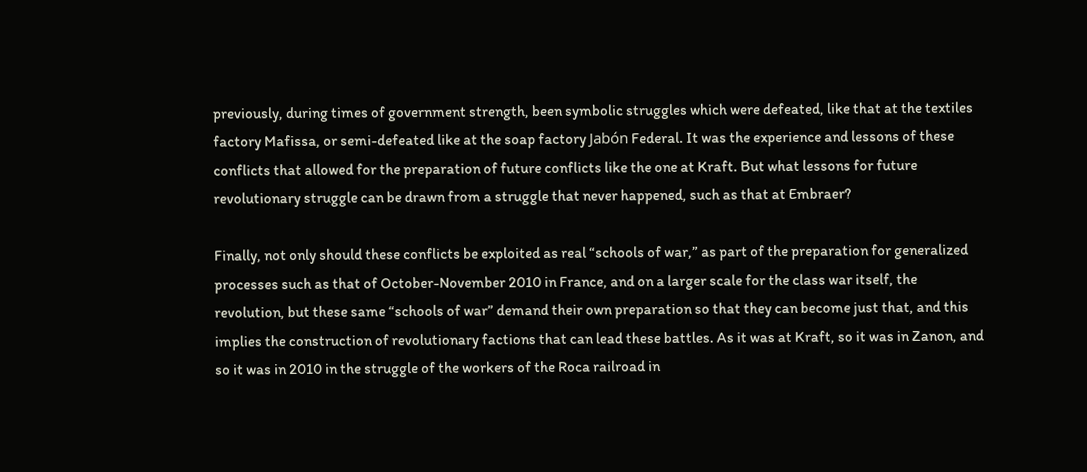previously, during times of government strength, been symbolic struggles which were defeated, like that at the textiles factory Mafissa, or semi-defeated like at the soap factory Jabón Federal. It was the experience and lessons of these conflicts that allowed for the preparation of future conflicts like the one at Kraft. But what lessons for future revolutionary struggle can be drawn from a struggle that never happened, such as that at Embraer?

Finally, not only should these conflicts be exploited as real “schools of war,” as part of the preparation for generalized processes such as that of October-November 2010 in France, and on a larger scale for the class war itself, the revolution, but these same “schools of war” demand their own preparation so that they can become just that, and this implies the construction of revolutionary factions that can lead these battles. As it was at Kraft, so it was in Zanon, and so it was in 2010 in the struggle of the workers of the Roca railroad in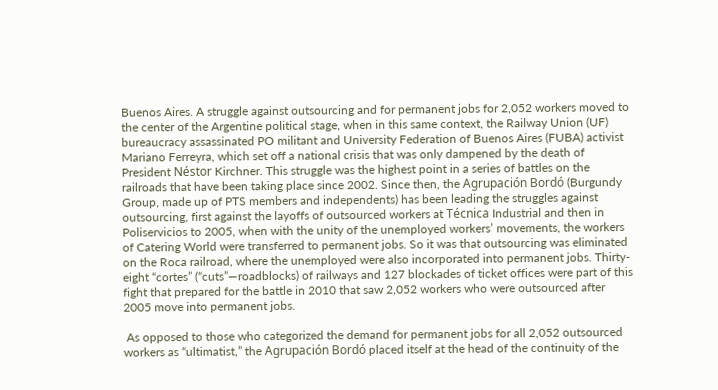Buenos Aires. A struggle against outsourcing and for permanent jobs for 2,052 workers moved to the center of the Argentine political stage, when in this same context, the Railway Union (UF) bureaucracy assassinated PO militant and University Federation of Buenos Aires (FUBA) activist Mariano Ferreyra, which set off a national crisis that was only dampened by the death of President Néstor Kirchner. This struggle was the highest point in a series of battles on the railroads that have been taking place since 2002. Since then, the Agrupación Bordó (Burgundy Group, made up of PTS members and independents) has been leading the struggles against outsourcing, first against the layoffs of outsourced workers at Técnica Industrial and then in Poliservicios to 2005, when with the unity of the unemployed workers’ movements, the workers of Catering World were transferred to permanent jobs. So it was that outsourcing was eliminated on the Roca railroad, where the unemployed were also incorporated into permanent jobs. Thirty-eight “cortes” (“cuts”—roadblocks) of railways and 127 blockades of ticket offices were part of this fight that prepared for the battle in 2010 that saw 2,052 workers who were outsourced after 2005 move into permanent jobs.

 As opposed to those who categorized the demand for permanent jobs for all 2,052 outsourced workers as “ultimatist,” the Agrupación Bordó placed itself at the head of the continuity of the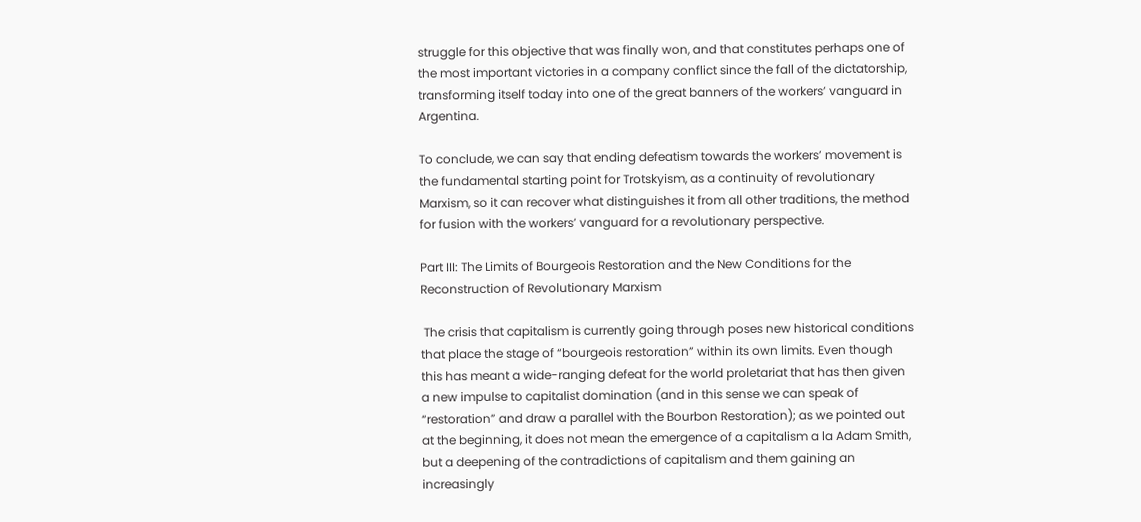struggle for this objective that was finally won, and that constitutes perhaps one of the most important victories in a company conflict since the fall of the dictatorship, transforming itself today into one of the great banners of the workers’ vanguard in Argentina.

To conclude, we can say that ending defeatism towards the workers’ movement is the fundamental starting point for Trotskyism, as a continuity of revolutionary Marxism, so it can recover what distinguishes it from all other traditions, the method for fusion with the workers’ vanguard for a revolutionary perspective.

Part III: The Limits of Bourgeois Restoration and the New Conditions for the Reconstruction of Revolutionary Marxism

 The crisis that capitalism is currently going through poses new historical conditions that place the stage of “bourgeois restoration” within its own limits. Even though this has meant a wide-ranging defeat for the world proletariat that has then given a new impulse to capitalist domination (and in this sense we can speak of “restoration” and draw a parallel with the Bourbon Restoration); as we pointed out at the beginning, it does not mean the emergence of a capitalism a la Adam Smith, but a deepening of the contradictions of capitalism and them gaining an increasingly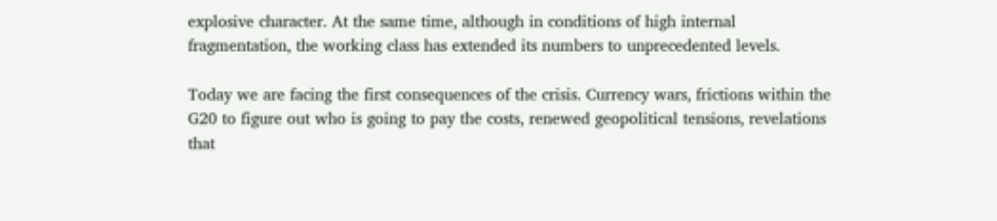explosive character. At the same time, although in conditions of high internal fragmentation, the working class has extended its numbers to unprecedented levels.

Today we are facing the first consequences of the crisis. Currency wars, frictions within the G20 to figure out who is going to pay the costs, renewed geopolitical tensions, revelations that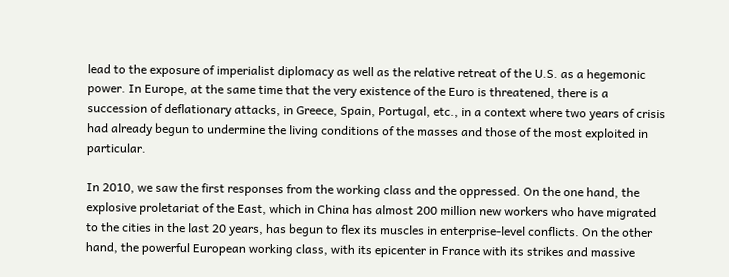lead to the exposure of imperialist diplomacy as well as the relative retreat of the U.S. as a hegemonic power. In Europe, at the same time that the very existence of the Euro is threatened, there is a succession of deflationary attacks, in Greece, Spain, Portugal, etc., in a context where two years of crisis had already begun to undermine the living conditions of the masses and those of the most exploited in particular.

In 2010, we saw the first responses from the working class and the oppressed. On the one hand, the explosive proletariat of the East, which in China has almost 200 million new workers who have migrated to the cities in the last 20 years, has begun to flex its muscles in enterprise-level conflicts. On the other hand, the powerful European working class, with its epicenter in France with its strikes and massive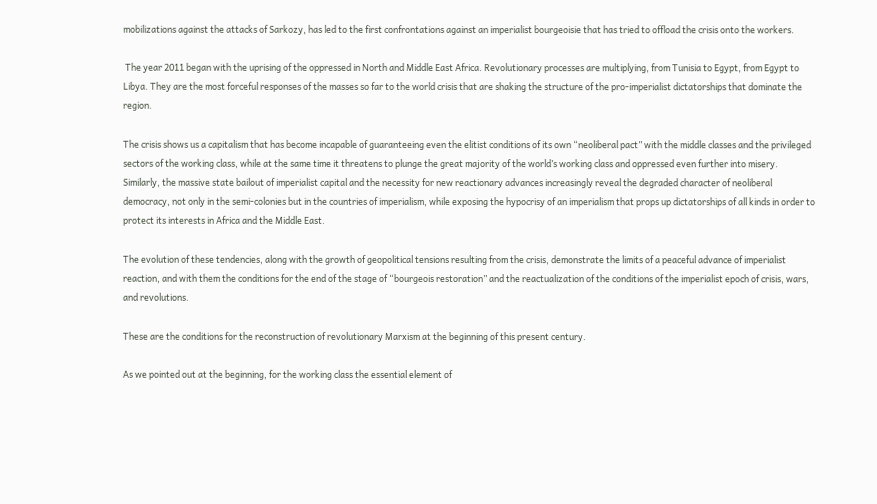mobilizations against the attacks of Sarkozy, has led to the first confrontations against an imperialist bourgeoisie that has tried to offload the crisis onto the workers.

 The year 2011 began with the uprising of the oppressed in North and Middle East Africa. Revolutionary processes are multiplying, from Tunisia to Egypt, from Egypt to Libya. They are the most forceful responses of the masses so far to the world crisis that are shaking the structure of the pro-imperialist dictatorships that dominate the region.

The crisis shows us a capitalism that has become incapable of guaranteeing even the elitist conditions of its own “neoliberal pact” with the middle classes and the privileged sectors of the working class, while at the same time it threatens to plunge the great majority of the world’s working class and oppressed even further into misery. Similarly, the massive state bailout of imperialist capital and the necessity for new reactionary advances increasingly reveal the degraded character of neoliberal democracy, not only in the semi-colonies but in the countries of imperialism, while exposing the hypocrisy of an imperialism that props up dictatorships of all kinds in order to protect its interests in Africa and the Middle East.

The evolution of these tendencies, along with the growth of geopolitical tensions resulting from the crisis, demonstrate the limits of a peaceful advance of imperialist reaction, and with them the conditions for the end of the stage of “bourgeois restoration” and the reactualization of the conditions of the imperialist epoch of crisis, wars, and revolutions.

These are the conditions for the reconstruction of revolutionary Marxism at the beginning of this present century.

As we pointed out at the beginning, for the working class the essential element of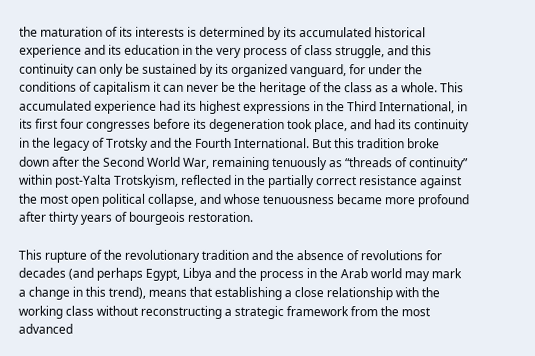the maturation of its interests is determined by its accumulated historical experience and its education in the very process of class struggle, and this continuity can only be sustained by its organized vanguard, for under the conditions of capitalism it can never be the heritage of the class as a whole. This accumulated experience had its highest expressions in the Third International, in its first four congresses before its degeneration took place, and had its continuity in the legacy of Trotsky and the Fourth International. But this tradition broke down after the Second World War, remaining tenuously as “threads of continuity” within post-Yalta Trotskyism, reflected in the partially correct resistance against the most open political collapse, and whose tenuousness became more profound after thirty years of bourgeois restoration.

This rupture of the revolutionary tradition and the absence of revolutions for decades (and perhaps Egypt, Libya and the process in the Arab world may mark a change in this trend), means that establishing a close relationship with the working class without reconstructing a strategic framework from the most advanced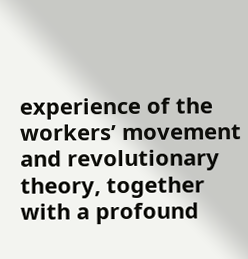experience of the workers’ movement and revolutionary theory, together with a profound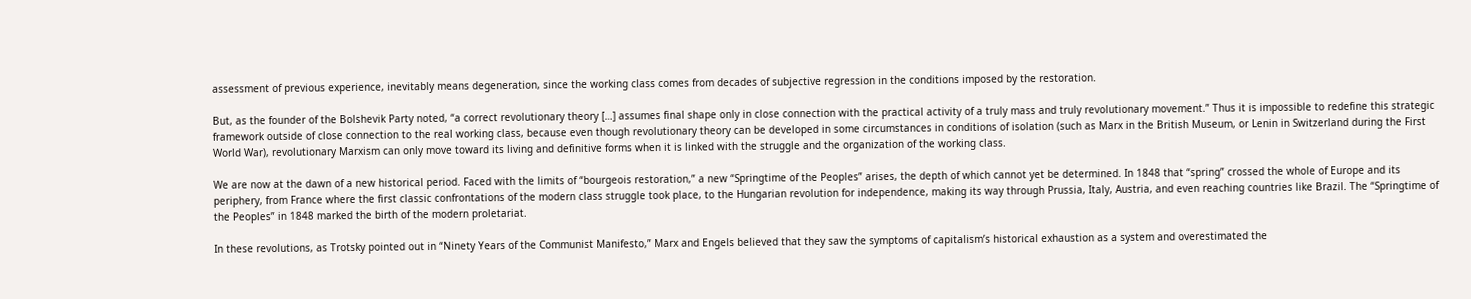assessment of previous experience, inevitably means degeneration, since the working class comes from decades of subjective regression in the conditions imposed by the restoration.

But, as the founder of the Bolshevik Party noted, “a correct revolutionary theory […] assumes final shape only in close connection with the practical activity of a truly mass and truly revolutionary movement.” Thus it is impossible to redefine this strategic framework outside of close connection to the real working class, because even though revolutionary theory can be developed in some circumstances in conditions of isolation (such as Marx in the British Museum, or Lenin in Switzerland during the First World War), revolutionary Marxism can only move toward its living and definitive forms when it is linked with the struggle and the organization of the working class.

We are now at the dawn of a new historical period. Faced with the limits of “bourgeois restoration,” a new “Springtime of the Peoples” arises, the depth of which cannot yet be determined. In 1848 that “spring” crossed the whole of Europe and its periphery, from France where the first classic confrontations of the modern class struggle took place, to the Hungarian revolution for independence, making its way through Prussia, Italy, Austria, and even reaching countries like Brazil. The “Springtime of the Peoples” in 1848 marked the birth of the modern proletariat.

In these revolutions, as Trotsky pointed out in “Ninety Years of the Communist Manifesto,” Marx and Engels believed that they saw the symptoms of capitalism’s historical exhaustion as a system and overestimated the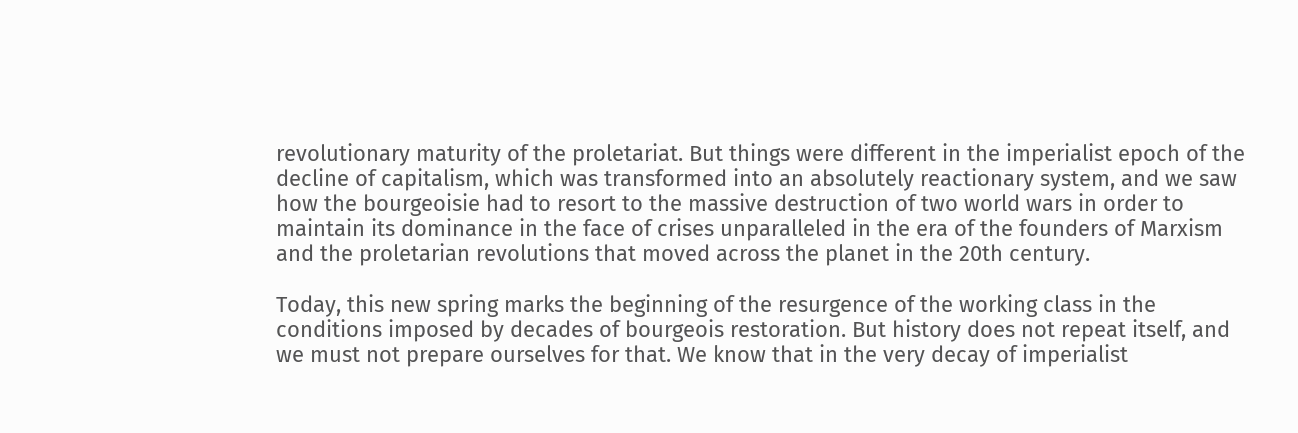revolutionary maturity of the proletariat. But things were different in the imperialist epoch of the decline of capitalism, which was transformed into an absolutely reactionary system, and we saw how the bourgeoisie had to resort to the massive destruction of two world wars in order to maintain its dominance in the face of crises unparalleled in the era of the founders of Marxism and the proletarian revolutions that moved across the planet in the 20th century.

Today, this new spring marks the beginning of the resurgence of the working class in the conditions imposed by decades of bourgeois restoration. But history does not repeat itself, and we must not prepare ourselves for that. We know that in the very decay of imperialist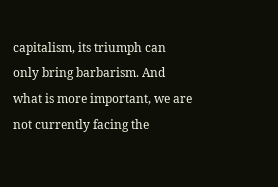capitalism, its triumph can only bring barbarism. And what is more important, we are not currently facing the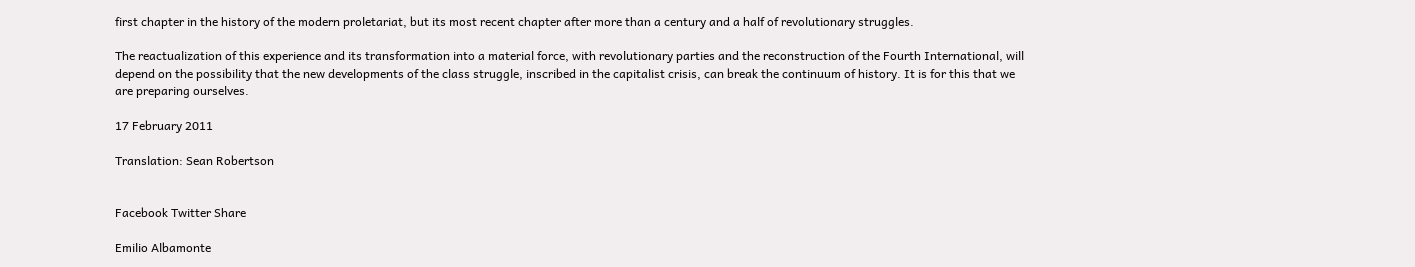first chapter in the history of the modern proletariat, but its most recent chapter after more than a century and a half of revolutionary struggles.

The reactualization of this experience and its transformation into a material force, with revolutionary parties and the reconstruction of the Fourth International, will depend on the possibility that the new developments of the class struggle, inscribed in the capitalist crisis, can break the continuum of history. It is for this that we are preparing ourselves.

17 February 2011

Translation: Sean Robertson


Facebook Twitter Share

Emilio Albamonte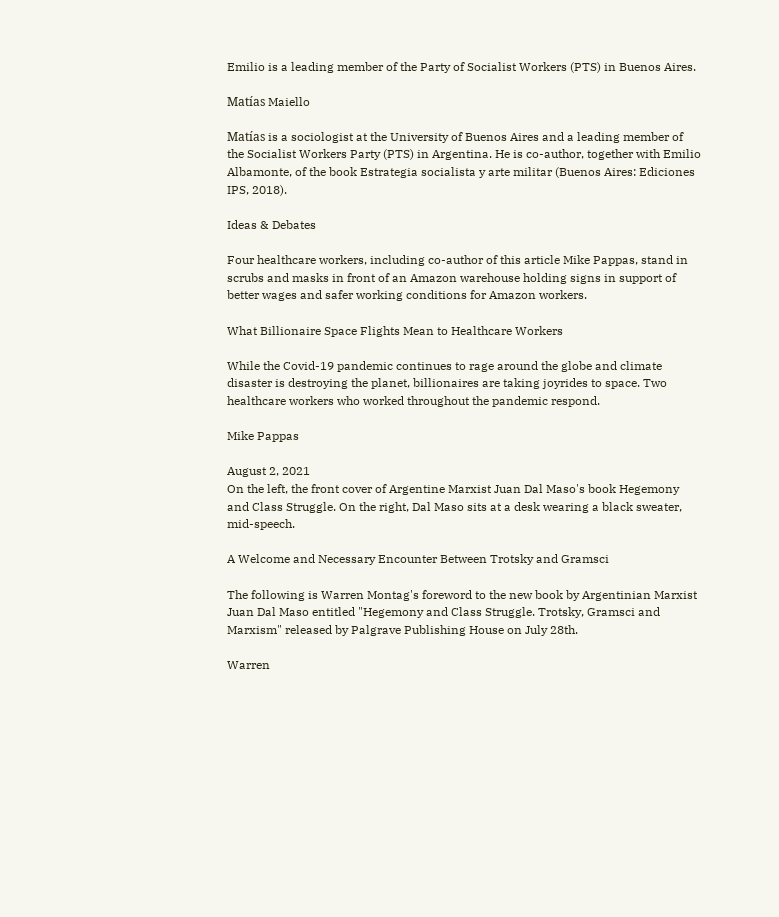Emilio is a leading member of the Party of Socialist Workers (PTS) in Buenos Aires.

Matías Maiello

Matías is a sociologist at the University of Buenos Aires and a leading member of the Socialist Workers Party (PTS) in Argentina. He is co-author, together with Emilio Albamonte, of the book Estrategia socialista y arte militar (Buenos Aires: Ediciones IPS, 2018).

Ideas & Debates

Four healthcare workers, including co-author of this article Mike Pappas, stand in scrubs and masks in front of an Amazon warehouse holding signs in support of better wages and safer working conditions for Amazon workers.

What Billionaire Space Flights Mean to Healthcare Workers

While the Covid-19 pandemic continues to rage around the globe and climate disaster is destroying the planet, billionaires are taking joyrides to space. Two healthcare workers who worked throughout the pandemic respond.

Mike Pappas

August 2, 2021
On the left, the front cover of Argentine Marxist Juan Dal Maso's book Hegemony and Class Struggle. On the right, Dal Maso sits at a desk wearing a black sweater, mid-speech.

A Welcome and Necessary Encounter Between Trotsky and Gramsci

The following is Warren Montag's foreword to the new book by Argentinian Marxist Juan Dal Maso entitled "Hegemony and Class Struggle. Trotsky, Gramsci and Marxism" released by Palgrave Publishing House on July 28th.

Warren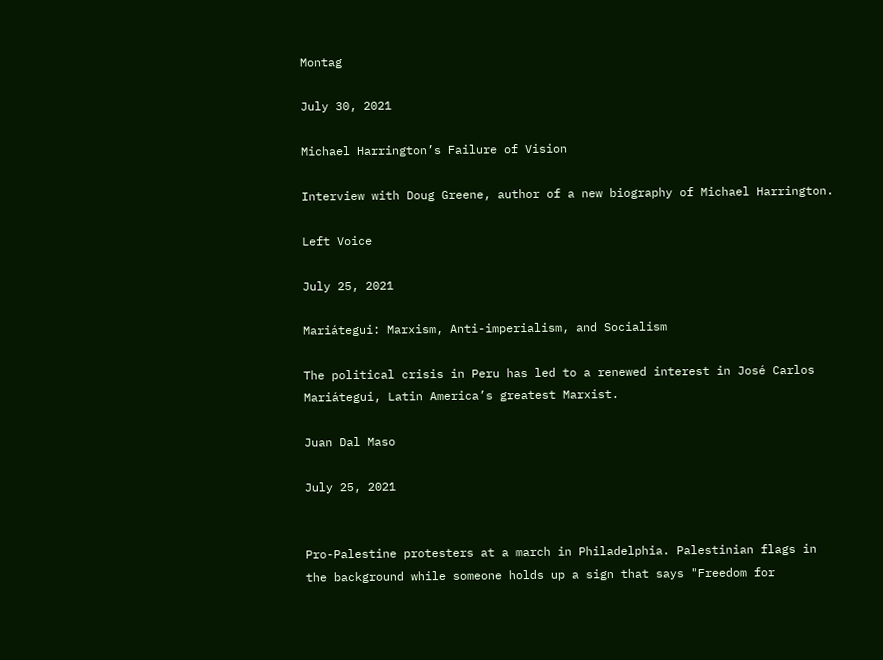Montag

July 30, 2021

Michael Harrington’s Failure of Vision

Interview with Doug Greene, author of a new biography of Michael Harrington.

Left Voice

July 25, 2021

Mariátegui: Marxism, Anti-imperialism, and Socialism

The political crisis in Peru has led to a renewed interest in José Carlos Mariátegui, Latin America’s greatest Marxist.

Juan Dal Maso

July 25, 2021


Pro-Palestine protesters at a march in Philadelphia. Palestinian flags in the background while someone holds up a sign that says "Freedom for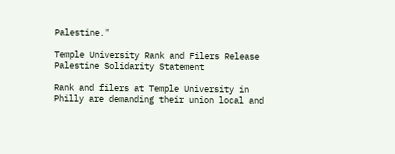Palestine."

Temple University Rank and Filers Release Palestine Solidarity Statement

Rank and filers at Temple University in Philly are demanding their union local and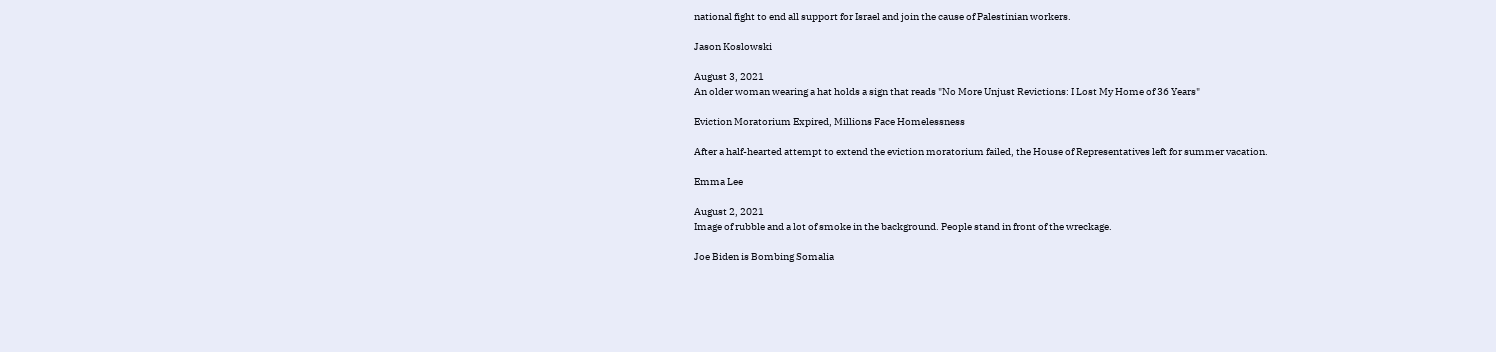national fight to end all support for Israel and join the cause of Palestinian workers.

Jason Koslowski

August 3, 2021
An older woman wearing a hat holds a sign that reads "No More Unjust Revictions: I Lost My Home of 36 Years"

Eviction Moratorium Expired, Millions Face Homelessness

After a half-hearted attempt to extend the eviction moratorium failed, the House of Representatives left for summer vacation.

Emma Lee

August 2, 2021
Image of rubble and a lot of smoke in the background. People stand in front of the wreckage.

Joe Biden is Bombing Somalia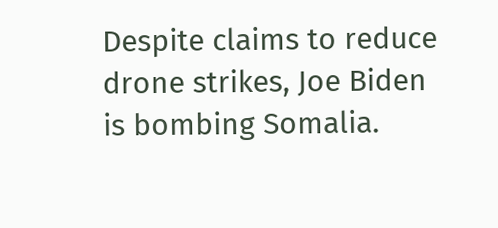Despite claims to reduce drone strikes, Joe Biden is bombing Somalia.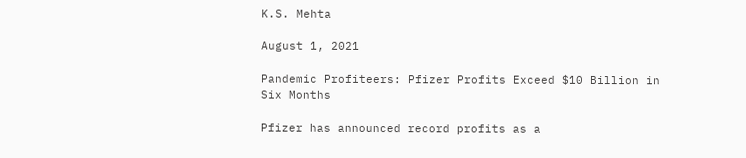K.S. Mehta

August 1, 2021

Pandemic Profiteers: Pfizer Profits Exceed $10 Billion in Six Months

Pfizer has announced record profits as a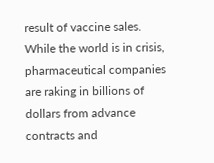result of vaccine sales. While the world is in crisis, pharmaceutical companies are raking in billions of dollars from advance contracts and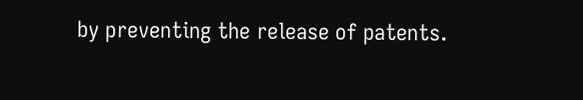by preventing the release of patents.